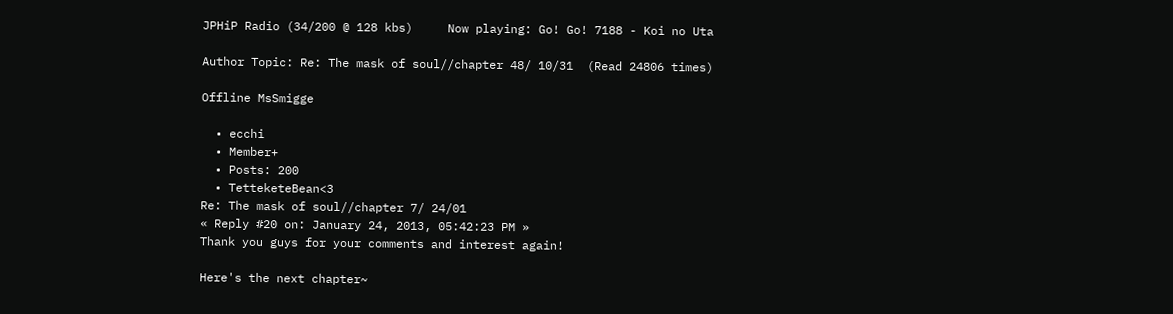JPHiP Radio (34/200 @ 128 kbs)     Now playing: Go! Go! 7188 - Koi no Uta

Author Topic: Re: The mask of soul//chapter 48/ 10/31  (Read 24806 times)

Offline MsSmigge

  • ecchi
  • Member+
  • Posts: 200
  • TetteketeBean<3
Re: The mask of soul//chapter 7/ 24/01
« Reply #20 on: January 24, 2013, 05:42:23 PM »
Thank you guys for your comments and interest again!

Here's the next chapter~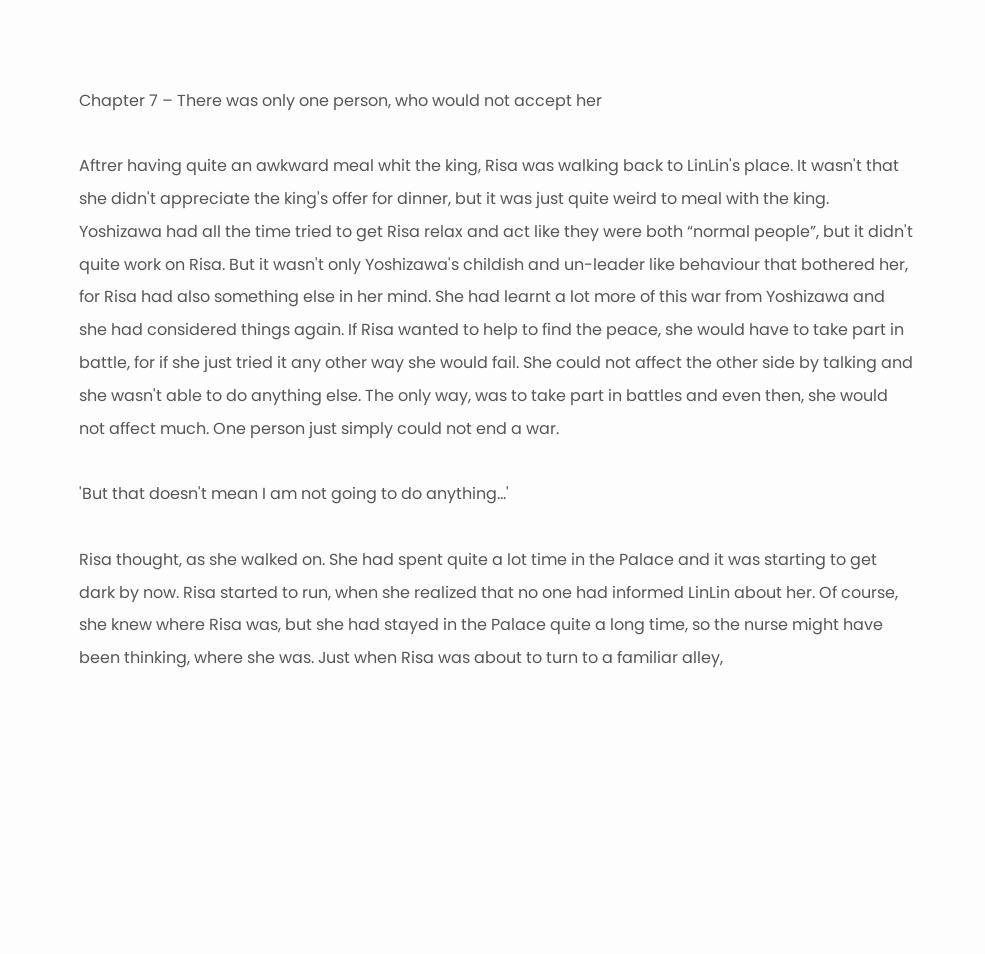Chapter 7 – There was only one person, who would not accept her

Aftrer having quite an awkward meal whit the king, Risa was walking back to LinLin's place. It wasn't that she didn't appreciate the king's offer for dinner, but it was just quite weird to meal with the king. Yoshizawa had all the time tried to get Risa relax and act like they were both “normal people”, but it didn't quite work on Risa. But it wasn't only Yoshizawa's childish and un-leader like behaviour that bothered her, for Risa had also something else in her mind. She had learnt a lot more of this war from Yoshizawa and she had considered things again. If Risa wanted to help to find the peace, she would have to take part in battle, for if she just tried it any other way she would fail. She could not affect the other side by talking and she wasn't able to do anything else. The only way, was to take part in battles and even then, she would not affect much. One person just simply could not end a war.

'But that doesn't mean I am not going to do anything...'

Risa thought, as she walked on. She had spent quite a lot time in the Palace and it was starting to get dark by now. Risa started to run, when she realized that no one had informed LinLin about her. Of course, she knew where Risa was, but she had stayed in the Palace quite a long time, so the nurse might have been thinking, where she was. Just when Risa was about to turn to a familiar alley,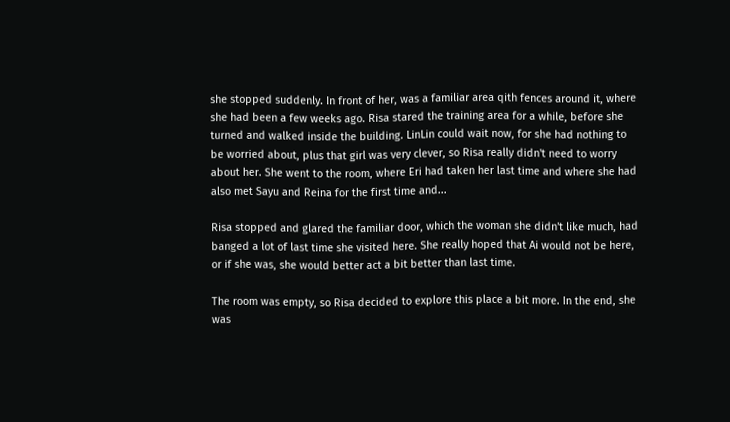she stopped suddenly. In front of her, was a familiar area qith fences around it, where she had been a few weeks ago. Risa stared the training area for a while, before she turned and walked inside the building. LinLin could wait now, for she had nothing to be worried about, plus that girl was very clever, so Risa really didn't need to worry about her. She went to the room, where Eri had taken her last time and where she had also met Sayu and Reina for the first time and...

Risa stopped and glared the familiar door, which the woman she didn't like much, had banged a lot of last time she visited here. She really hoped that Ai would not be here, or if she was, she would better act a bit better than last time.

The room was empty, so Risa decided to explore this place a bit more. In the end, she was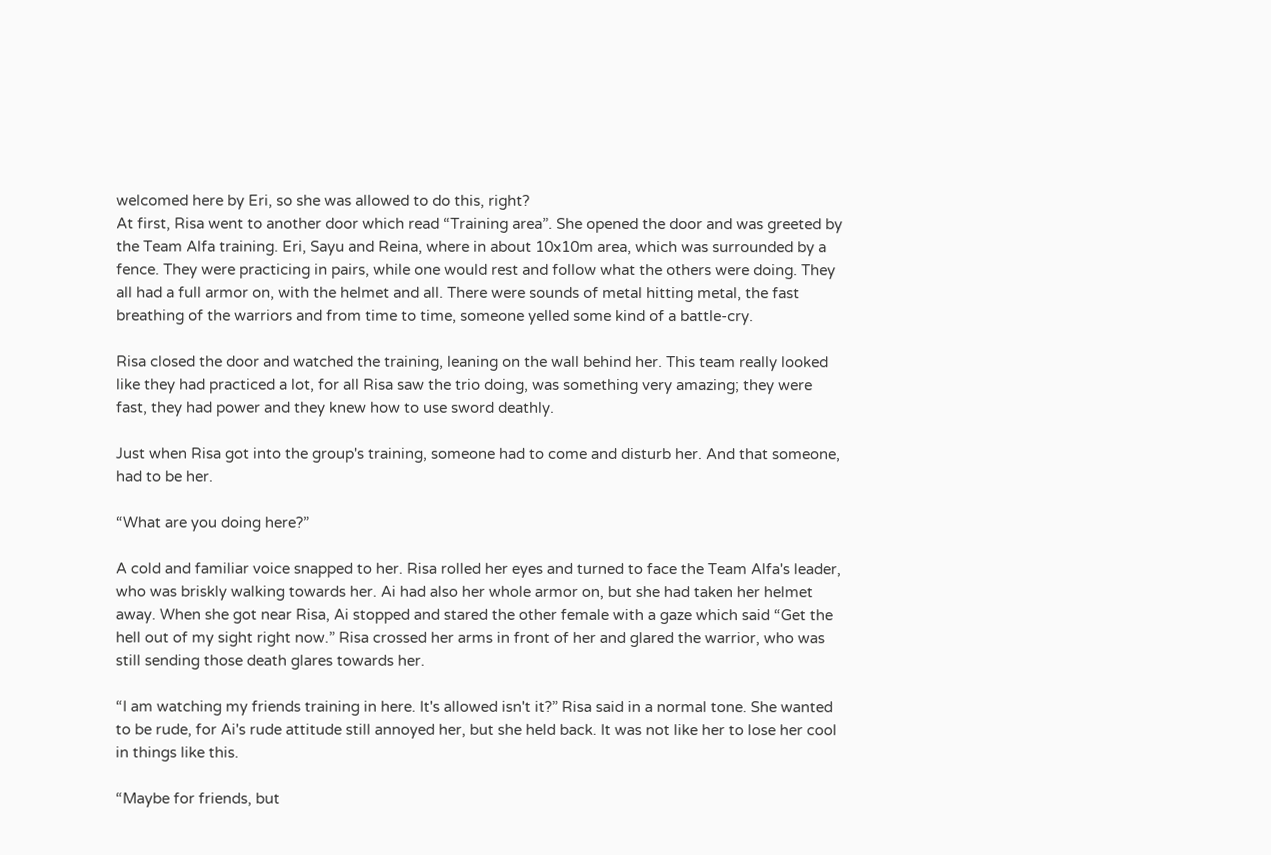welcomed here by Eri, so she was allowed to do this, right?
At first, Risa went to another door which read “Training area”. She opened the door and was greeted by the Team Alfa training. Eri, Sayu and Reina, where in about 10x10m area, which was surrounded by a fence. They were practicing in pairs, while one would rest and follow what the others were doing. They all had a full armor on, with the helmet and all. There were sounds of metal hitting metal, the fast breathing of the warriors and from time to time, someone yelled some kind of a battle-cry.

Risa closed the door and watched the training, leaning on the wall behind her. This team really looked like they had practiced a lot, for all Risa saw the trio doing, was something very amazing; they were fast, they had power and they knew how to use sword deathly.

Just when Risa got into the group's training, someone had to come and disturb her. And that someone, had to be her.

“What are you doing here?”

A cold and familiar voice snapped to her. Risa rolled her eyes and turned to face the Team Alfa's leader, who was briskly walking towards her. Ai had also her whole armor on, but she had taken her helmet away. When she got near Risa, Ai stopped and stared the other female with a gaze which said “Get the hell out of my sight right now.” Risa crossed her arms in front of her and glared the warrior, who was still sending those death glares towards her.

“I am watching my friends training in here. It's allowed isn't it?” Risa said in a normal tone. She wanted to be rude, for Ai's rude attitude still annoyed her, but she held back. It was not like her to lose her cool in things like this.

“Maybe for friends, but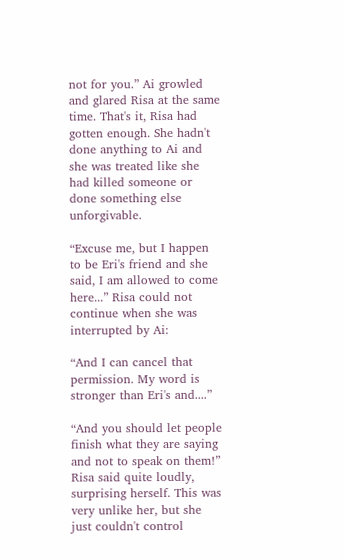not for you.” Ai growled and glared Risa at the same time. That's it, Risa had gotten enough. She hadn't done anything to Ai and she was treated like she had killed someone or done something else unforgivable.

“Excuse me, but I happen to be Eri's friend and she said, I am allowed to come here...” Risa could not continue when she was interrupted by Ai:

“And I can cancel that permission. My word is stronger than Eri's and....”

“And you should let people finish what they are saying and not to speak on them!” Risa said quite loudly, surprising herself. This was very unlike her, but she just couldn't control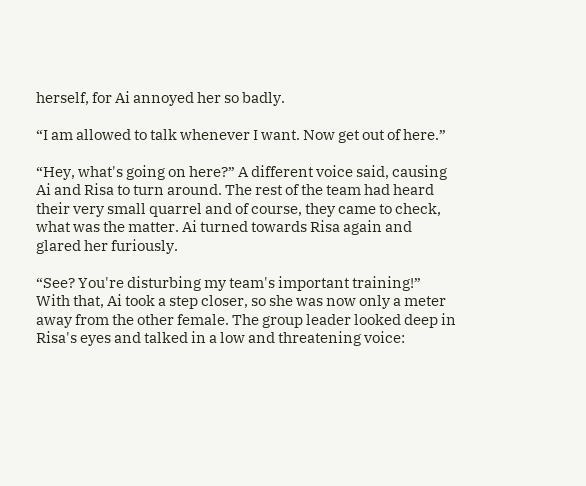herself, for Ai annoyed her so badly.

“I am allowed to talk whenever I want. Now get out of here.”

“Hey, what's going on here?” A different voice said, causing Ai and Risa to turn around. The rest of the team had heard their very small quarrel and of course, they came to check, what was the matter. Ai turned towards Risa again and glared her furiously.

“See? You're disturbing my team's important training!” With that, Ai took a step closer, so she was now only a meter away from the other female. The group leader looked deep in Risa's eyes and talked in a low and threatening voice: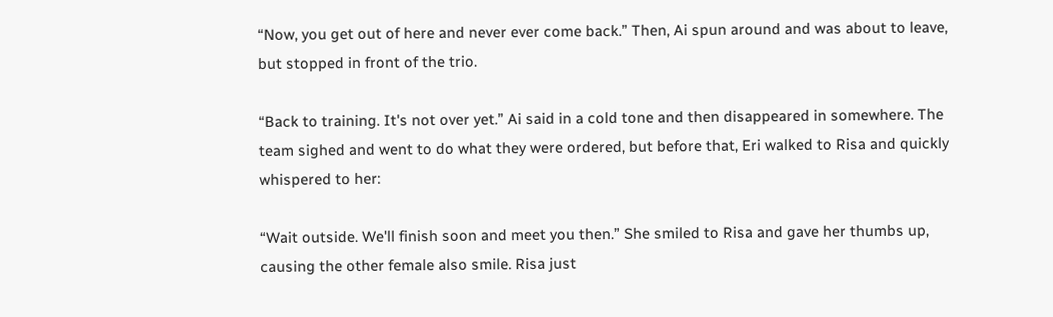“Now, you get out of here and never ever come back.” Then, Ai spun around and was about to leave, but stopped in front of the trio.

“Back to training. It's not over yet.” Ai said in a cold tone and then disappeared in somewhere. The team sighed and went to do what they were ordered, but before that, Eri walked to Risa and quickly whispered to her:

“Wait outside. We'll finish soon and meet you then.” She smiled to Risa and gave her thumbs up, causing the other female also smile. Risa just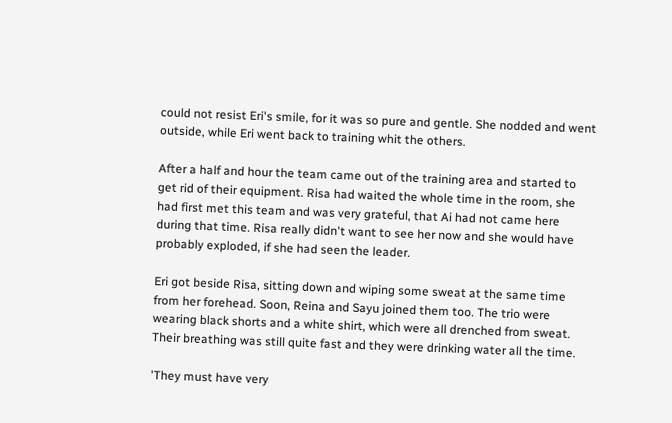could not resist Eri's smile, for it was so pure and gentle. She nodded and went outside, while Eri went back to training whit the others.

After a half and hour the team came out of the training area and started to get rid of their equipment. Risa had waited the whole time in the room, she had first met this team and was very grateful, that Ai had not came here during that time. Risa really didn't want to see her now and she would have probably exploded, if she had seen the leader.

Eri got beside Risa, sitting down and wiping some sweat at the same time from her forehead. Soon, Reina and Sayu joined them too. The trio were wearing black shorts and a white shirt, which were all drenched from sweat. Their breathing was still quite fast and they were drinking water all the time.

'They must have very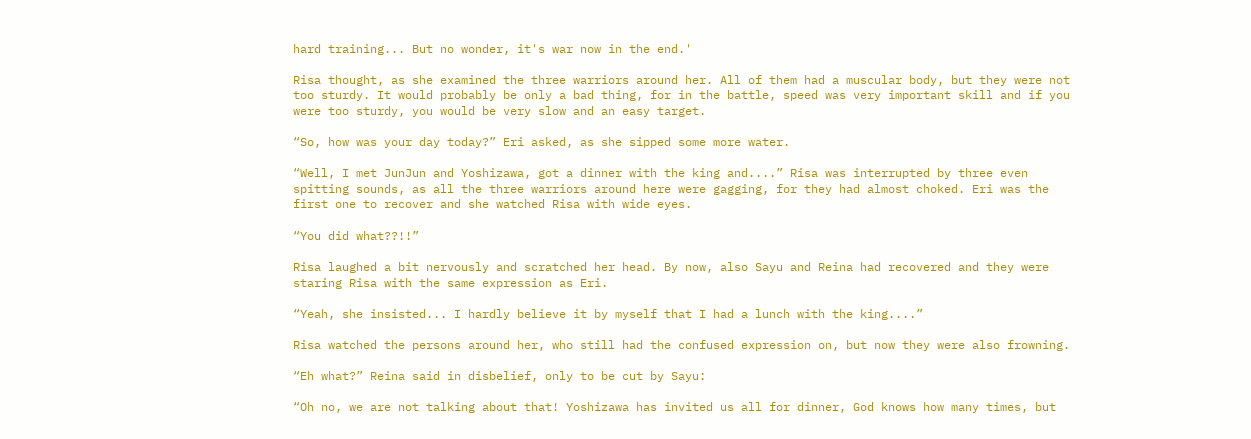hard training... But no wonder, it's war now in the end.'

Risa thought, as she examined the three warriors around her. All of them had a muscular body, but they were not too sturdy. It would probably be only a bad thing, for in the battle, speed was very important skill and if you were too sturdy, you would be very slow and an easy target.

“So, how was your day today?” Eri asked, as she sipped some more water.

“Well, I met JunJun and Yoshizawa, got a dinner with the king and....” Risa was interrupted by three even spitting sounds, as all the three warriors around here were gagging, for they had almost choked. Eri was the first one to recover and she watched Risa with wide eyes.

“You did what??!!”

Risa laughed a bit nervously and scratched her head. By now, also Sayu and Reina had recovered and they were staring Risa with the same expression as Eri.

“Yeah, she insisted... I hardly believe it by myself that I had a lunch with the king....”

Risa watched the persons around her, who still had the confused expression on, but now they were also frowning.

“Eh what?” Reina said in disbelief, only to be cut by Sayu:

“Oh no, we are not talking about that! Yoshizawa has invited us all for dinner, God knows how many times, but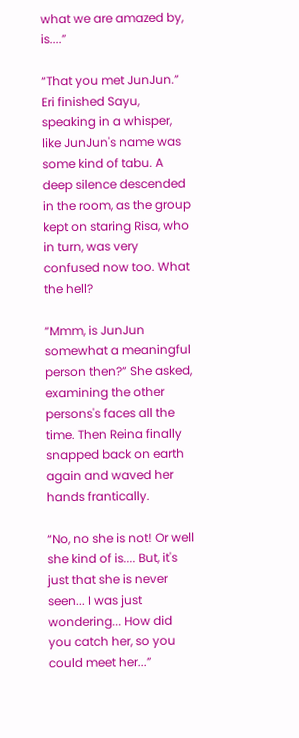what we are amazed by, is....”

“That you met JunJun.” Eri finished Sayu, speaking in a whisper, like JunJun's name was some kind of tabu. A deep silence descended in the room, as the group kept on staring Risa, who in turn, was very confused now too. What the hell?

“Mmm, is JunJun somewhat a meaningful person then?” She asked, examining the other persons's faces all the time. Then Reina finally snapped back on earth again and waved her hands frantically.

“No, no she is not! Or well she kind of is.... But, it's just that she is never seen... I was just wondering... How did you catch her, so you could meet her...”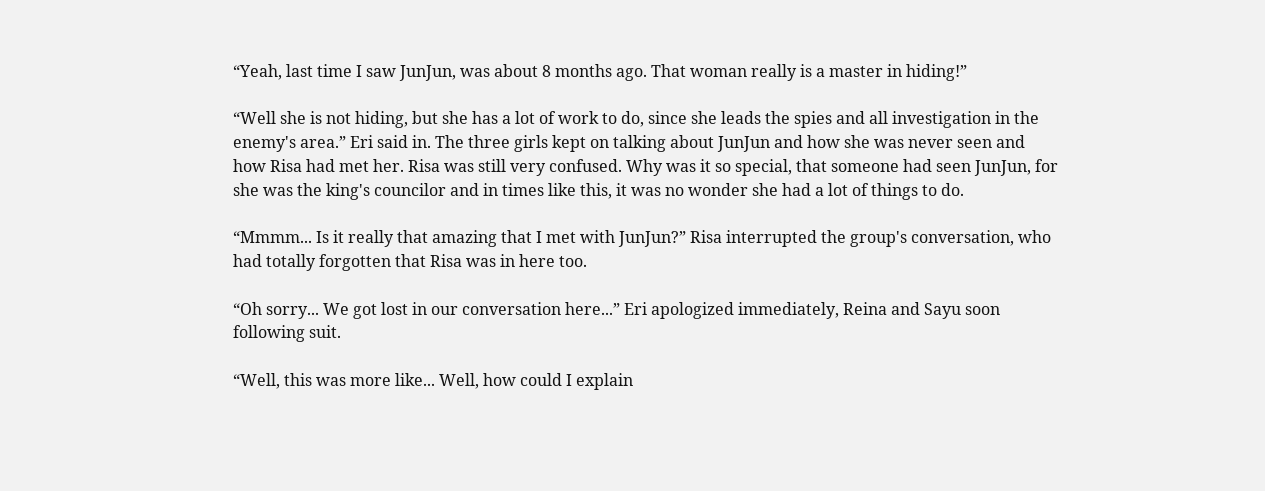“Yeah, last time I saw JunJun, was about 8 months ago. That woman really is a master in hiding!”

“Well she is not hiding, but she has a lot of work to do, since she leads the spies and all investigation in the enemy's area.” Eri said in. The three girls kept on talking about JunJun and how she was never seen and how Risa had met her. Risa was still very confused. Why was it so special, that someone had seen JunJun, for she was the king's councilor and in times like this, it was no wonder she had a lot of things to do.

“Mmmm... Is it really that amazing that I met with JunJun?” Risa interrupted the group's conversation, who had totally forgotten that Risa was in here too.

“Oh sorry... We got lost in our conversation here...” Eri apologized immediately, Reina and Sayu soon following suit.

“Well, this was more like... Well, how could I explain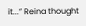it...” Reina thought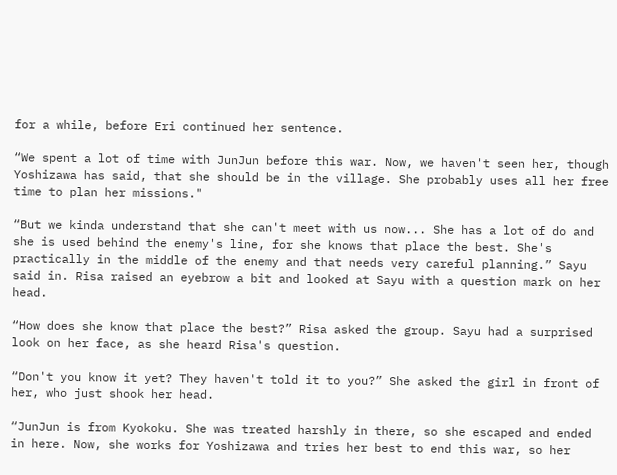for a while, before Eri continued her sentence.

“We spent a lot of time with JunJun before this war. Now, we haven't seen her, though Yoshizawa has said, that she should be in the village. She probably uses all her free time to plan her missions."

“But we kinda understand that she can't meet with us now... She has a lot of do and she is used behind the enemy's line, for she knows that place the best. She's practically in the middle of the enemy and that needs very careful planning.” Sayu said in. Risa raised an eyebrow a bit and looked at Sayu with a question mark on her head.

“How does she know that place the best?” Risa asked the group. Sayu had a surprised look on her face, as she heard Risa's question.

“Don't you know it yet? They haven't told it to you?” She asked the girl in front of her, who just shook her head.

“JunJun is from Kyokoku. She was treated harshly in there, so she escaped and ended in here. Now, she works for Yoshizawa and tries her best to end this war, so her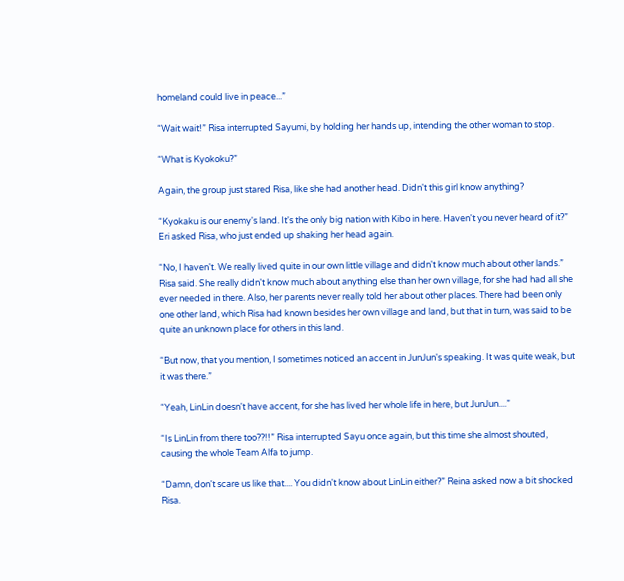homeland could live in peace...”

“Wait wait!” Risa interrupted Sayumi, by holding her hands up, intending the other woman to stop.

“What is Kyokoku?”

Again, the group just stared Risa, like she had another head. Didn't this girl know anything?

“Kyokaku is our enemy's land. It's the only big nation with Kibo in here. Haven't you never heard of it?” Eri asked Risa, who just ended up shaking her head again.

“No, I haven't. We really lived quite in our own little village and didn't know much about other lands.” Risa said. She really didn't know much about anything else than her own village, for she had had all she ever needed in there. Also, her parents never really told her about other places. There had been only one other land, which Risa had known besides her own village and land, but that in turn, was said to be quite an unknown place for others in this land.

“But now, that you mention, I sometimes noticed an accent in JunJun's speaking. It was quite weak, but it was there.”

“Yeah, LinLin doesn't have accent, for she has lived her whole life in here, but JunJun....”

“Is LinLin from there too??!!” Risa interrupted Sayu once again, but this time she almost shouted, causing the whole Team Alfa to jump.

“Damn, don't scare us like that.... You didn't know about LinLin either?” Reina asked now a bit shocked Risa.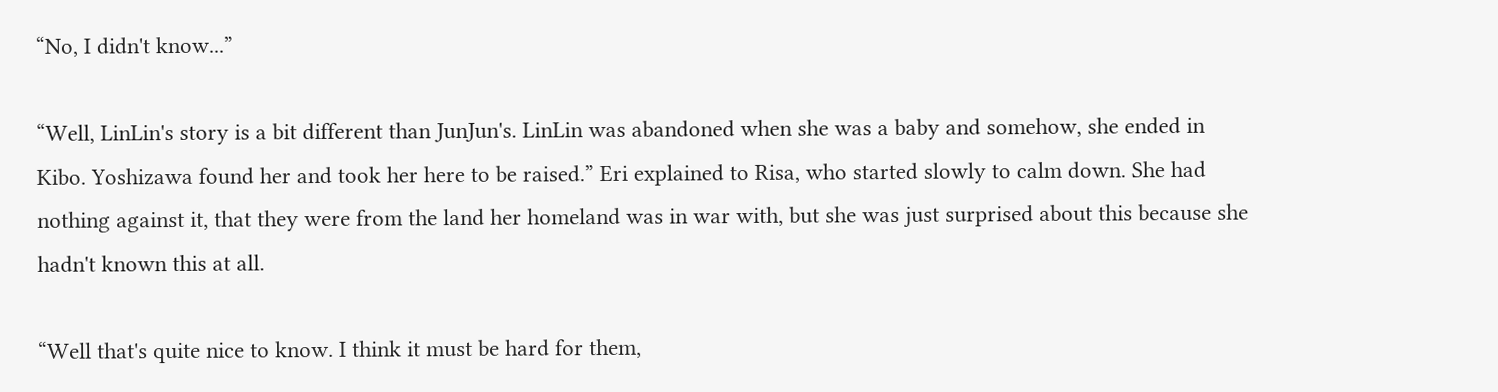“No, I didn't know...”

“Well, LinLin's story is a bit different than JunJun's. LinLin was abandoned when she was a baby and somehow, she ended in Kibo. Yoshizawa found her and took her here to be raised.” Eri explained to Risa, who started slowly to calm down. She had nothing against it, that they were from the land her homeland was in war with, but she was just surprised about this because she hadn't known this at all.

“Well that's quite nice to know. I think it must be hard for them,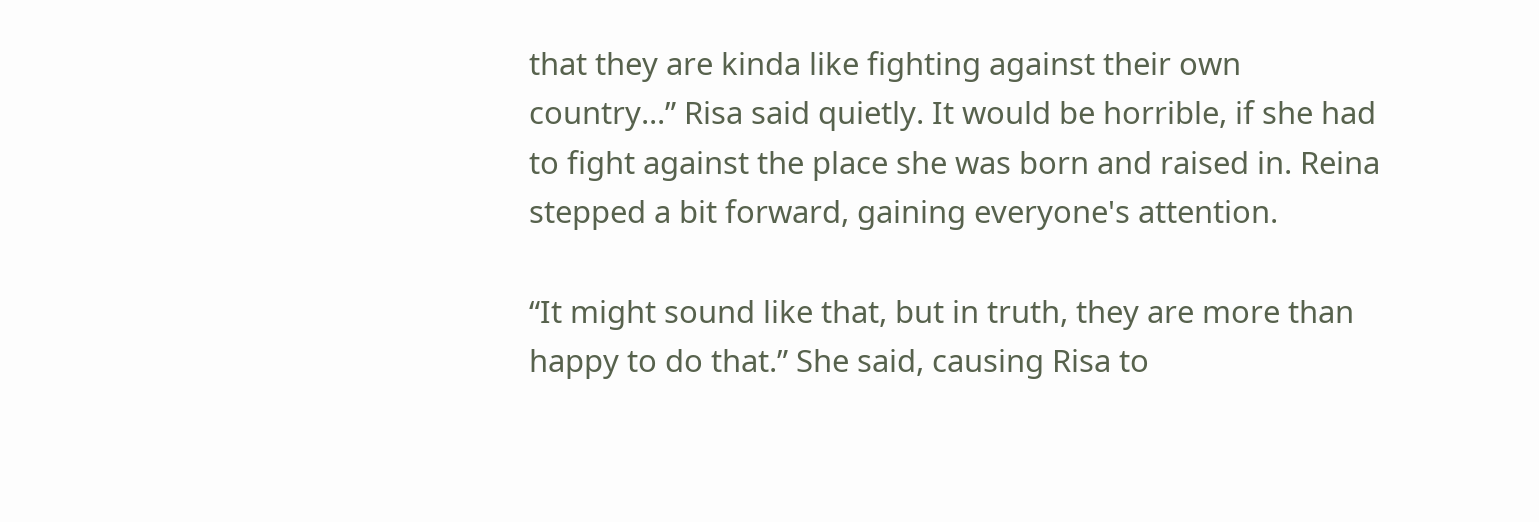that they are kinda like fighting against their own country...” Risa said quietly. It would be horrible, if she had to fight against the place she was born and raised in. Reina stepped a bit forward, gaining everyone's attention.

“It might sound like that, but in truth, they are more than happy to do that.” She said, causing Risa to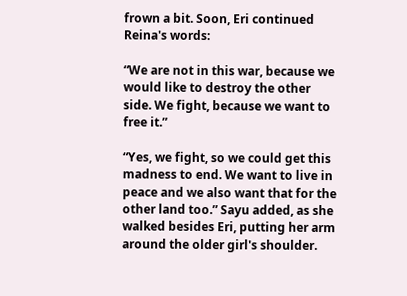frown a bit. Soon, Eri continued Reina's words:

“We are not in this war, because we would like to destroy the other side. We fight, because we want to free it.”

“Yes, we fight, so we could get this madness to end. We want to live in peace and we also want that for the other land too.” Sayu added, as she walked besides Eri, putting her arm around the older girl's shoulder.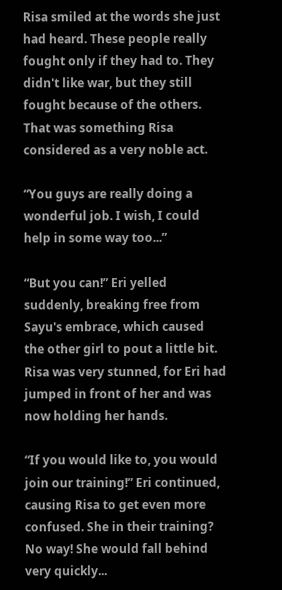Risa smiled at the words she just had heard. These people really fought only if they had to. They didn't like war, but they still fought because of the others. That was something Risa considered as a very noble act.

“You guys are really doing a wonderful job. I wish, I could help in some way too...”

“But you can!” Eri yelled suddenly, breaking free from Sayu's embrace, which caused the other girl to pout a little bit. Risa was very stunned, for Eri had jumped in front of her and was now holding her hands.

“If you would like to, you would join our training!” Eri continued, causing Risa to get even more confused. She in their training? No way! She would fall behind very quickly...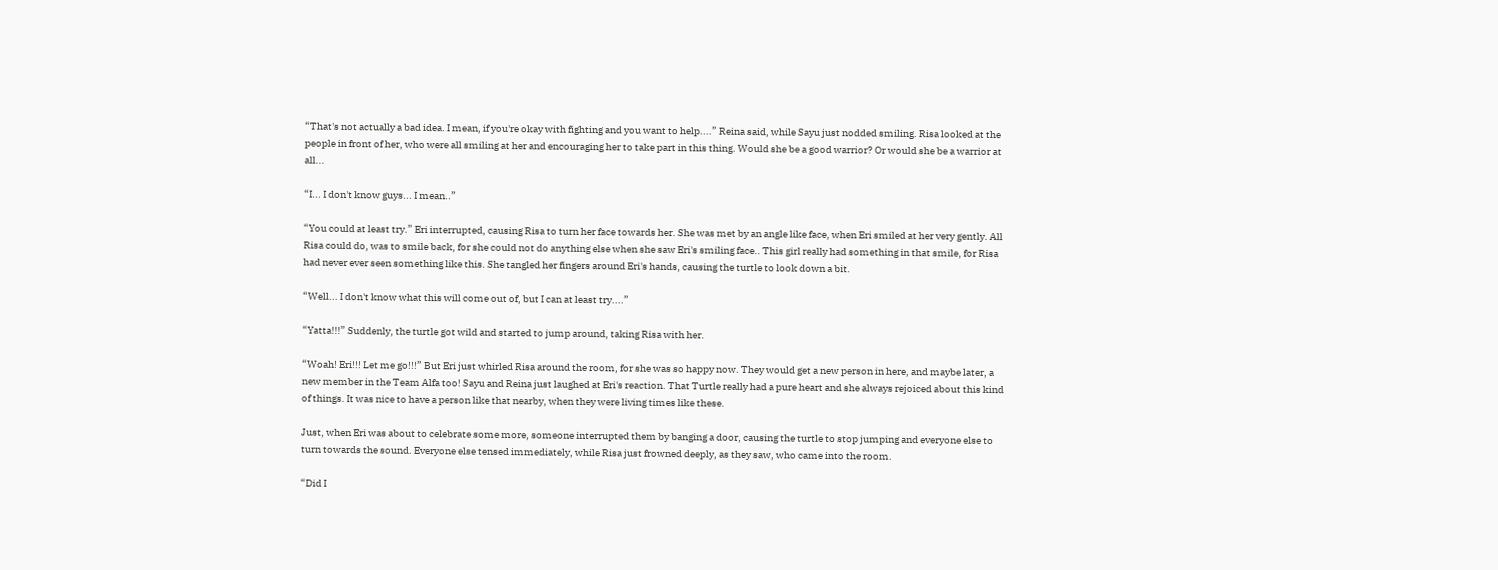“That's not actually a bad idea. I mean, if you're okay with fighting and you want to help....” Reina said, while Sayu just nodded smiling. Risa looked at the people in front of her, who were all smiling at her and encouraging her to take part in this thing. Would she be a good warrior? Or would she be a warrior at all...

“I... I don't know guys... I mean..”

“You could at least try.” Eri interrupted, causing Risa to turn her face towards her. She was met by an angle like face, when Eri smiled at her very gently. All Risa could do, was to smile back, for she could not do anything else when she saw Eri's smiling face.. This girl really had something in that smile, for Risa had never ever seen something like this. She tangled her fingers around Eri's hands, causing the turtle to look down a bit.

“Well... I don't know what this will come out of, but I can at least try....”

“Yatta!!!” Suddenly, the turtle got wild and started to jump around, taking Risa with her.

“Woah! Eri!!! Let me go!!!” But Eri just whirled Risa around the room, for she was so happy now. They would get a new person in here, and maybe later, a new member in the Team Alfa too! Sayu and Reina just laughed at Eri's reaction. That Turtle really had a pure heart and she always rejoiced about this kind of things. It was nice to have a person like that nearby, when they were living times like these.

Just, when Eri was about to celebrate some more, someone interrupted them by banging a door, causing the turtle to stop jumping and everyone else to turn towards the sound. Everyone else tensed immediately, while Risa just frowned deeply, as they saw, who came into the room.

“Did I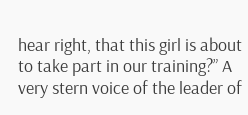hear right, that this girl is about to take part in our training?” A very stern voice of the leader of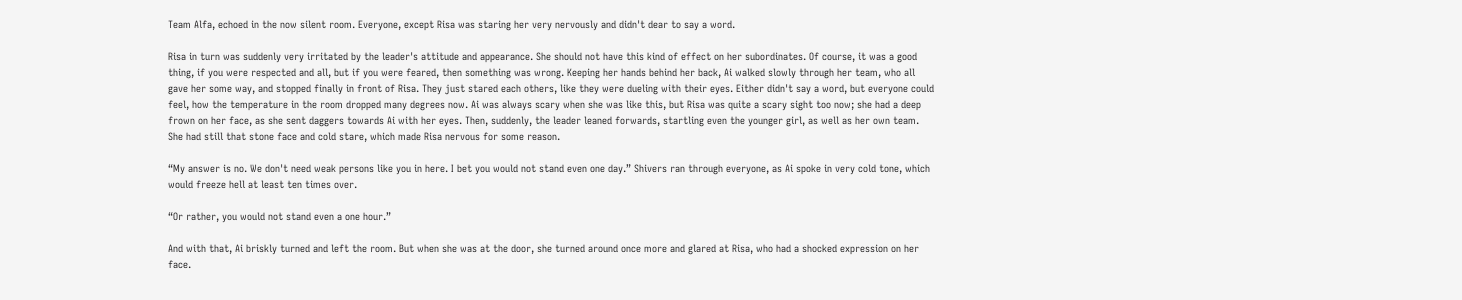Team Alfa, echoed in the now silent room. Everyone, except Risa was staring her very nervously and didn't dear to say a word.

Risa in turn was suddenly very irritated by the leader's attitude and appearance. She should not have this kind of effect on her subordinates. Of course, it was a good thing, if you were respected and all, but if you were feared, then something was wrong. Keeping her hands behind her back, Ai walked slowly through her team, who all gave her some way, and stopped finally in front of Risa. They just stared each others, like they were dueling with their eyes. Either didn't say a word, but everyone could feel, how the temperature in the room dropped many degrees now. Ai was always scary when she was like this, but Risa was quite a scary sight too now; she had a deep frown on her face, as she sent daggers towards Ai with her eyes. Then, suddenly, the leader leaned forwards, startling even the younger girl, as well as her own team. She had still that stone face and cold stare, which made Risa nervous for some reason.

“My answer is no. We don't need weak persons like you in here. I bet you would not stand even one day.” Shivers ran through everyone, as Ai spoke in very cold tone, which would freeze hell at least ten times over.

“Or rather, you would not stand even a one hour.”

And with that, Ai briskly turned and left the room. But when she was at the door, she turned around once more and glared at Risa, who had a shocked expression on her face.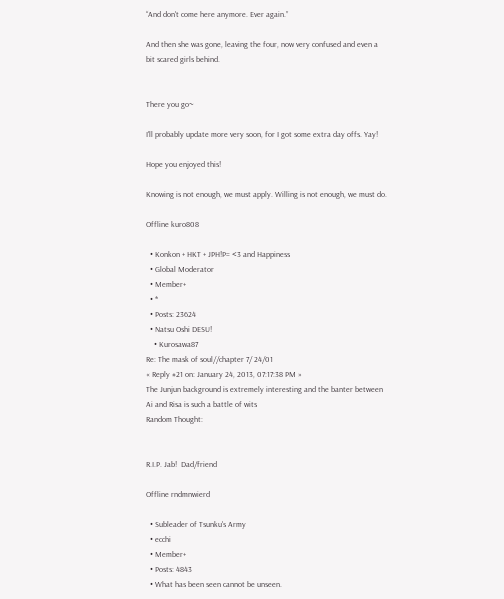“And don't come here anymore. Ever again.”

And then she was gone, leaving the four, now very confused and even a bit scared girls behind.


There you go~

I'll probably update more very soon, for I got some extra day offs. Yay!

Hope you enjoyed this!

Knowing is not enough, we must apply. Willing is not enough, we must do.

Offline kuro808

  • Konkon + HKT + JPH!P= <3 and Happiness
  • Global Moderator
  • Member+
  • *
  • Posts: 23624
  • Natsu Oshi DESU!
    • Kurosawa87
Re: The mask of soul//chapter 7/ 24/01
« Reply #21 on: January 24, 2013, 07:17:38 PM »
The Junjun background is extremely interesting and the banter between Ai and Risa is such a battle of wits
Random Thought:


R.I.P. Jab!  Dad/friend

Offline rndmnwierd

  • Subleader of Tsunku's Army
  • ecchi
  • Member+
  • Posts: 4843
  • What has been seen cannot be unseen.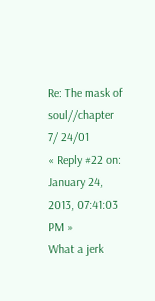Re: The mask of soul//chapter 7/ 24/01
« Reply #22 on: January 24, 2013, 07:41:03 PM »
What a jerk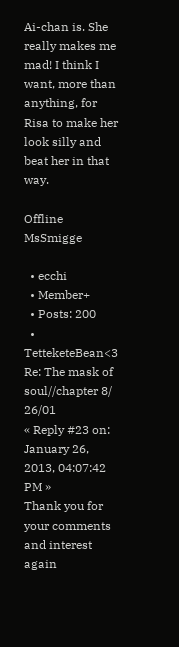Ai-chan is. She really makes me mad! I think I want, more than anything, for Risa to make her look silly and beat her in that way.

Offline MsSmigge

  • ecchi
  • Member+
  • Posts: 200
  • TetteketeBean<3
Re: The mask of soul//chapter 8/ 26/01
« Reply #23 on: January 26, 2013, 04:07:42 PM »
Thank you for your comments and interest again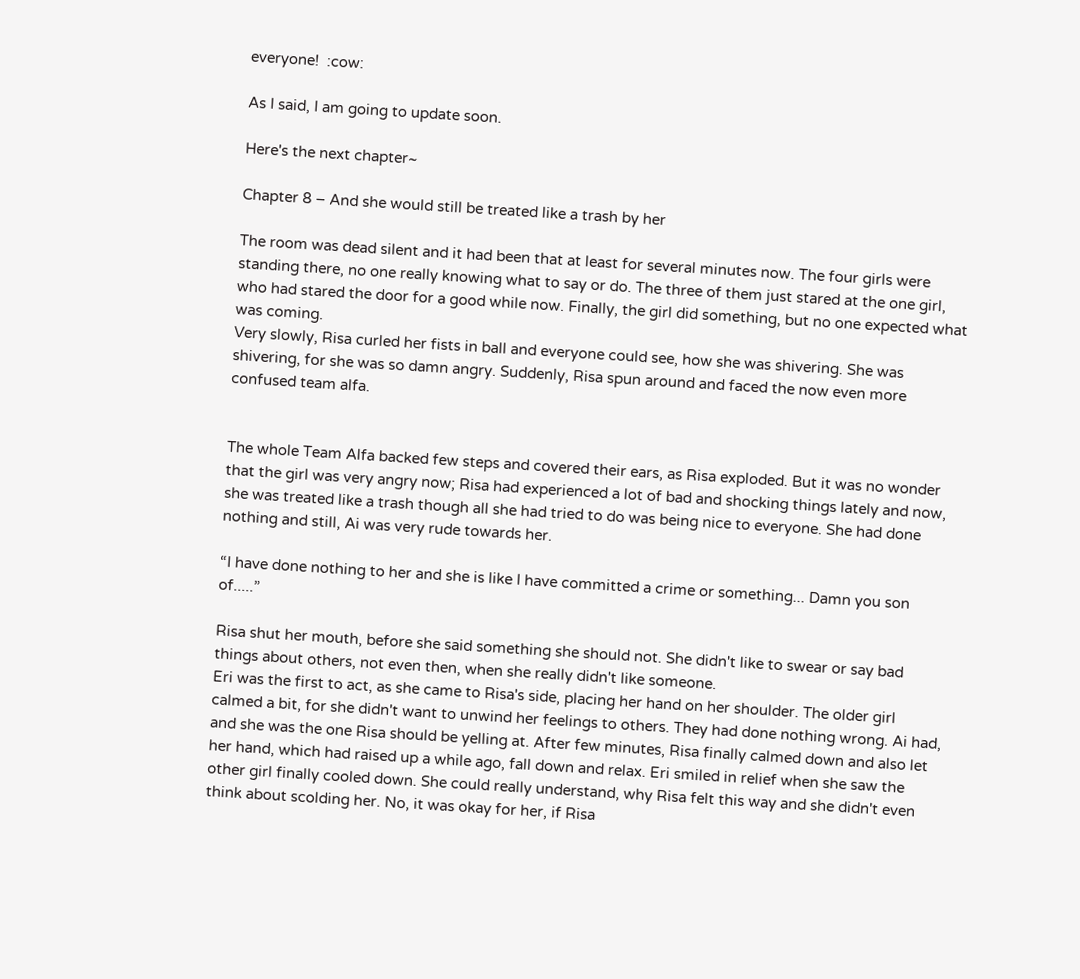everyone!  :cow:

As I said, I am going to update soon.

Here's the next chapter~

Chapter 8 – And she would still be treated like a trash by her

The room was dead silent and it had been that at least for several minutes now. The four girls were standing there, no one really knowing what to say or do. The three of them just stared at the one girl, who had stared the door for a good while now. Finally, the girl did something, but no one expected what was coming.
Very slowly, Risa curled her fists in ball and everyone could see, how she was shivering. She was shivering, for she was so damn angry. Suddenly, Risa spun around and faced the now even more confused team alfa.


The whole Team Alfa backed few steps and covered their ears, as Risa exploded. But it was no wonder that the girl was very angry now; Risa had experienced a lot of bad and shocking things lately and now, she was treated like a trash though all she had tried to do was being nice to everyone. She had done nothing and still, Ai was very rude towards her.

“I have done nothing to her and she is like I have committed a crime or something... Damn you son of.....”

Risa shut her mouth, before she said something she should not. She didn't like to swear or say bad things about others, not even then, when she really didn't like someone.
Eri was the first to act, as she came to Risa's side, placing her hand on her shoulder. The older girl calmed a bit, for she didn't want to unwind her feelings to others. They had done nothing wrong. Ai had, and she was the one Risa should be yelling at. After few minutes, Risa finally calmed down and also let her hand, which had raised up a while ago, fall down and relax. Eri smiled in relief when she saw the other girl finally cooled down. She could really understand, why Risa felt this way and she didn't even think about scolding her. No, it was okay for her, if Risa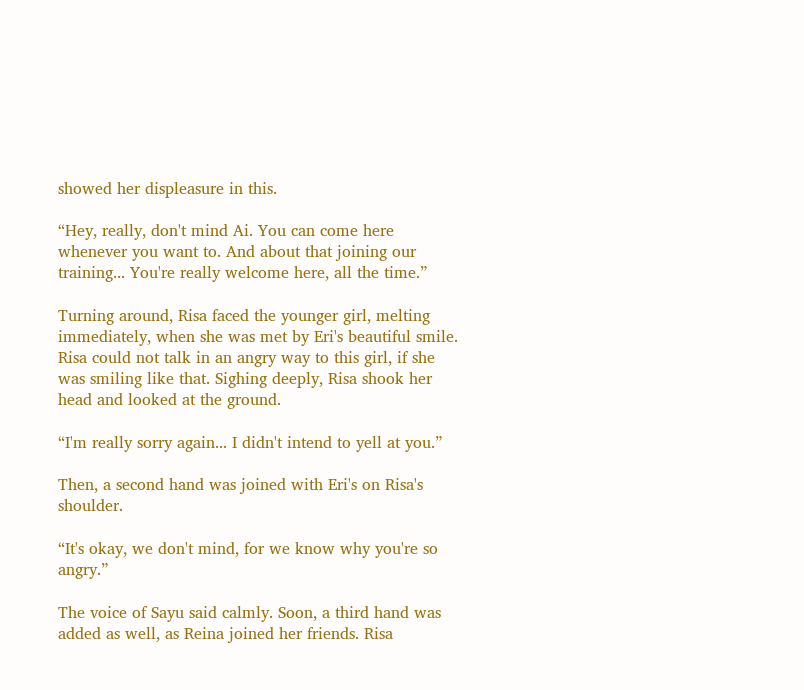showed her displeasure in this.

“Hey, really, don't mind Ai. You can come here whenever you want to. And about that joining our training... You're really welcome here, all the time.”

Turning around, Risa faced the younger girl, melting immediately, when she was met by Eri's beautiful smile. Risa could not talk in an angry way to this girl, if she was smiling like that. Sighing deeply, Risa shook her head and looked at the ground.

“I'm really sorry again... I didn't intend to yell at you.”

Then, a second hand was joined with Eri's on Risa's shoulder.

“It's okay, we don't mind, for we know why you're so angry.”

The voice of Sayu said calmly. Soon, a third hand was added as well, as Reina joined her friends. Risa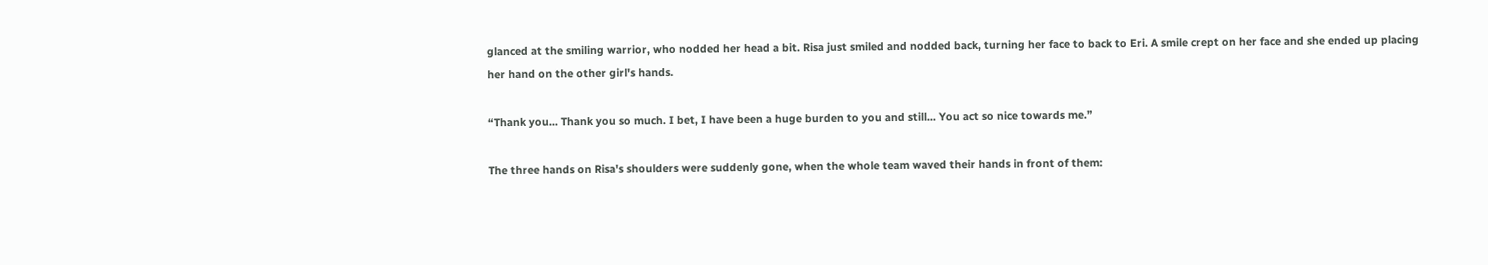glanced at the smiling warrior, who nodded her head a bit. Risa just smiled and nodded back, turning her face to back to Eri. A smile crept on her face and she ended up placing her hand on the other girl's hands.

“Thank you... Thank you so much. I bet, I have been a huge burden to you and still... You act so nice towards me.”

The three hands on Risa's shoulders were suddenly gone, when the whole team waved their hands in front of them: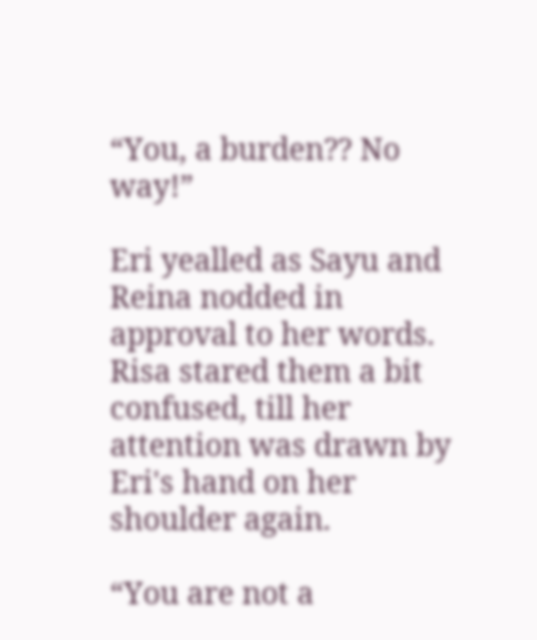“You, a burden?? No way!”

Eri yealled as Sayu and Reina nodded in approval to her words. Risa stared them a bit confused, till her attention was drawn by Eri's hand on her shoulder again.

“You are not a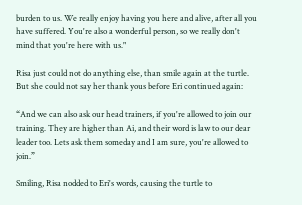burden to us. We really enjoy having you here and alive, after all you have suffered. You're also a wonderful person, so we really don't mind that you're here with us."

Risa just could not do anything else, than smile again at the turtle. But she could not say her thank yous before Eri continued again:

“And we can also ask our head trainers, if you're allowed to join our training. They are higher than Ai, and their word is law to our dear leader too. Lets ask them someday and I am sure, you're allowed to join.”

Smiling, Risa nodded to Eri's words, causing the turtle to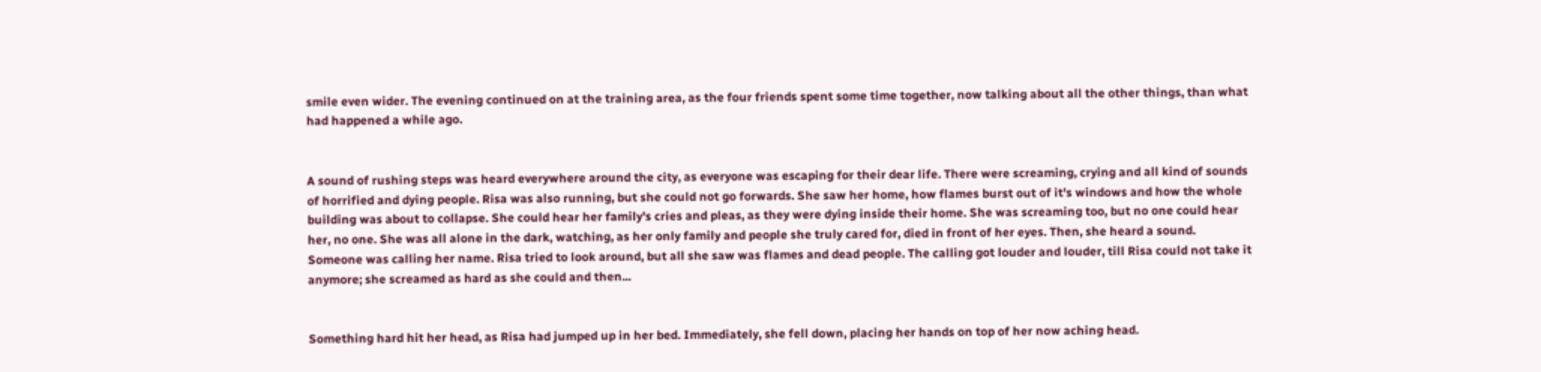smile even wider. The evening continued on at the training area, as the four friends spent some time together, now talking about all the other things, than what had happened a while ago.


A sound of rushing steps was heard everywhere around the city, as everyone was escaping for their dear life. There were screaming, crying and all kind of sounds of horrified and dying people. Risa was also running, but she could not go forwards. She saw her home, how flames burst out of it's windows and how the whole building was about to collapse. She could hear her family's cries and pleas, as they were dying inside their home. She was screaming too, but no one could hear her, no one. She was all alone in the dark, watching, as her only family and people she truly cared for, died in front of her eyes. Then, she heard a sound. Someone was calling her name. Risa tried to look around, but all she saw was flames and dead people. The calling got louder and louder, till Risa could not take it anymore; she screamed as hard as she could and then...


Something hard hit her head, as Risa had jumped up in her bed. Immediately, she fell down, placing her hands on top of her now aching head.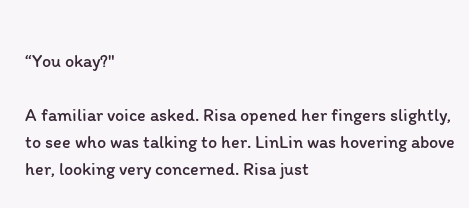“You okay?"

A familiar voice asked. Risa opened her fingers slightly, to see who was talking to her. LinLin was hovering above her, looking very concerned. Risa just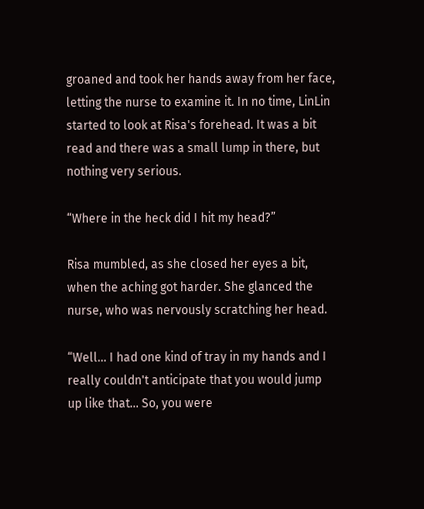groaned and took her hands away from her face, letting the nurse to examine it. In no time, LinLin started to look at Risa's forehead. It was a bit read and there was a small lump in there, but nothing very serious.

“Where in the heck did I hit my head?”

Risa mumbled, as she closed her eyes a bit, when the aching got harder. She glanced the nurse, who was nervously scratching her head.

“Well... I had one kind of tray in my hands and I really couldn't anticipate that you would jump up like that... So, you were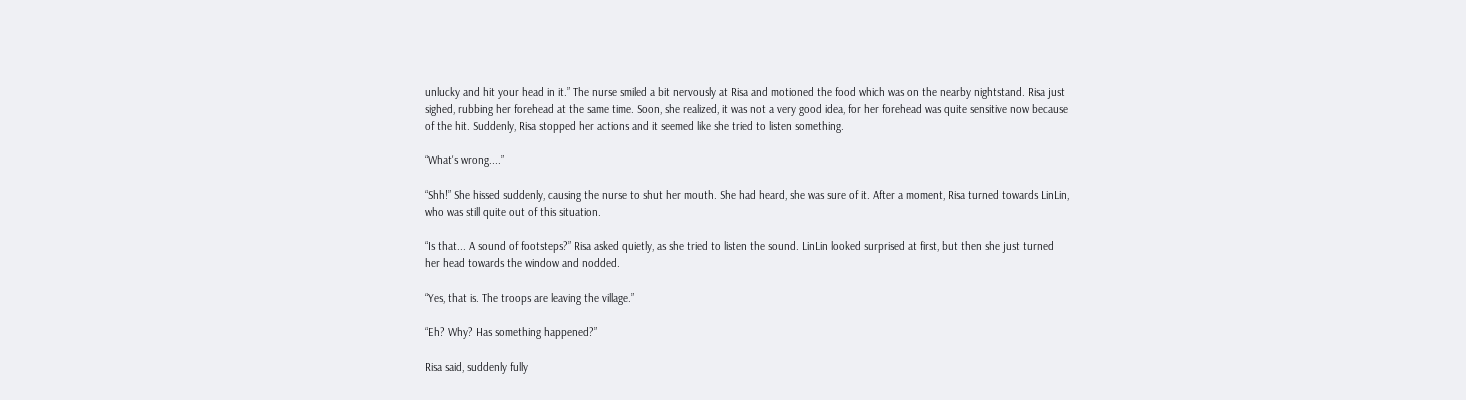unlucky and hit your head in it.” The nurse smiled a bit nervously at Risa and motioned the food which was on the nearby nightstand. Risa just sighed, rubbing her forehead at the same time. Soon, she realized, it was not a very good idea, for her forehead was quite sensitive now because of the hit. Suddenly, Risa stopped her actions and it seemed like she tried to listen something.

“What's wrong....”

“Shh!” She hissed suddenly, causing the nurse to shut her mouth. She had heard, she was sure of it. After a moment, Risa turned towards LinLin, who was still quite out of this situation.

“Is that... A sound of footsteps?” Risa asked quietly, as she tried to listen the sound. LinLin looked surprised at first, but then she just turned her head towards the window and nodded.

“Yes, that is. The troops are leaving the village.”

“Eh? Why? Has something happened?”

Risa said, suddenly fully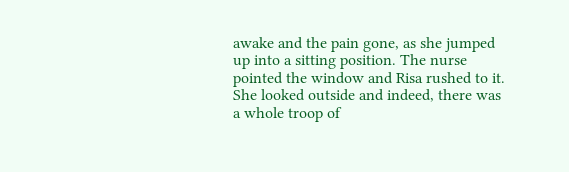awake and the pain gone, as she jumped up into a sitting position. The nurse pointed the window and Risa rushed to it. She looked outside and indeed, there was a whole troop of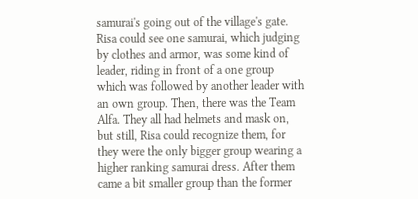samurai's going out of the village's gate. Risa could see one samurai, which judging by clothes and armor, was some kind of leader, riding in front of a one group which was followed by another leader with an own group. Then, there was the Team Alfa. They all had helmets and mask on, but still, Risa could recognize them, for they were the only bigger group wearing a higher ranking samurai dress. After them came a bit smaller group than the former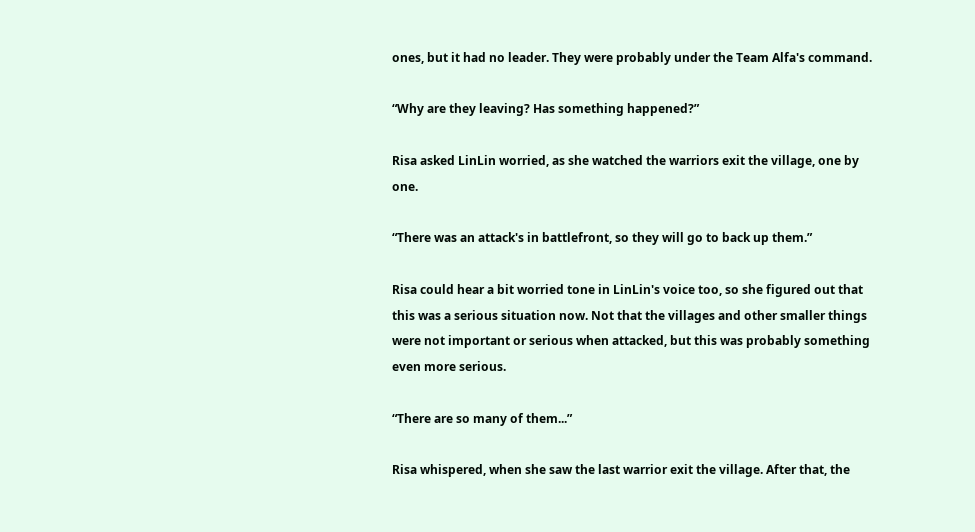ones, but it had no leader. They were probably under the Team Alfa's command.

“Why are they leaving? Has something happened?”

Risa asked LinLin worried, as she watched the warriors exit the village, one by one.

“There was an attack's in battlefront, so they will go to back up them.”

Risa could hear a bit worried tone in LinLin's voice too, so she figured out that this was a serious situation now. Not that the villages and other smaller things were not important or serious when attacked, but this was probably something even more serious.

“There are so many of them...”

Risa whispered, when she saw the last warrior exit the village. After that, the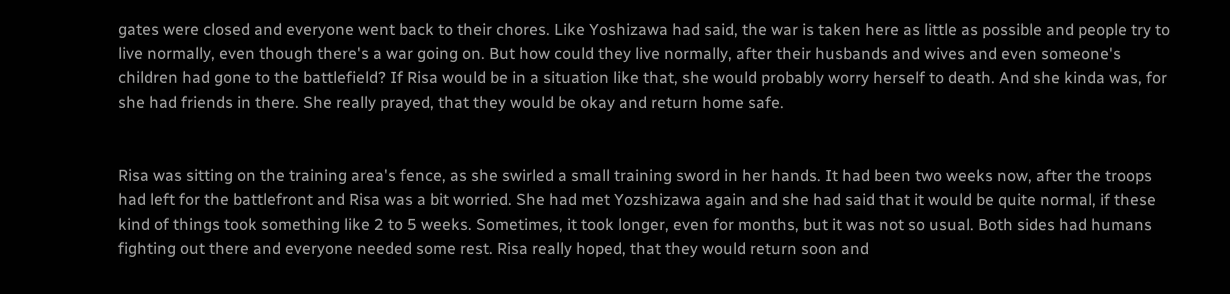gates were closed and everyone went back to their chores. Like Yoshizawa had said, the war is taken here as little as possible and people try to live normally, even though there's a war going on. But how could they live normally, after their husbands and wives and even someone's children had gone to the battlefield? If Risa would be in a situation like that, she would probably worry herself to death. And she kinda was, for she had friends in there. She really prayed, that they would be okay and return home safe.


Risa was sitting on the training area's fence, as she swirled a small training sword in her hands. It had been two weeks now, after the troops had left for the battlefront and Risa was a bit worried. She had met Yozshizawa again and she had said that it would be quite normal, if these kind of things took something like 2 to 5 weeks. Sometimes, it took longer, even for months, but it was not so usual. Both sides had humans fighting out there and everyone needed some rest. Risa really hoped, that they would return soon and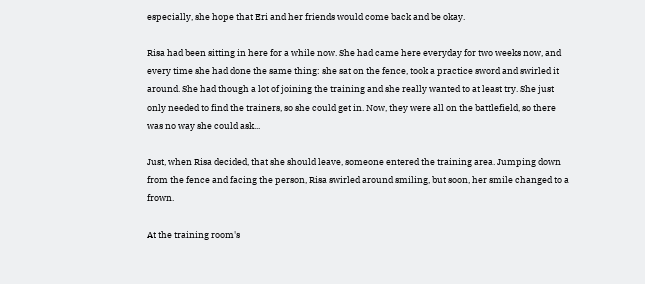especially, she hope that Eri and her friends would come back and be okay.

Risa had been sitting in here for a while now. She had came here everyday for two weeks now, and every time she had done the same thing: she sat on the fence, took a practice sword and swirled it around. She had though a lot of joining the training and she really wanted to at least try. She just only needed to find the trainers, so she could get in. Now, they were all on the battlefield, so there was no way she could ask...

Just, when Risa decided, that she should leave, someone entered the training area. Jumping down from the fence and facing the person, Risa swirled around smiling, but soon, her smile changed to a frown.

At the training room's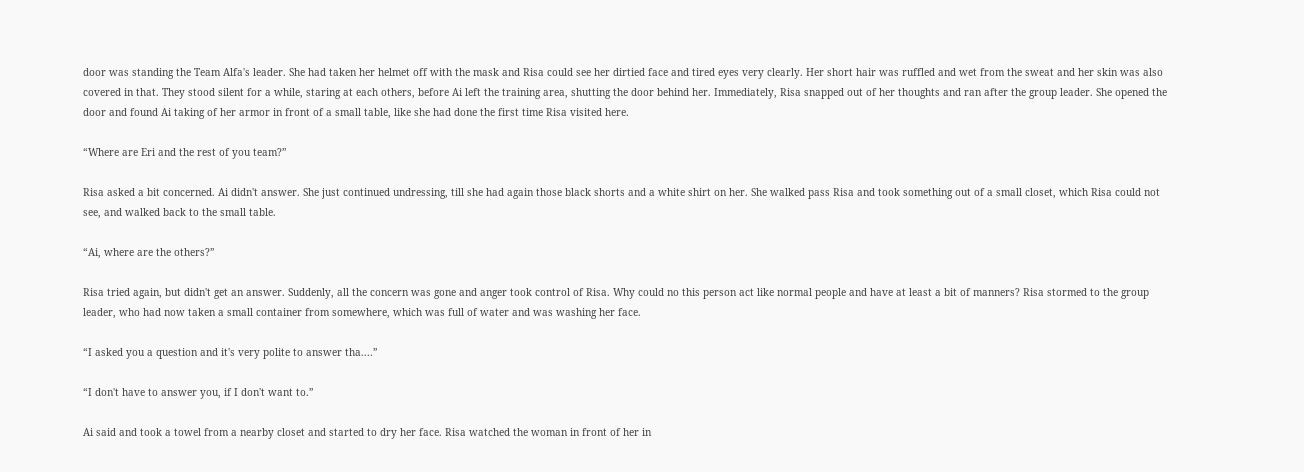door was standing the Team Alfa's leader. She had taken her helmet off with the mask and Risa could see her dirtied face and tired eyes very clearly. Her short hair was ruffled and wet from the sweat and her skin was also covered in that. They stood silent for a while, staring at each others, before Ai left the training area, shutting the door behind her. Immediately, Risa snapped out of her thoughts and ran after the group leader. She opened the door and found Ai taking of her armor in front of a small table, like she had done the first time Risa visited here.

“Where are Eri and the rest of you team?”

Risa asked a bit concerned. Ai didn't answer. She just continued undressing, till she had again those black shorts and a white shirt on her. She walked pass Risa and took something out of a small closet, which Risa could not see, and walked back to the small table.

“Ai, where are the others?”

Risa tried again, but didn't get an answer. Suddenly, all the concern was gone and anger took control of Risa. Why could no this person act like normal people and have at least a bit of manners? Risa stormed to the group leader, who had now taken a small container from somewhere, which was full of water and was washing her face.

“I asked you a question and it's very polite to answer tha....”

“I don't have to answer you, if I don't want to.”

Ai said and took a towel from a nearby closet and started to dry her face. Risa watched the woman in front of her in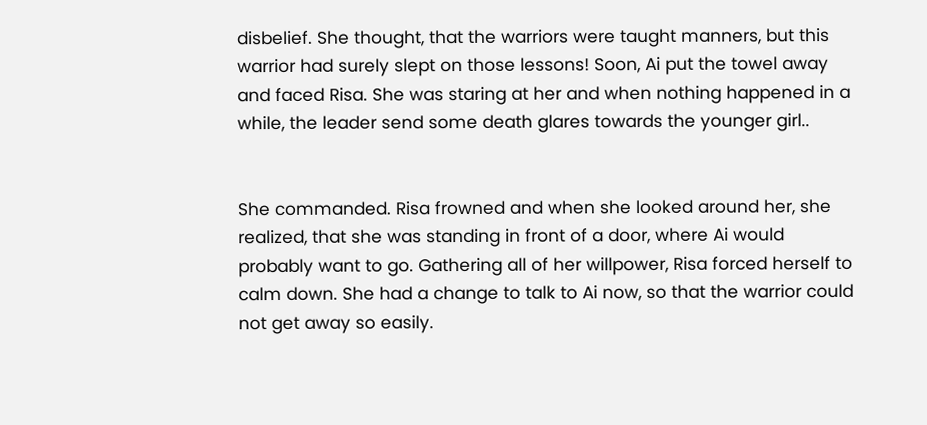disbelief. She thought, that the warriors were taught manners, but this warrior had surely slept on those lessons! Soon, Ai put the towel away and faced Risa. She was staring at her and when nothing happened in a while, the leader send some death glares towards the younger girl..


She commanded. Risa frowned and when she looked around her, she realized, that she was standing in front of a door, where Ai would probably want to go. Gathering all of her willpower, Risa forced herself to calm down. She had a change to talk to Ai now, so that the warrior could not get away so easily.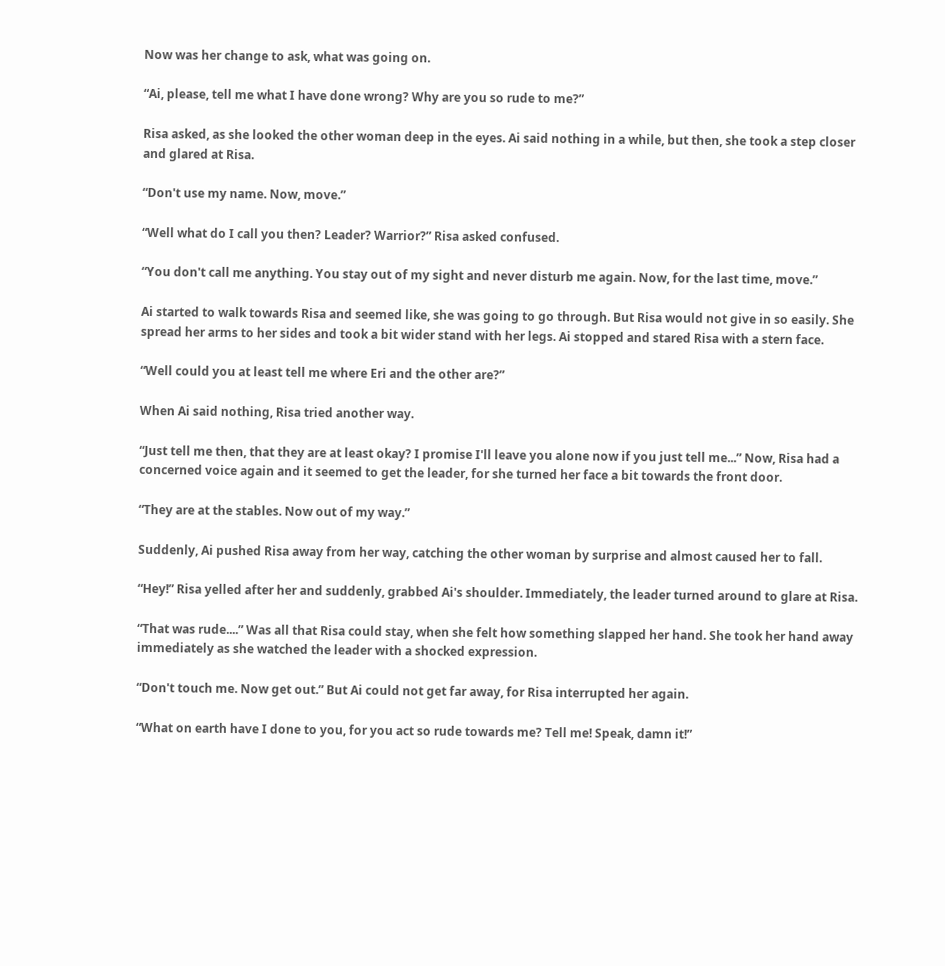Now was her change to ask, what was going on.

“Ai, please, tell me what I have done wrong? Why are you so rude to me?”

Risa asked, as she looked the other woman deep in the eyes. Ai said nothing in a while, but then, she took a step closer and glared at Risa.

“Don't use my name. Now, move.”

“Well what do I call you then? Leader? Warrior?” Risa asked confused.

“You don't call me anything. You stay out of my sight and never disturb me again. Now, for the last time, move.”

Ai started to walk towards Risa and seemed like, she was going to go through. But Risa would not give in so easily. She spread her arms to her sides and took a bit wider stand with her legs. Ai stopped and stared Risa with a stern face.

“Well could you at least tell me where Eri and the other are?”

When Ai said nothing, Risa tried another way.

“Just tell me then, that they are at least okay? I promise I'll leave you alone now if you just tell me...” Now, Risa had a concerned voice again and it seemed to get the leader, for she turned her face a bit towards the front door.

“They are at the stables. Now out of my way.”

Suddenly, Ai pushed Risa away from her way, catching the other woman by surprise and almost caused her to fall.

“Hey!” Risa yelled after her and suddenly, grabbed Ai's shoulder. Immediately, the leader turned around to glare at Risa.

“That was rude....” Was all that Risa could stay, when she felt how something slapped her hand. She took her hand away immediately as she watched the leader with a shocked expression.

“Don't touch me. Now get out.” But Ai could not get far away, for Risa interrupted her again.

“What on earth have I done to you, for you act so rude towards me? Tell me! Speak, damn it!”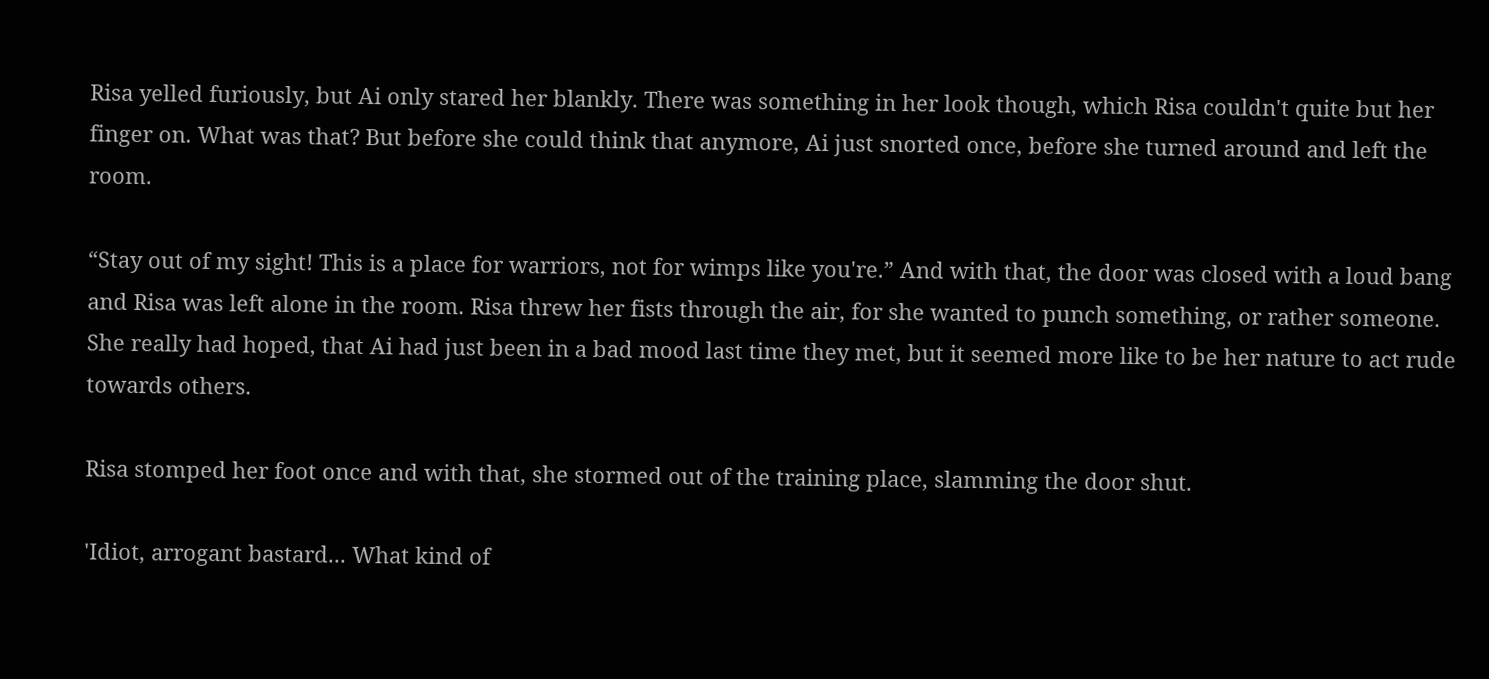Risa yelled furiously, but Ai only stared her blankly. There was something in her look though, which Risa couldn't quite but her finger on. What was that? But before she could think that anymore, Ai just snorted once, before she turned around and left the room.

“Stay out of my sight! This is a place for warriors, not for wimps like you're.” And with that, the door was closed with a loud bang and Risa was left alone in the room. Risa threw her fists through the air, for she wanted to punch something, or rather someone. She really had hoped, that Ai had just been in a bad mood last time they met, but it seemed more like to be her nature to act rude towards others.

Risa stomped her foot once and with that, she stormed out of the training place, slamming the door shut.

'Idiot, arrogant bastard... What kind of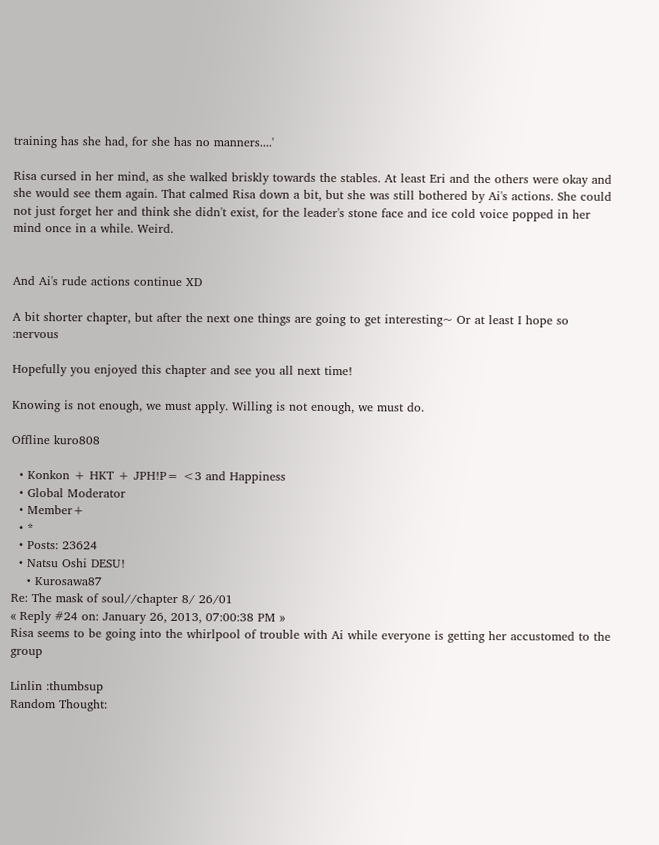training has she had, for she has no manners....'

Risa cursed in her mind, as she walked briskly towards the stables. At least Eri and the others were okay and she would see them again. That calmed Risa down a bit, but she was still bothered by Ai's actions. She could not just forget her and think she didn't exist, for the leader's stone face and ice cold voice popped in her mind once in a while. Weird.


And Ai's rude actions continue XD

A bit shorter chapter, but after the next one things are going to get interesting~ Or at least I hope so  :nervous

Hopefully you enjoyed this chapter and see you all next time!

Knowing is not enough, we must apply. Willing is not enough, we must do.

Offline kuro808

  • Konkon + HKT + JPH!P= <3 and Happiness
  • Global Moderator
  • Member+
  • *
  • Posts: 23624
  • Natsu Oshi DESU!
    • Kurosawa87
Re: The mask of soul//chapter 8/ 26/01
« Reply #24 on: January 26, 2013, 07:00:38 PM »
Risa seems to be going into the whirlpool of trouble with Ai while everyone is getting her accustomed to the group

Linlin :thumbsup
Random Thought: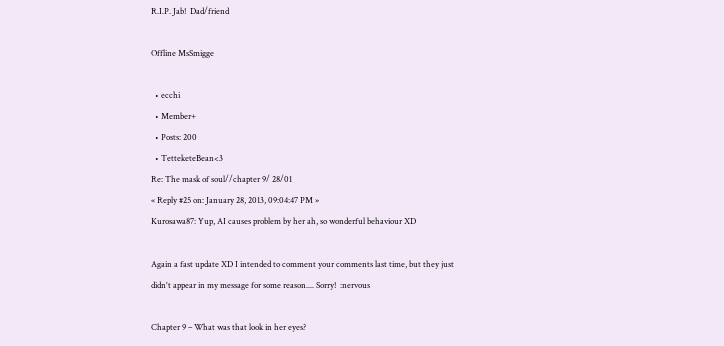R.I.P. Jab!  Dad/friend

Offline MsSmigge

  • ecchi
  • Member+
  • Posts: 200
  • TetteketeBean<3
Re: The mask of soul//chapter 9/ 28/01
« Reply #25 on: January 28, 2013, 09:04:47 PM »
Kurosawa87: Yup, AI causes problem by her ah, so wonderful behaviour XD

Again a fast update XD I intended to comment your comments last time, but they just didn't appear in my message for some reason.... Sorry!  :nervous

Chapter 9 – What was that look in her eyes?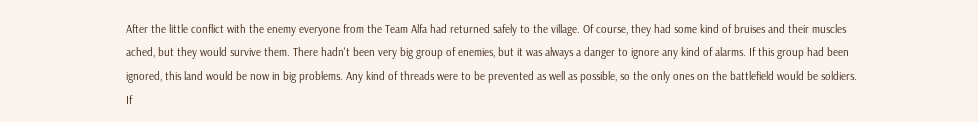After the little conflict with the enemy everyone from the Team Alfa had returned safely to the village. Of course, they had some kind of bruises and their muscles ached, but they would survive them. There hadn't been very big group of enemies, but it was always a danger to ignore any kind of alarms. If this group had been ignored, this land would be now in big problems. Any kind of threads were to be prevented as well as possible, so the only ones on the battlefield would be soldiers. If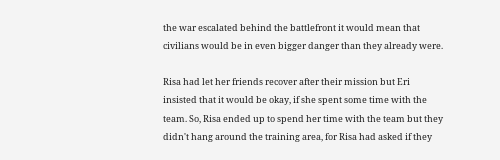the war escalated behind the battlefront it would mean that civilians would be in even bigger danger than they already were.

Risa had let her friends recover after their mission but Eri insisted that it would be okay, if she spent some time with the team. So, Risa ended up to spend her time with the team but they didn't hang around the training area, for Risa had asked if they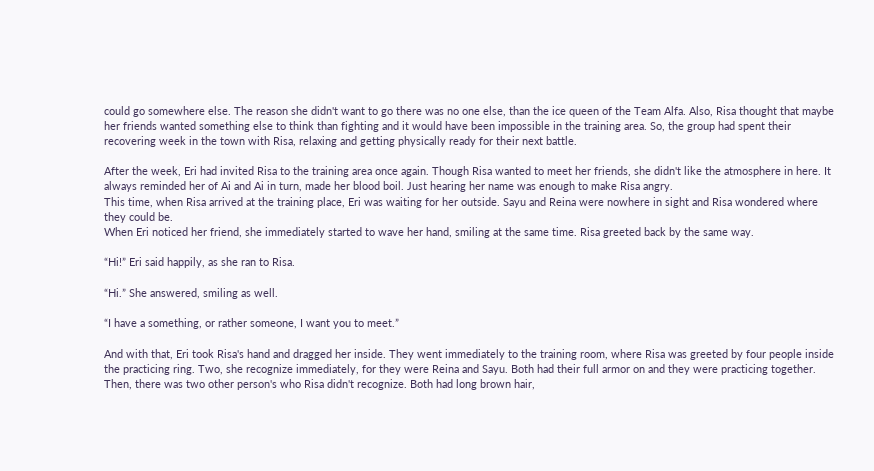could go somewhere else. The reason she didn't want to go there was no one else, than the ice queen of the Team Alfa. Also, Risa thought that maybe her friends wanted something else to think than fighting and it would have been impossible in the training area. So, the group had spent their recovering week in the town with Risa, relaxing and getting physically ready for their next battle.

After the week, Eri had invited Risa to the training area once again. Though Risa wanted to meet her friends, she didn't like the atmosphere in here. It always reminded her of Ai and Ai in turn, made her blood boil. Just hearing her name was enough to make Risa angry.
This time, when Risa arrived at the training place, Eri was waiting for her outside. Sayu and Reina were nowhere in sight and Risa wondered where they could be.
When Eri noticed her friend, she immediately started to wave her hand, smiling at the same time. Risa greeted back by the same way.

“Hi!” Eri said happily, as she ran to Risa.

“Hi.” She answered, smiling as well.

“I have a something, or rather someone, I want you to meet.”

And with that, Eri took Risa's hand and dragged her inside. They went immediately to the training room, where Risa was greeted by four people inside the practicing ring. Two, she recognize immediately, for they were Reina and Sayu. Both had their full armor on and they were practicing together. Then, there was two other person's who Risa didn't recognize. Both had long brown hair,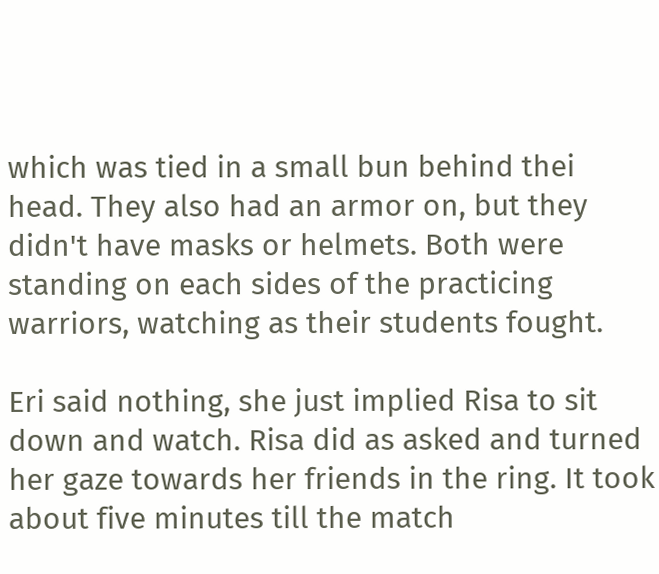which was tied in a small bun behind thei head. They also had an armor on, but they didn't have masks or helmets. Both were standing on each sides of the practicing warriors, watching as their students fought.

Eri said nothing, she just implied Risa to sit down and watch. Risa did as asked and turned her gaze towards her friends in the ring. It took about five minutes till the match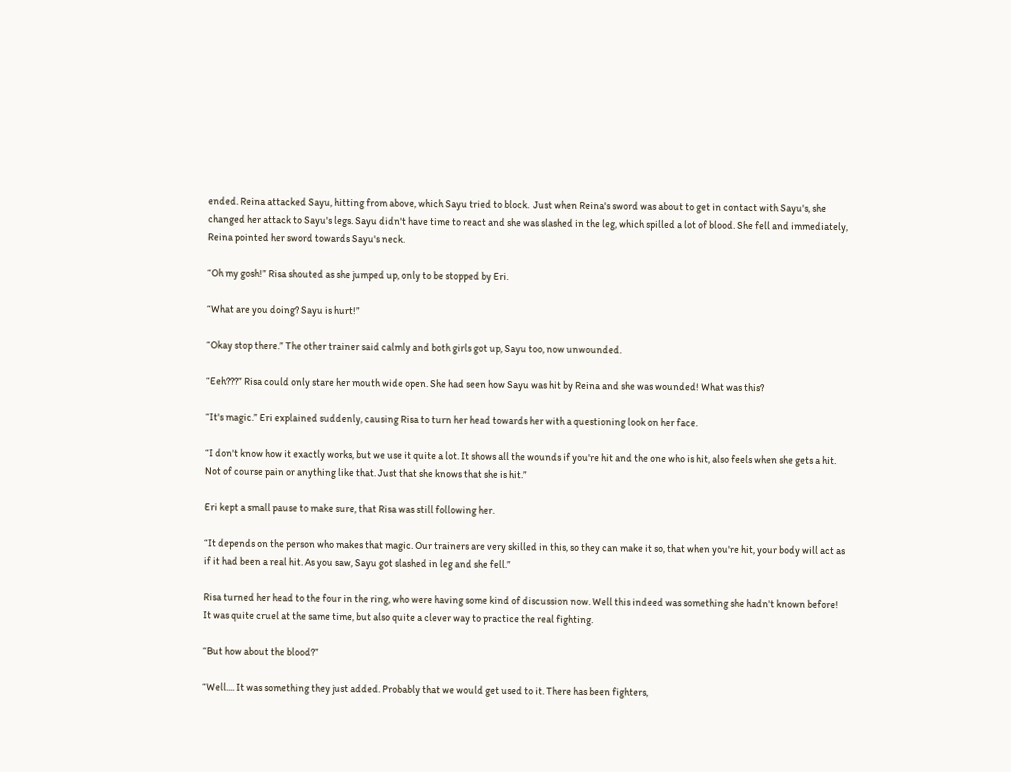ended. Reina attacked Sayu, hitting from above, which Sayu tried to block.  Just when Reina's sword was about to get in contact with Sayu's, she changed her attack to Sayu's legs. Sayu didn't have time to react and she was slashed in the leg, which spilled a lot of blood. She fell and immediately, Reina pointed her sword towards Sayu's neck.

“Oh my gosh!” Risa shouted as she jumped up, only to be stopped by Eri.

“What are you doing? Sayu is hurt!”

“Okay stop there.” The other trainer said calmly and both girls got up, Sayu too, now unwounded.

“Eeh???” Risa could only stare her mouth wide open. She had seen how Sayu was hit by Reina and she was wounded! What was this?

“It's magic.” Eri explained suddenly, causing Risa to turn her head towards her with a questioning look on her face.

“I don't know how it exactly works, but we use it quite a lot. It shows all the wounds if you're hit and the one who is hit, also feels when she gets a hit. Not of course pain or anything like that. Just that she knows that she is hit.”

Eri kept a small pause to make sure, that Risa was still following her.

“It depends on the person who makes that magic. Our trainers are very skilled in this, so they can make it so, that when you're hit, your body will act as if it had been a real hit. As you saw, Sayu got slashed in leg and she fell.”

Risa turned her head to the four in the ring, who were having some kind of discussion now. Well this indeed was something she hadn't known before! It was quite cruel at the same time, but also quite a clever way to practice the real fighting.

“But how about the blood?”

“Well.... It was something they just added. Probably that we would get used to it. There has been fighters,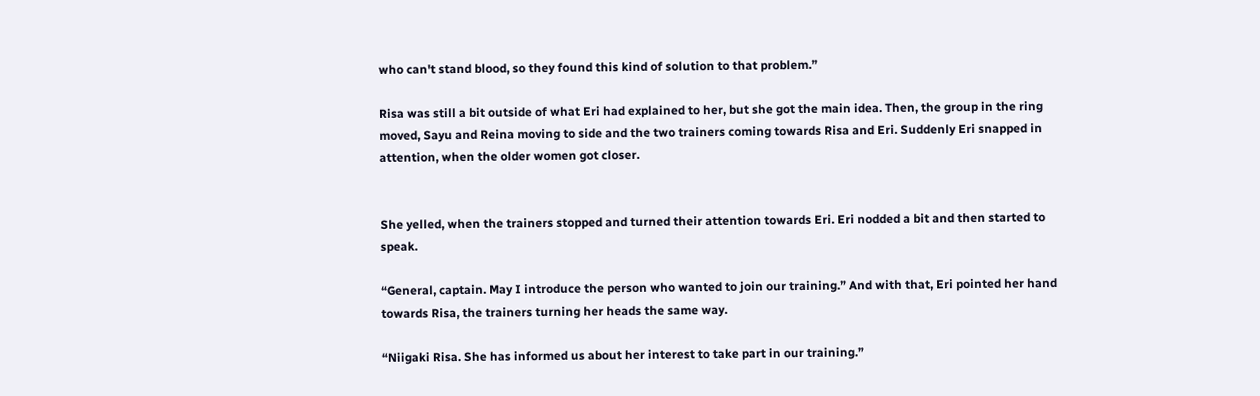who can't stand blood, so they found this kind of solution to that problem.”

Risa was still a bit outside of what Eri had explained to her, but she got the main idea. Then, the group in the ring moved, Sayu and Reina moving to side and the two trainers coming towards Risa and Eri. Suddenly Eri snapped in attention, when the older women got closer.


She yelled, when the trainers stopped and turned their attention towards Eri. Eri nodded a bit and then started to speak.

“General, captain. May I introduce the person who wanted to join our training.” And with that, Eri pointed her hand towards Risa, the trainers turning her heads the same way.

“Niigaki Risa. She has informed us about her interest to take part in our training.”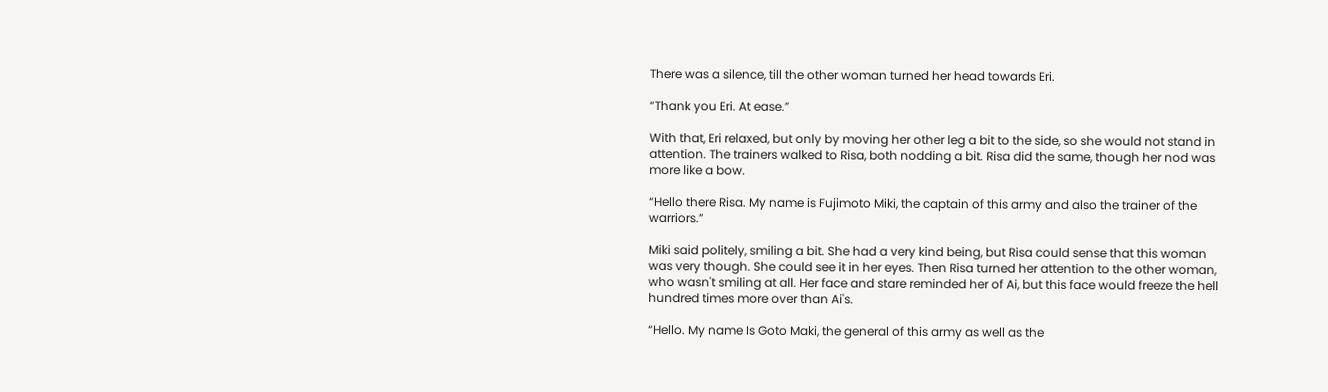There was a silence, till the other woman turned her head towards Eri.

“Thank you Eri. At ease.”

With that, Eri relaxed, but only by moving her other leg a bit to the side, so she would not stand in attention. The trainers walked to Risa, both nodding a bit. Risa did the same, though her nod was more like a bow.

“Hello there Risa. My name is Fujimoto Miki, the captain of this army and also the trainer of the warriors.”

Miki said politely, smiling a bit. She had a very kind being, but Risa could sense that this woman was very though. She could see it in her eyes. Then Risa turned her attention to the other woman, who wasn't smiling at all. Her face and stare reminded her of Ai, but this face would freeze the hell hundred times more over than Ai's.

“Hello. My name Is Goto Maki, the general of this army as well as the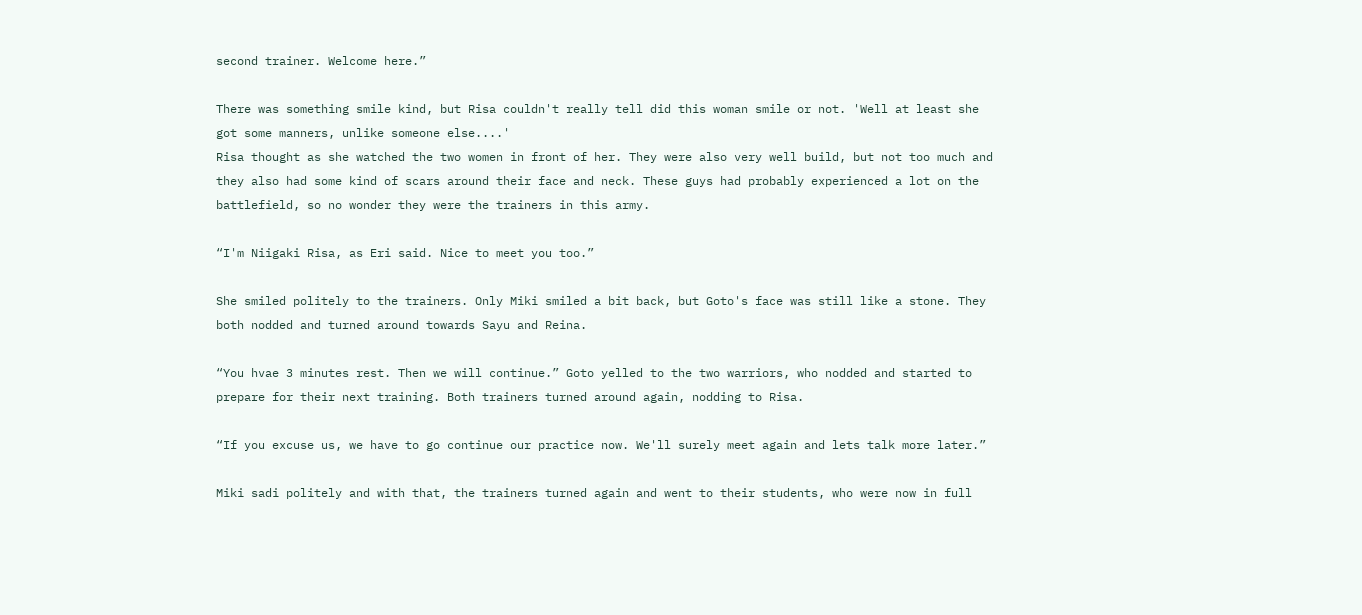second trainer. Welcome here.”

There was something smile kind, but Risa couldn't really tell did this woman smile or not. 'Well at least she got some manners, unlike someone else....'
Risa thought as she watched the two women in front of her. They were also very well build, but not too much and they also had some kind of scars around their face and neck. These guys had probably experienced a lot on the battlefield, so no wonder they were the trainers in this army.

“I'm Niigaki Risa, as Eri said. Nice to meet you too.”

She smiled politely to the trainers. Only Miki smiled a bit back, but Goto's face was still like a stone. They both nodded and turned around towards Sayu and Reina.

“You hvae 3 minutes rest. Then we will continue.” Goto yelled to the two warriors, who nodded and started to prepare for their next training. Both trainers turned around again, nodding to Risa.

“If you excuse us, we have to go continue our practice now. We'll surely meet again and lets talk more later.”

Miki sadi politely and with that, the trainers turned again and went to their students, who were now in full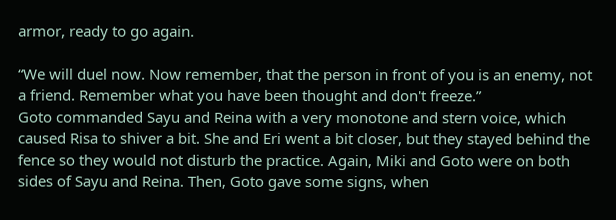armor, ready to go again.

“We will duel now. Now remember, that the person in front of you is an enemy, not a friend. Remember what you have been thought and don't freeze.”
Goto commanded Sayu and Reina with a very monotone and stern voice, which caused Risa to shiver a bit. She and Eri went a bit closer, but they stayed behind the fence so they would not disturb the practice. Again, Miki and Goto were on both sides of Sayu and Reina. Then, Goto gave some signs, when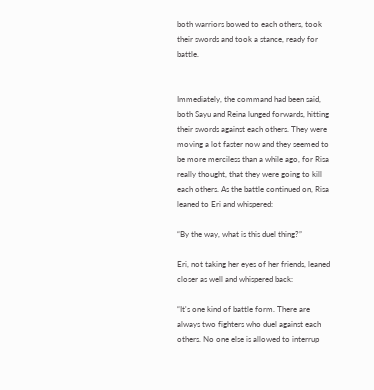both warriors bowed to each others, took their swords and took a stance, ready for battle.


Immediately, the command had been said, both Sayu and Reina lunged forwards, hitting their swords against each others. They were moving a lot faster now and they seemed to be more merciless than a while ago, for Risa really thought, that they were going to kill each others. As the battle continued on, Risa leaned to Eri and whispered:

“By the way, what is this duel thing?”

Eri, not taking her eyes of her friends, leaned closer as well and whispered back:

“It's one kind of battle form. There are always two fighters who duel against each others. No one else is allowed to interrup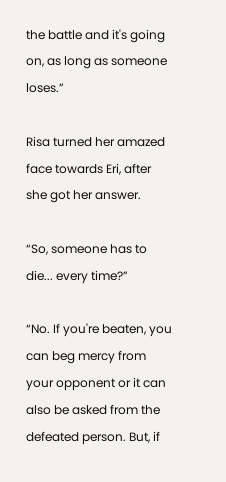the battle and it's going on, as long as someone loses.”

Risa turned her amazed face towards Eri, after she got her answer.

“So, someone has to die... every time?”

“No. If you're beaten, you can beg mercy from your opponent or it can also be asked from the defeated person. But, if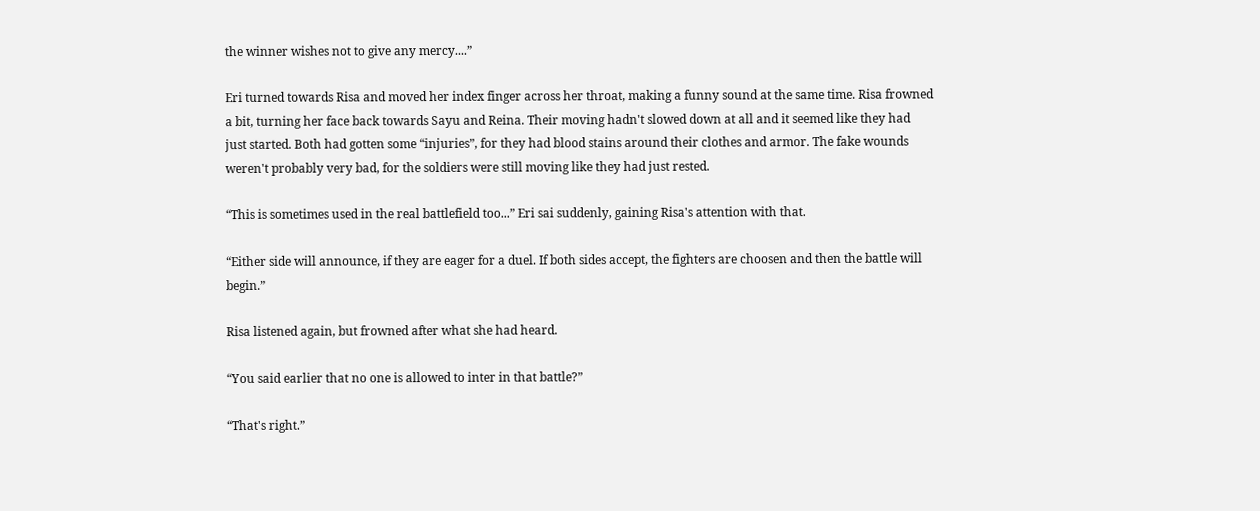the winner wishes not to give any mercy....”

Eri turned towards Risa and moved her index finger across her throat, making a funny sound at the same time. Risa frowned a bit, turning her face back towards Sayu and Reina. Their moving hadn't slowed down at all and it seemed like they had just started. Both had gotten some “injuries”, for they had blood stains around their clothes and armor. The fake wounds weren't probably very bad, for the soldiers were still moving like they had just rested.

“This is sometimes used in the real battlefield too...” Eri sai suddenly, gaining Risa's attention with that.

“Either side will announce, if they are eager for a duel. If both sides accept, the fighters are choosen and then the battle will begin.”

Risa listened again, but frowned after what she had heard.

“You said earlier that no one is allowed to inter in that battle?”

“That's right.”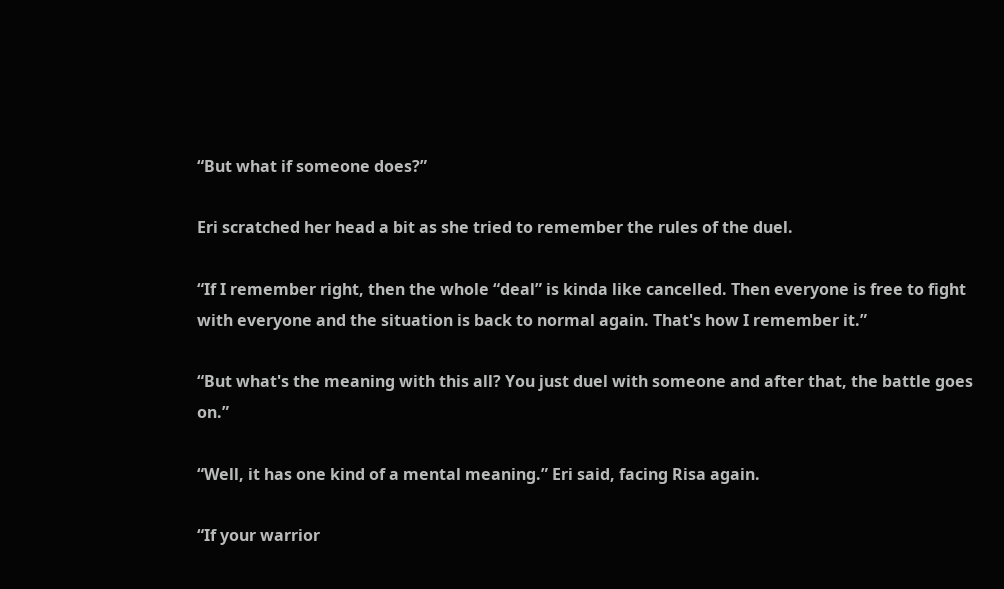“But what if someone does?”

Eri scratched her head a bit as she tried to remember the rules of the duel.

“If I remember right, then the whole “deal” is kinda like cancelled. Then everyone is free to fight with everyone and the situation is back to normal again. That's how I remember it.”

“But what's the meaning with this all? You just duel with someone and after that, the battle goes on.”

“Well, it has one kind of a mental meaning.” Eri said, facing Risa again.

“If your warrior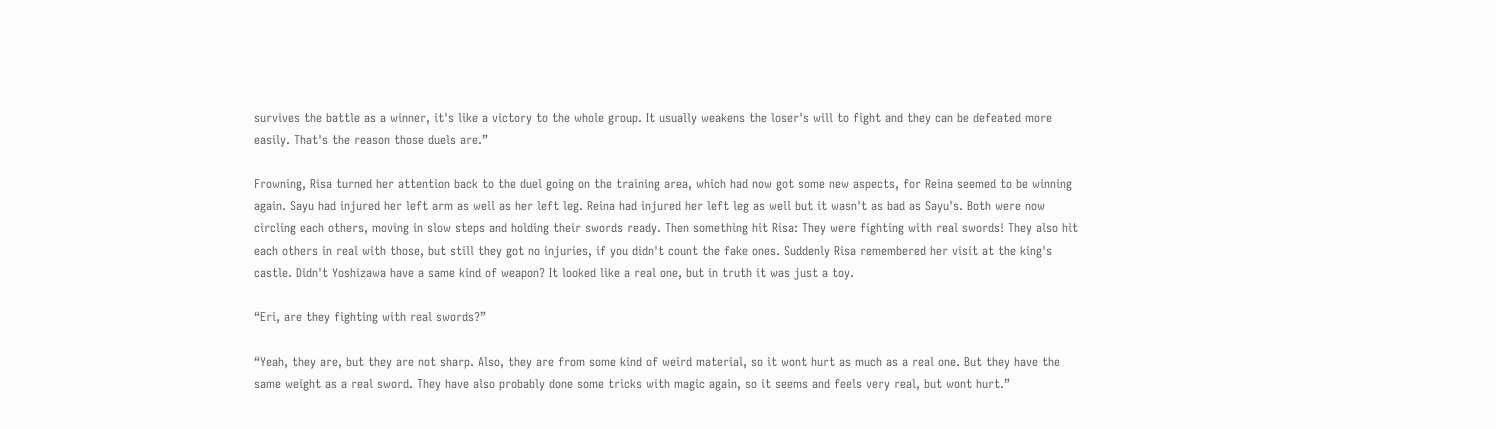survives the battle as a winner, it's like a victory to the whole group. It usually weakens the loser's will to fight and they can be defeated more easily. That's the reason those duels are.”

Frowning, Risa turned her attention back to the duel going on the training area, which had now got some new aspects, for Reina seemed to be winning again. Sayu had injured her left arm as well as her left leg. Reina had injured her left leg as well but it wasn't as bad as Sayu's. Both were now circling each others, moving in slow steps and holding their swords ready. Then something hit Risa: They were fighting with real swords! They also hit each others in real with those, but still they got no injuries, if you didn't count the fake ones. Suddenly Risa remembered her visit at the king's castle. Didn't Yoshizawa have a same kind of weapon? It looked like a real one, but in truth it was just a toy.

“Eri, are they fighting with real swords?”

“Yeah, they are, but they are not sharp. Also, they are from some kind of weird material, so it wont hurt as much as a real one. But they have the same weight as a real sword. They have also probably done some tricks with magic again, so it seems and feels very real, but wont hurt.”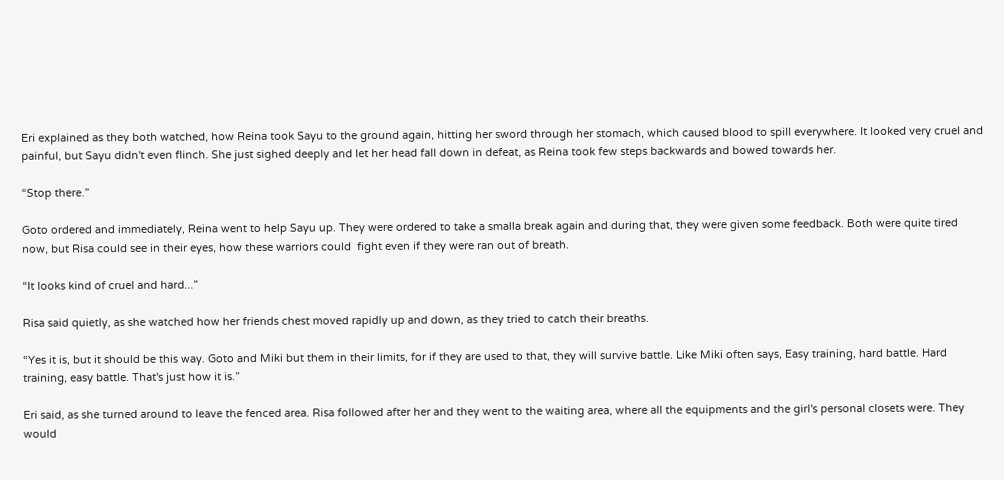Eri explained as they both watched, how Reina took Sayu to the ground again, hitting her sword through her stomach, which caused blood to spill everywhere. It looked very cruel and painful, but Sayu didn't even flinch. She just sighed deeply and let her head fall down in defeat, as Reina took few steps backwards and bowed towards her.

“Stop there.”

Goto ordered and immediately, Reina went to help Sayu up. They were ordered to take a smalla break again and during that, they were given some feedback. Both were quite tired now, but Risa could see in their eyes, how these warriors could  fight even if they were ran out of breath.

“It looks kind of cruel and hard...”

Risa said quietly, as she watched how her friends chest moved rapidly up and down, as they tried to catch their breaths.

“Yes it is, but it should be this way. Goto and Miki but them in their limits, for if they are used to that, they will survive battle. Like Miki often says, Easy training, hard battle. Hard training, easy battle. That's just how it is.”

Eri said, as she turned around to leave the fenced area. Risa followed after her and they went to the waiting area, where all the equipments and the girl's personal closets were. They would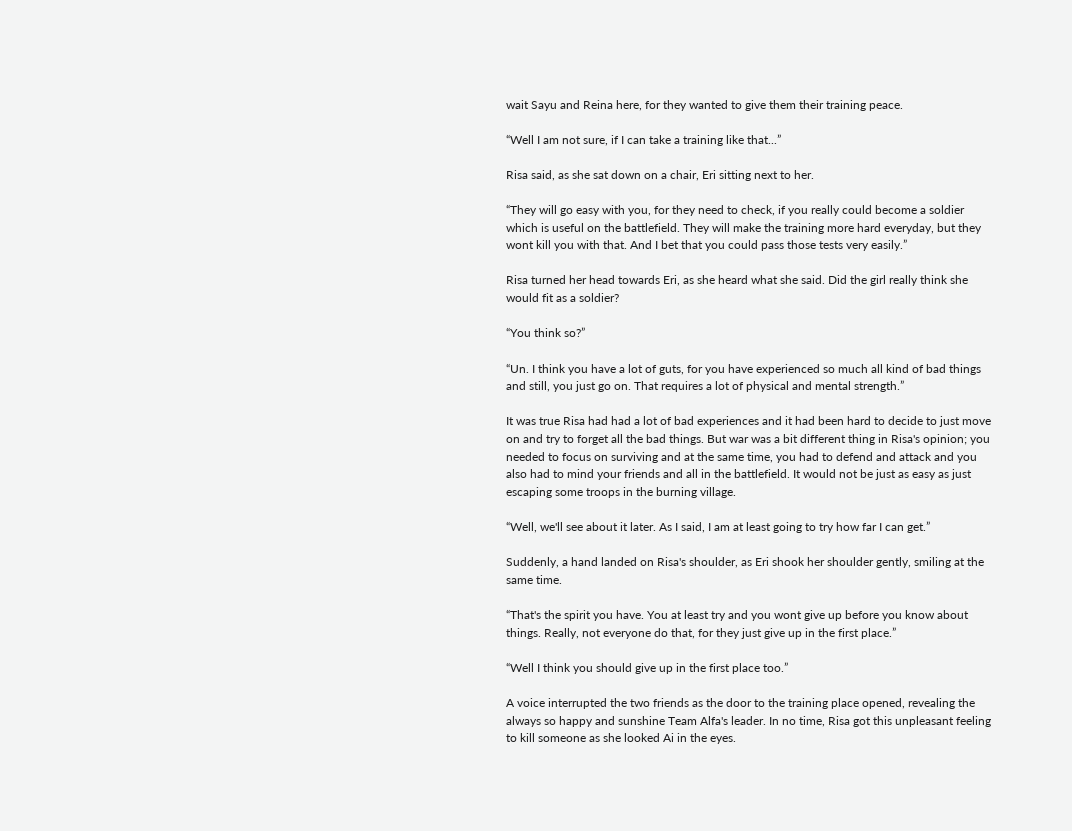wait Sayu and Reina here, for they wanted to give them their training peace.

“Well I am not sure, if I can take a training like that...”

Risa said, as she sat down on a chair, Eri sitting next to her.

“They will go easy with you, for they need to check, if you really could become a soldier which is useful on the battlefield. They will make the training more hard everyday, but they wont kill you with that. And I bet that you could pass those tests very easily.”

Risa turned her head towards Eri, as she heard what she said. Did the girl really think she would fit as a soldier?

“You think so?”

“Un. I think you have a lot of guts, for you have experienced so much all kind of bad things and still, you just go on. That requires a lot of physical and mental strength.”

It was true Risa had had a lot of bad experiences and it had been hard to decide to just move on and try to forget all the bad things. But war was a bit different thing in Risa's opinion; you needed to focus on surviving and at the same time, you had to defend and attack and you also had to mind your friends and all in the battlefield. It would not be just as easy as just escaping some troops in the burning village.

“Well, we'll see about it later. As I said, I am at least going to try how far I can get.”

Suddenly, a hand landed on Risa's shoulder, as Eri shook her shoulder gently, smiling at the same time.

“That's the spirit you have. You at least try and you wont give up before you know about things. Really, not everyone do that, for they just give up in the first place.”

“Well I think you should give up in the first place too.”

A voice interrupted the two friends as the door to the training place opened, revealing the always so happy and sunshine Team Alfa's leader. In no time, Risa got this unpleasant feeling to kill someone as she looked Ai in the eyes.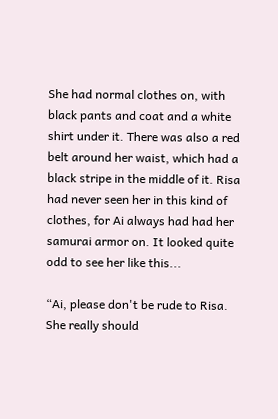She had normal clothes on, with black pants and coat and a white shirt under it. There was also a red belt around her waist, which had a black stripe in the middle of it. Risa had never seen her in this kind of clothes, for Ai always had had her samurai armor on. It looked quite odd to see her like this...

“Ai, please don't be rude to Risa. She really should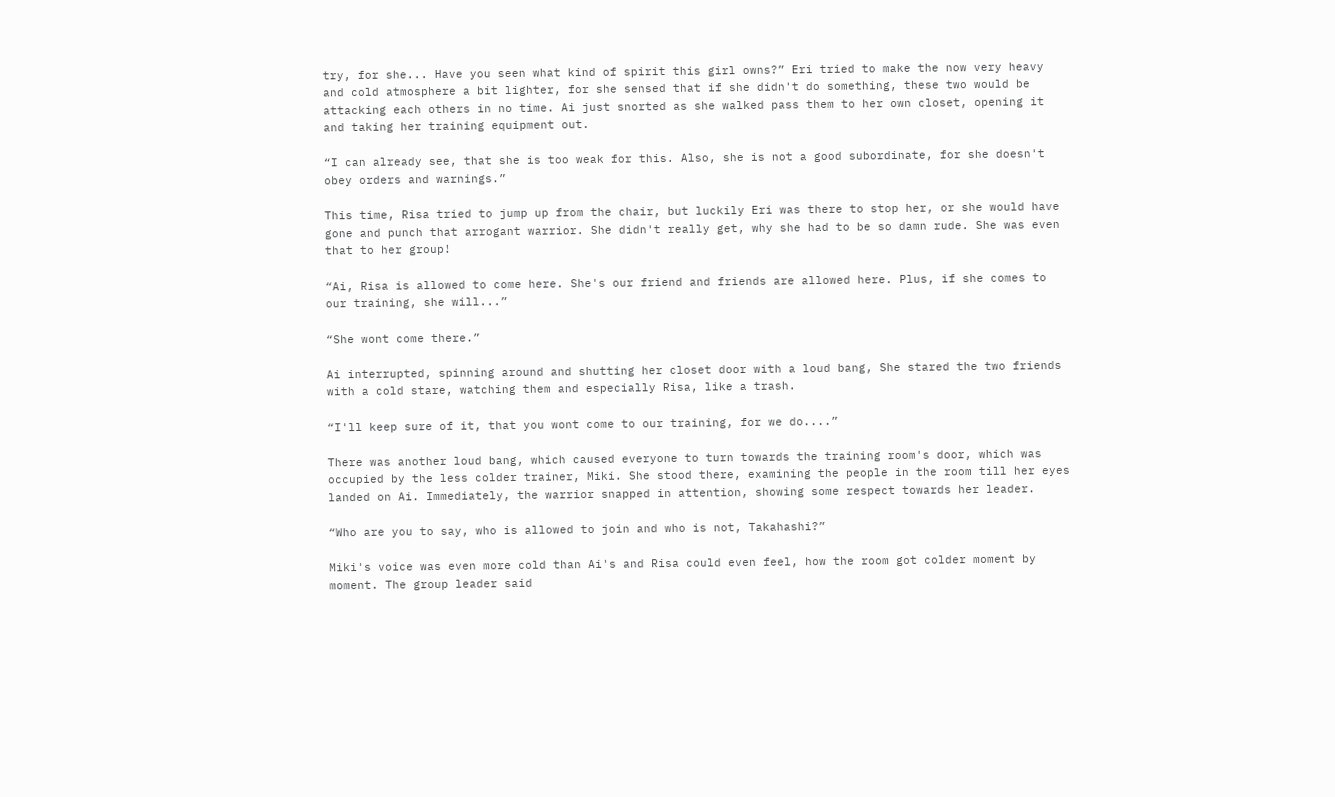try, for she... Have you seen what kind of spirit this girl owns?” Eri tried to make the now very heavy and cold atmosphere a bit lighter, for she sensed that if she didn't do something, these two would be attacking each others in no time. Ai just snorted as she walked pass them to her own closet, opening it and taking her training equipment out.

“I can already see, that she is too weak for this. Also, she is not a good subordinate, for she doesn't obey orders and warnings.”

This time, Risa tried to jump up from the chair, but luckily Eri was there to stop her, or she would have gone and punch that arrogant warrior. She didn't really get, why she had to be so damn rude. She was even that to her group!

“Ai, Risa is allowed to come here. She's our friend and friends are allowed here. Plus, if she comes to our training, she will...”

“She wont come there.”

Ai interrupted, spinning around and shutting her closet door with a loud bang, She stared the two friends with a cold stare, watching them and especially Risa, like a trash.

“I'll keep sure of it, that you wont come to our training, for we do....”

There was another loud bang, which caused everyone to turn towards the training room's door, which was occupied by the less colder trainer, Miki. She stood there, examining the people in the room till her eyes landed on Ai. Immediately, the warrior snapped in attention, showing some respect towards her leader.

“Who are you to say, who is allowed to join and who is not, Takahashi?”

Miki's voice was even more cold than Ai's and Risa could even feel, how the room got colder moment by moment. The group leader said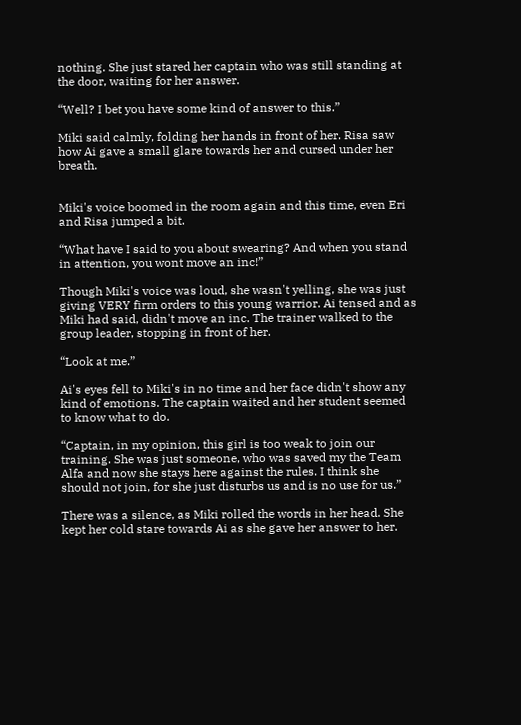nothing. She just stared her captain who was still standing at the door, waiting for her answer.

“Well? I bet you have some kind of answer to this.”

Miki said calmly, folding her hands in front of her. Risa saw how Ai gave a small glare towards her and cursed under her breath.


Miki's voice boomed in the room again and this time, even Eri and Risa jumped a bit.

“What have I said to you about swearing? And when you stand in attention, you wont move an inc!”

Though Miki's voice was loud, she wasn't yelling, she was just giving VERY firm orders to this young warrior. Ai tensed and as Miki had said, didn't move an inc. The trainer walked to the group leader, stopping in front of her.

“Look at me.”

Ai's eyes fell to Miki's in no time and her face didn't show any kind of emotions. The captain waited and her student seemed to know what to do.

“Captain, in my opinion, this girl is too weak to join our training. She was just someone, who was saved my the Team Alfa and now she stays here against the rules. I think she should not join, for she just disturbs us and is no use for us.”

There was a silence, as Miki rolled the words in her head. She kept her cold stare towards Ai as she gave her answer to her.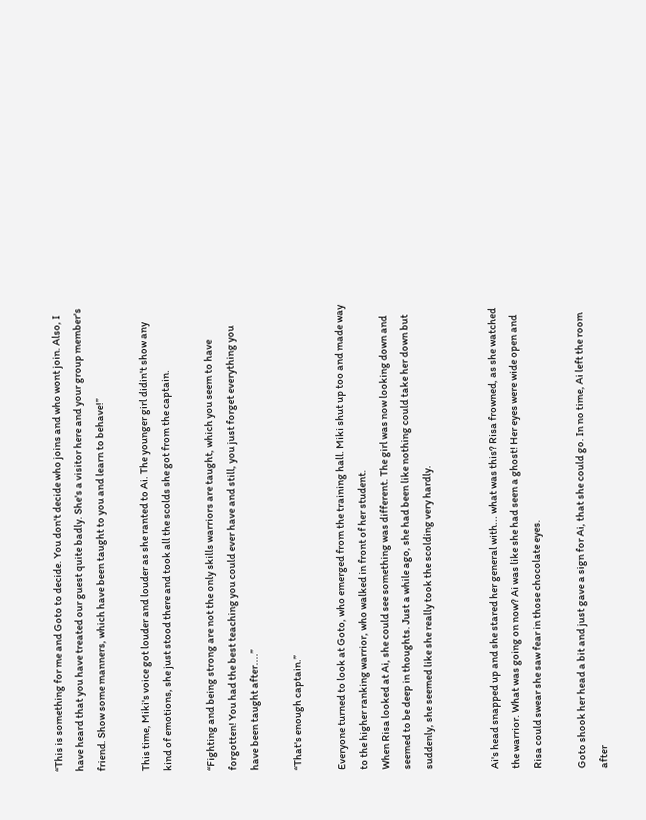“This is something for me and Goto to decide. You don't decide who joins and who wont join. Also, I have heard that you have treated our guest quite badly. She's a visitor here and your group member's friend. Show some manners, which have been taught to you and learn to behave!”

This time, Miki's voice got louder and louder as she ranted to Ai. The younger girl didin't show any kind of emotions, she just stood there and took all the scolds she got from the captain.

“Fighting and being strong are not the only skills warriors are taught, which you seem to have forgotten! You had the best teaching you could ever have and still, you just forget everything you have been taught after....”

“That's enough captain.”

Everyone turned to look at Goto, who emerged from the training hall. Miki shut up too and made way to the higher ranking warrior, who walked in front of her student.
When Risa looked at Ai, she could see something was different. The girl was now looking down and seemed to be deep in thoughts. Just a while ago, she had been like nothing could take her down but suddenly, she seemed like she really took the scolding very hardly.


Ai's head snapped up and she stared her general with... what was this? Risa frowned, as she watched the warrior. What was going on now? Ai was like she had seen a ghost! Her eyes were wide open and Risa could swear she saw fear in those chocolate eyes.

Goto shook her head a bit and just gave a sign for Ai, that she could go. In no time, Ai left the room after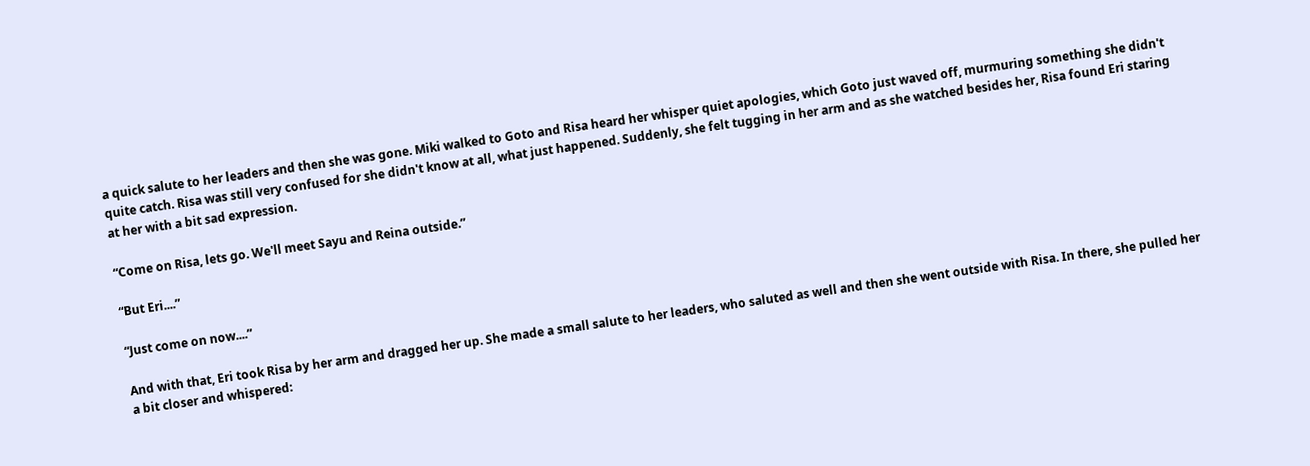a quick salute to her leaders and then she was gone. Miki walked to Goto and Risa heard her whisper quiet apologies, which Goto just waved off, murmuring something she didn't quite catch. Risa was still very confused for she didn't know at all, what just happened. Suddenly, she felt tugging in her arm and as she watched besides her, Risa found Eri staring at her with a bit sad expression.

“Come on Risa, lets go. We'll meet Sayu and Reina outside.”

“But Eri....”

“Just come on now....”

And with that, Eri took Risa by her arm and dragged her up. She made a small salute to her leaders, who saluted as well and then she went outside with Risa. In there, she pulled her a bit closer and whispered: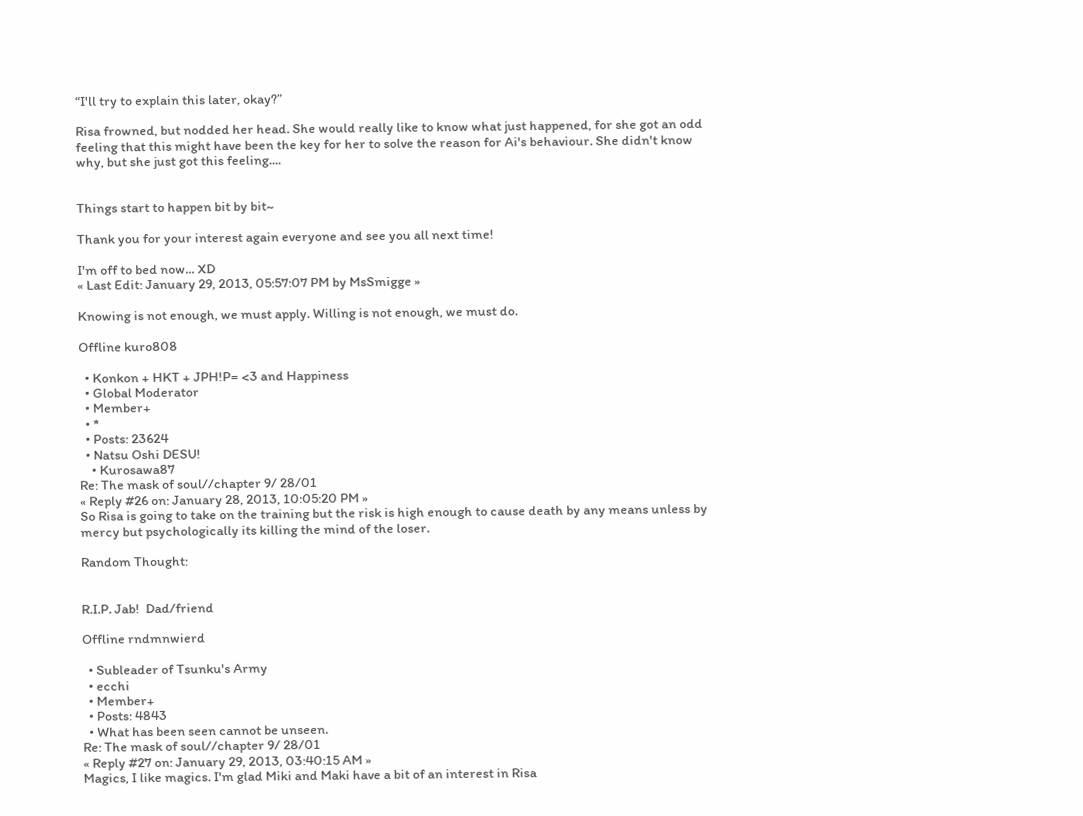“I'll try to explain this later, okay?”

Risa frowned, but nodded her head. She would really like to know what just happened, for she got an odd feeling that this might have been the key for her to solve the reason for Ai's behaviour. She didn't know why, but she just got this feeling....


Things start to happen bit by bit~

Thank you for your interest again everyone and see you all next time!

I'm off to bed now... XD
« Last Edit: January 29, 2013, 05:57:07 PM by MsSmigge »

Knowing is not enough, we must apply. Willing is not enough, we must do.

Offline kuro808

  • Konkon + HKT + JPH!P= <3 and Happiness
  • Global Moderator
  • Member+
  • *
  • Posts: 23624
  • Natsu Oshi DESU!
    • Kurosawa87
Re: The mask of soul//chapter 9/ 28/01
« Reply #26 on: January 28, 2013, 10:05:20 PM »
So Risa is going to take on the training but the risk is high enough to cause death by any means unless by mercy but psychologically its killing the mind of the loser.

Random Thought:


R.I.P. Jab!  Dad/friend

Offline rndmnwierd

  • Subleader of Tsunku's Army
  • ecchi
  • Member+
  • Posts: 4843
  • What has been seen cannot be unseen.
Re: The mask of soul//chapter 9/ 28/01
« Reply #27 on: January 29, 2013, 03:40:15 AM »
Magics, I like magics. I'm glad Miki and Maki have a bit of an interest in Risa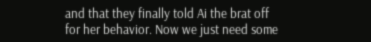and that they finally told Ai the brat off for her behavior. Now we just need some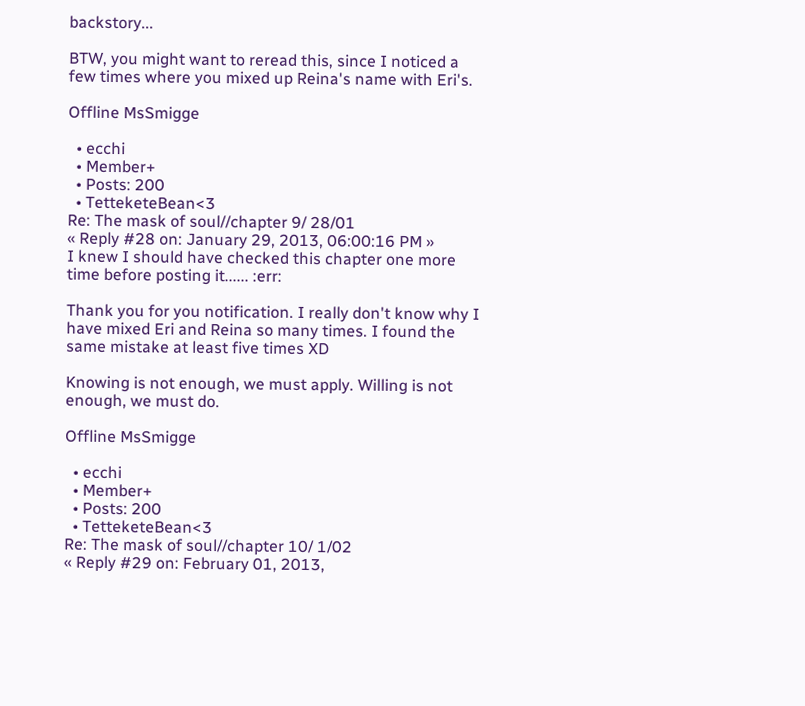backstory...

BTW, you might want to reread this, since I noticed a few times where you mixed up Reina's name with Eri's.

Offline MsSmigge

  • ecchi
  • Member+
  • Posts: 200
  • TetteketeBean<3
Re: The mask of soul//chapter 9/ 28/01
« Reply #28 on: January 29, 2013, 06:00:16 PM »
I knew I should have checked this chapter one more time before posting it...... :err:

Thank you for you notification. I really don't know why I have mixed Eri and Reina so many times. I found the same mistake at least five times XD

Knowing is not enough, we must apply. Willing is not enough, we must do.

Offline MsSmigge

  • ecchi
  • Member+
  • Posts: 200
  • TetteketeBean<3
Re: The mask of soul//chapter 10/ 1/02
« Reply #29 on: February 01, 2013,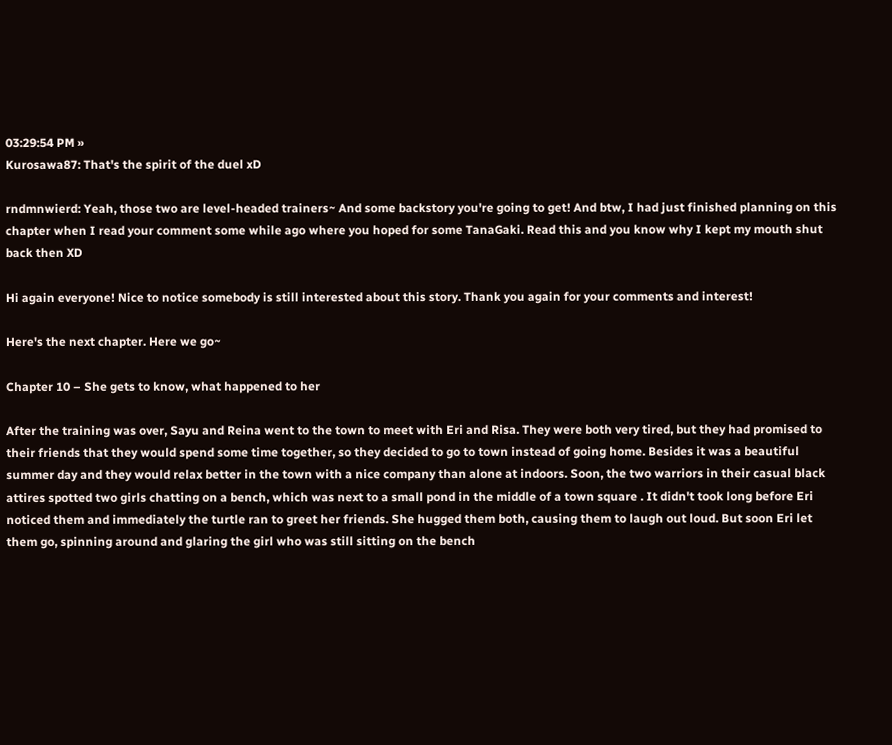03:29:54 PM »
Kurosawa87: That's the spirit of the duel xD

rndmnwierd: Yeah, those two are level-headed trainers~ And some backstory you're going to get! And btw, I had just finished planning on this chapter when I read your comment some while ago where you hoped for some TanaGaki. Read this and you know why I kept my mouth shut back then XD

Hi again everyone! Nice to notice somebody is still interested about this story. Thank you again for your comments and interest!

Here's the next chapter. Here we go~

Chapter 10 – She gets to know, what happened to her

After the training was over, Sayu and Reina went to the town to meet with Eri and Risa. They were both very tired, but they had promised to their friends that they would spend some time together, so they decided to go to town instead of going home. Besides it was a beautiful summer day and they would relax better in the town with a nice company than alone at indoors. Soon, the two warriors in their casual black attires spotted two girls chatting on a bench, which was next to a small pond in the middle of a town square . It didn't took long before Eri noticed them and immediately the turtle ran to greet her friends. She hugged them both, causing them to laugh out loud. But soon Eri let them go, spinning around and glaring the girl who was still sitting on the bench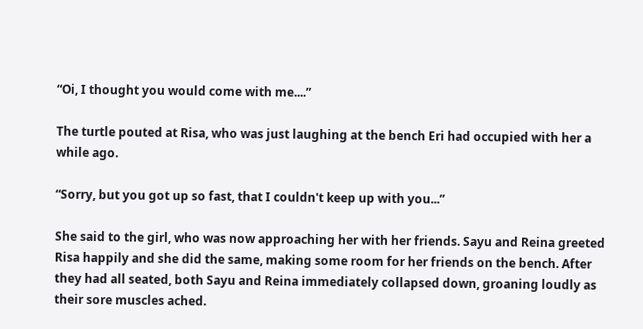“Oi, I thought you would come with me....”

The turtle pouted at Risa, who was just laughing at the bench Eri had occupied with her a while ago.

“Sorry, but you got up so fast, that I couldn't keep up with you...”

She said to the girl, who was now approaching her with her friends. Sayu and Reina greeted Risa happily and she did the same, making some room for her friends on the bench. After they had all seated, both Sayu and Reina immediately collapsed down, groaning loudly as their sore muscles ached.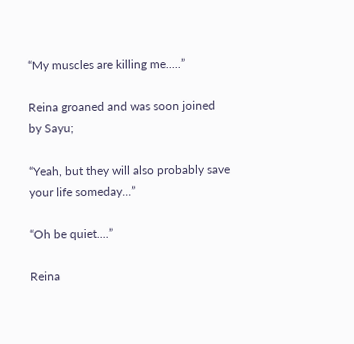“My muscles are killing me.....”

Reina groaned and was soon joined by Sayu;

“Yeah, but they will also probably save your life someday...”

“Oh be quiet....”

Reina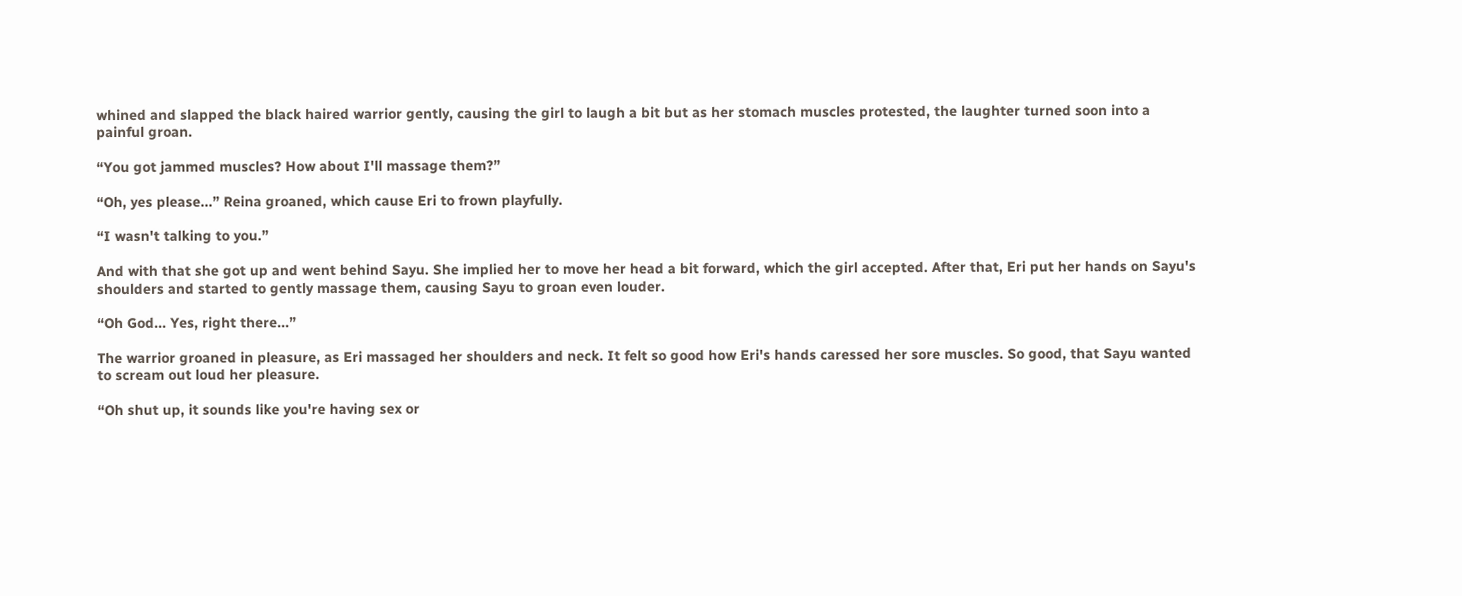whined and slapped the black haired warrior gently, causing the girl to laugh a bit but as her stomach muscles protested, the laughter turned soon into a painful groan.

“You got jammed muscles? How about I'll massage them?”

“Oh, yes please...” Reina groaned, which cause Eri to frown playfully.

“I wasn't talking to you.”

And with that she got up and went behind Sayu. She implied her to move her head a bit forward, which the girl accepted. After that, Eri put her hands on Sayu's shoulders and started to gently massage them, causing Sayu to groan even louder.

“Oh God... Yes, right there...”

The warrior groaned in pleasure, as Eri massaged her shoulders and neck. It felt so good how Eri's hands caressed her sore muscles. So good, that Sayu wanted to scream out loud her pleasure.

“Oh shut up, it sounds like you're having sex or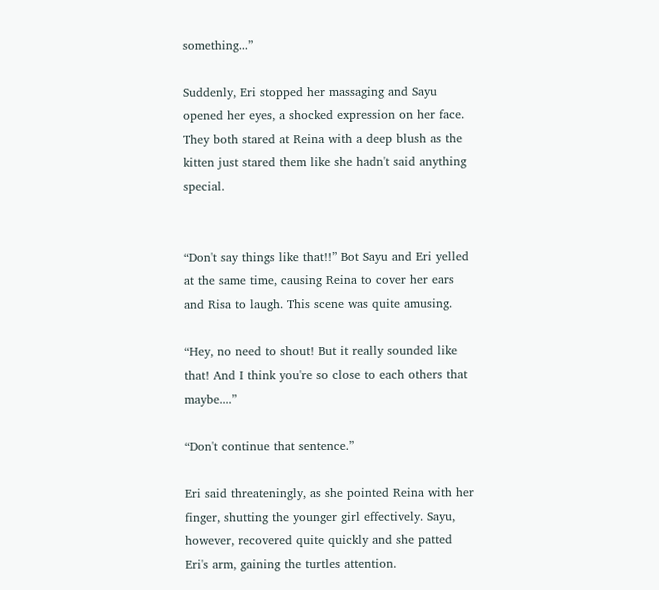something...”

Suddenly, Eri stopped her massaging and Sayu opened her eyes, a shocked expression on her face. They both stared at Reina with a deep blush as the kitten just stared them like she hadn't said anything special.


“Don't say things like that!!” Bot Sayu and Eri yelled at the same time, causing Reina to cover her ears and Risa to laugh. This scene was quite amusing.

“Hey, no need to shout! But it really sounded like that! And I think you're so close to each others that maybe....”

“Don't continue that sentence.”

Eri said threateningly, as she pointed Reina with her finger, shutting the younger girl effectively. Sayu, however, recovered quite quickly and she patted Eri's arm, gaining the turtles attention.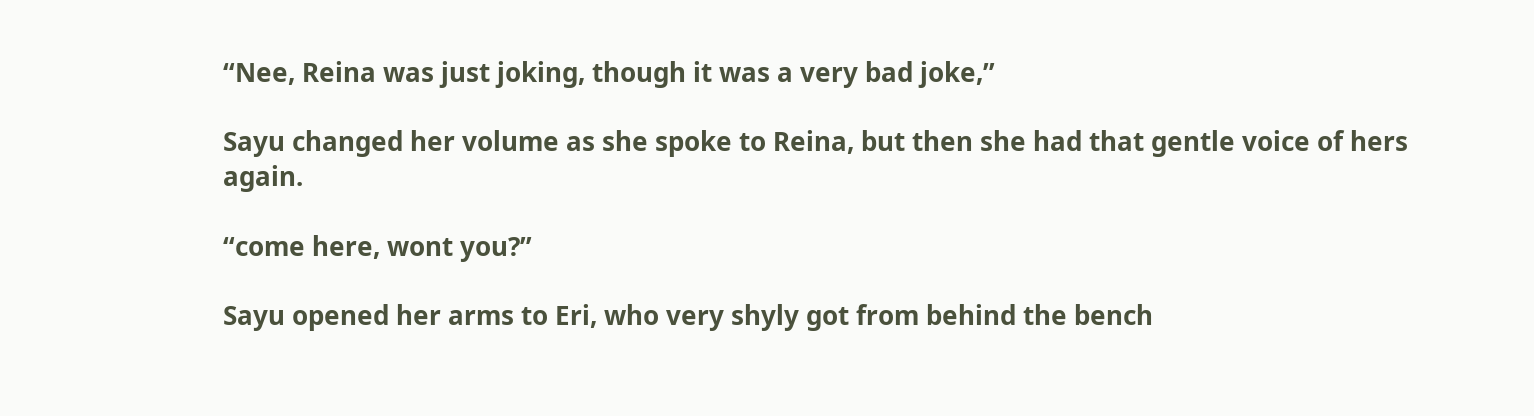“Nee, Reina was just joking, though it was a very bad joke,”

Sayu changed her volume as she spoke to Reina, but then she had that gentle voice of hers again.

“come here, wont you?”

Sayu opened her arms to Eri, who very shyly got from behind the bench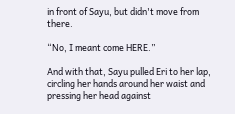in front of Sayu, but didn't move from there.

“No, I meant come HERE.”

And with that, Sayu pulled Eri to her lap, circling her hands around her waist and pressing her head against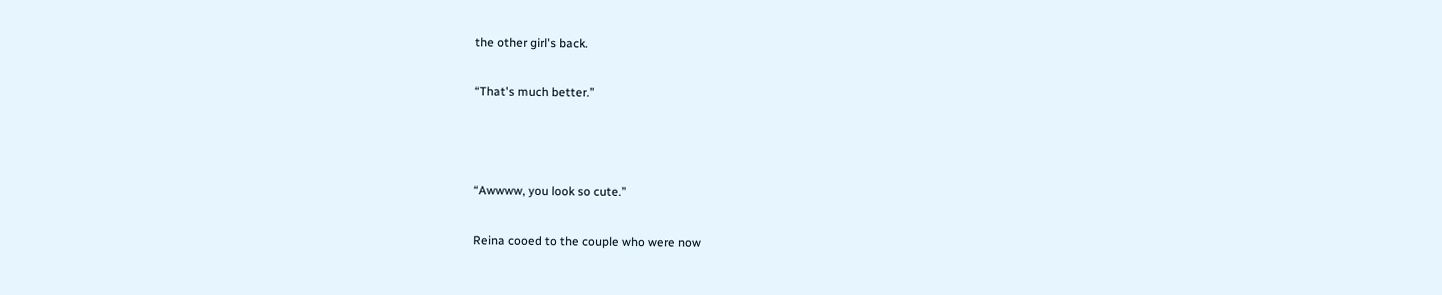the other girl's back.

“That's much better.”



“Awwww, you look so cute.”

Reina cooed to the couple who were now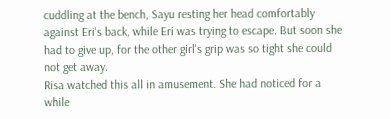cuddling at the bench, Sayu resting her head comfortably against Eri's back, while Eri was trying to escape. But soon she had to give up, for the other girl's grip was so tight she could not get away.
Risa watched this all in amusement. She had noticed for a while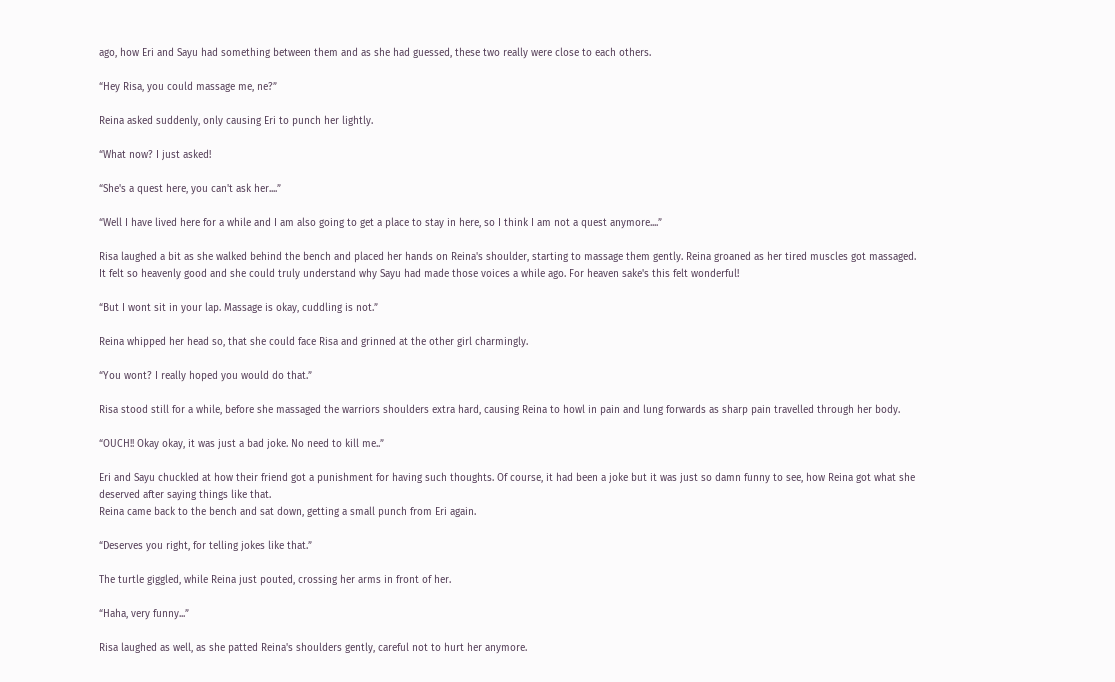ago, how Eri and Sayu had something between them and as she had guessed, these two really were close to each others.

“Hey Risa, you could massage me, ne?”

Reina asked suddenly, only causing Eri to punch her lightly.

“What now? I just asked!

“She's a quest here, you can't ask her....”

“Well I have lived here for a while and I am also going to get a place to stay in here, so I think I am not a quest anymore....”

Risa laughed a bit as she walked behind the bench and placed her hands on Reina's shoulder, starting to massage them gently. Reina groaned as her tired muscles got massaged. It felt so heavenly good and she could truly understand why Sayu had made those voices a while ago. For heaven sake's this felt wonderful!

“But I wont sit in your lap. Massage is okay, cuddling is not.”

Reina whipped her head so, that she could face Risa and grinned at the other girl charmingly.

“You wont? I really hoped you would do that.”

Risa stood still for a while, before she massaged the warriors shoulders extra hard, causing Reina to howl in pain and lung forwards as sharp pain travelled through her body.

“OUCH!! Okay okay, it was just a bad joke. No need to kill me..”

Eri and Sayu chuckled at how their friend got a punishment for having such thoughts. Of course, it had been a joke but it was just so damn funny to see, how Reina got what she deserved after saying things like that.
Reina came back to the bench and sat down, getting a small punch from Eri again.

“Deserves you right, for telling jokes like that.”

The turtle giggled, while Reina just pouted, crossing her arms in front of her.

“Haha, very funny...”

Risa laughed as well, as she patted Reina's shoulders gently, careful not to hurt her anymore.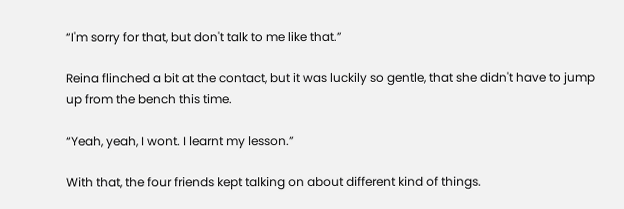“I'm sorry for that, but don't talk to me like that.”

Reina flinched a bit at the contact, but it was luckily so gentle, that she didn't have to jump up from the bench this time.

“Yeah, yeah, I wont. I learnt my lesson.”

With that, the four friends kept talking on about different kind of things.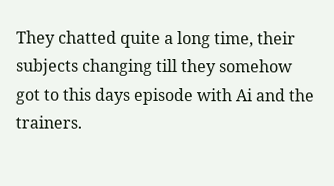They chatted quite a long time, their subjects changing till they somehow got to this days episode with Ai and the trainers.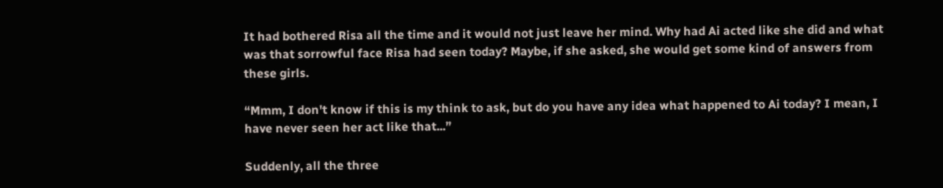It had bothered Risa all the time and it would not just leave her mind. Why had Ai acted like she did and what was that sorrowful face Risa had seen today? Maybe, if she asked, she would get some kind of answers from these girls.

“Mmm, I don't know if this is my think to ask, but do you have any idea what happened to Ai today? I mean, I have never seen her act like that...”

Suddenly, all the three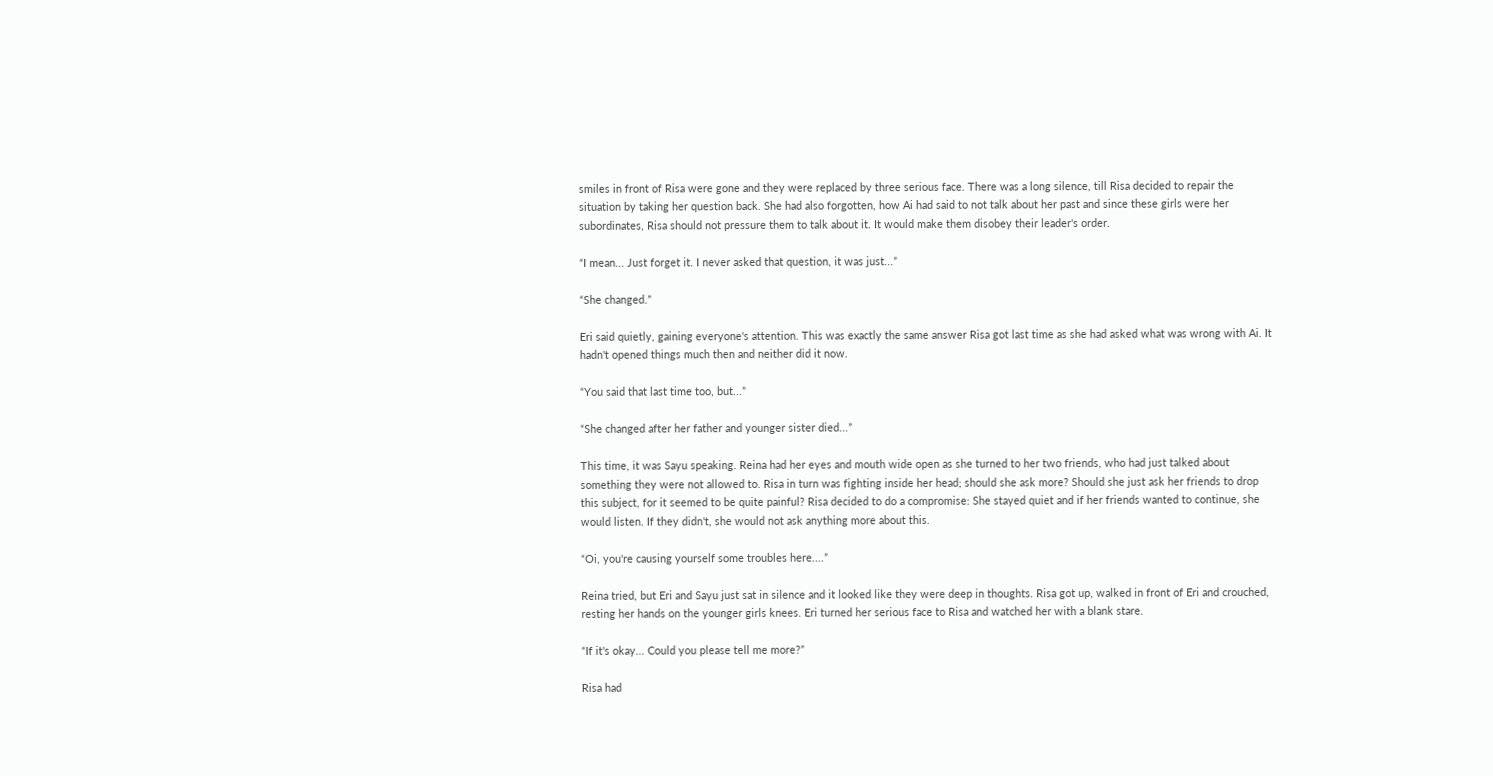smiles in front of Risa were gone and they were replaced by three serious face. There was a long silence, till Risa decided to repair the situation by taking her question back. She had also forgotten, how Ai had said to not talk about her past and since these girls were her subordinates, Risa should not pressure them to talk about it. It would make them disobey their leader's order.

“I mean... Just forget it. I never asked that question, it was just...”

“She changed.”

Eri said quietly, gaining everyone's attention. This was exactly the same answer Risa got last time as she had asked what was wrong with Ai. It hadn't opened things much then and neither did it now.

“You said that last time too, but...”

“She changed after her father and younger sister died...”

This time, it was Sayu speaking. Reina had her eyes and mouth wide open as she turned to her two friends, who had just talked about something they were not allowed to. Risa in turn was fighting inside her head; should she ask more? Should she just ask her friends to drop this subject, for it seemed to be quite painful? Risa decided to do a compromise: She stayed quiet and if her friends wanted to continue, she would listen. If they didn't, she would not ask anything more about this.

“Oi, you're causing yourself some troubles here....”

Reina tried, but Eri and Sayu just sat in silence and it looked like they were deep in thoughts. Risa got up, walked in front of Eri and crouched, resting her hands on the younger girls knees. Eri turned her serious face to Risa and watched her with a blank stare.

“If it's okay... Could you please tell me more?”

Risa had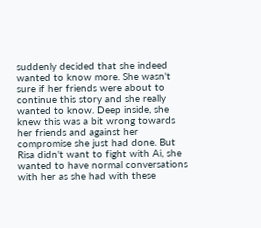suddenly decided that she indeed wanted to know more. She wasn't sure if her friends were about to continue this story and she really wanted to know. Deep inside, she knew this was a bit wrong towards her friends and against her compromise she just had done. But Risa didn't want to fight with Ai, she wanted to have normal conversations with her as she had with these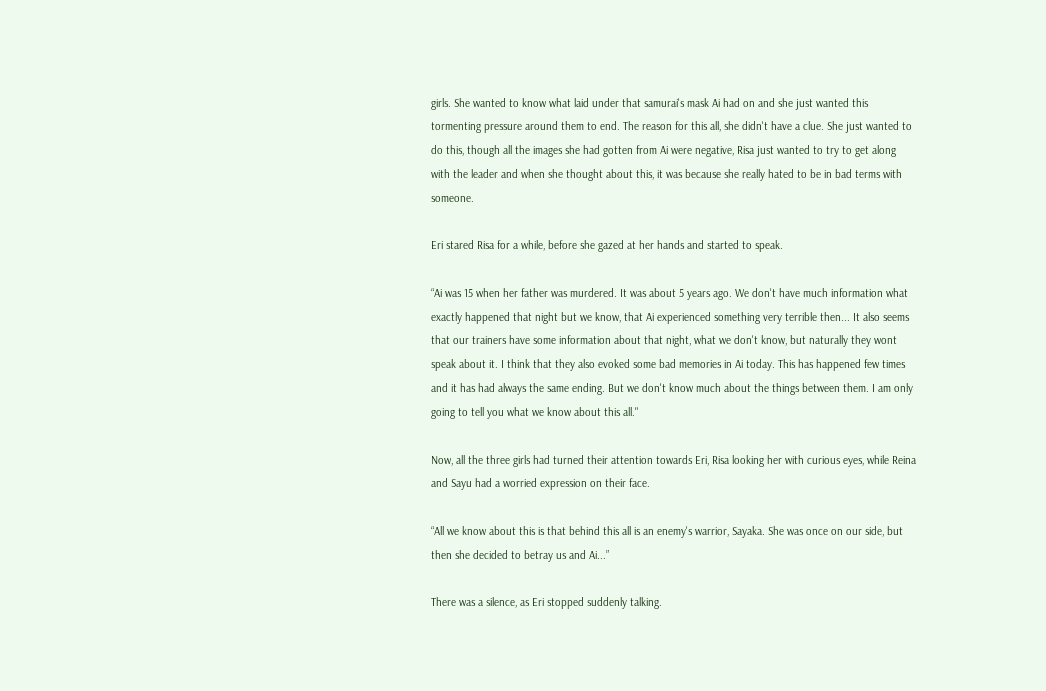girls. She wanted to know what laid under that samurai's mask Ai had on and she just wanted this tormenting pressure around them to end. The reason for this all, she didn't have a clue. She just wanted to do this, though all the images she had gotten from Ai were negative, Risa just wanted to try to get along with the leader and when she thought about this, it was because she really hated to be in bad terms with someone.

Eri stared Risa for a while, before she gazed at her hands and started to speak.

“Ai was 15 when her father was murdered. It was about 5 years ago. We don't have much information what exactly happened that night but we know, that Ai experienced something very terrible then... It also seems that our trainers have some information about that night, what we don't know, but naturally they wont speak about it. I think that they also evoked some bad memories in Ai today. This has happened few times and it has had always the same ending. But we don't know much about the things between them. I am only going to tell you what we know about this all."

Now, all the three girls had turned their attention towards Eri, Risa looking her with curious eyes, while Reina and Sayu had a worried expression on their face.

“All we know about this is that behind this all is an enemy's warrior, Sayaka. She was once on our side, but then she decided to betray us and Ai...”

There was a silence, as Eri stopped suddenly talking.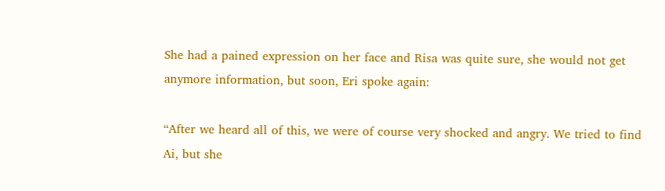She had a pained expression on her face and Risa was quite sure, she would not get anymore information, but soon, Eri spoke again:

“After we heard all of this, we were of course very shocked and angry. We tried to find Ai, but she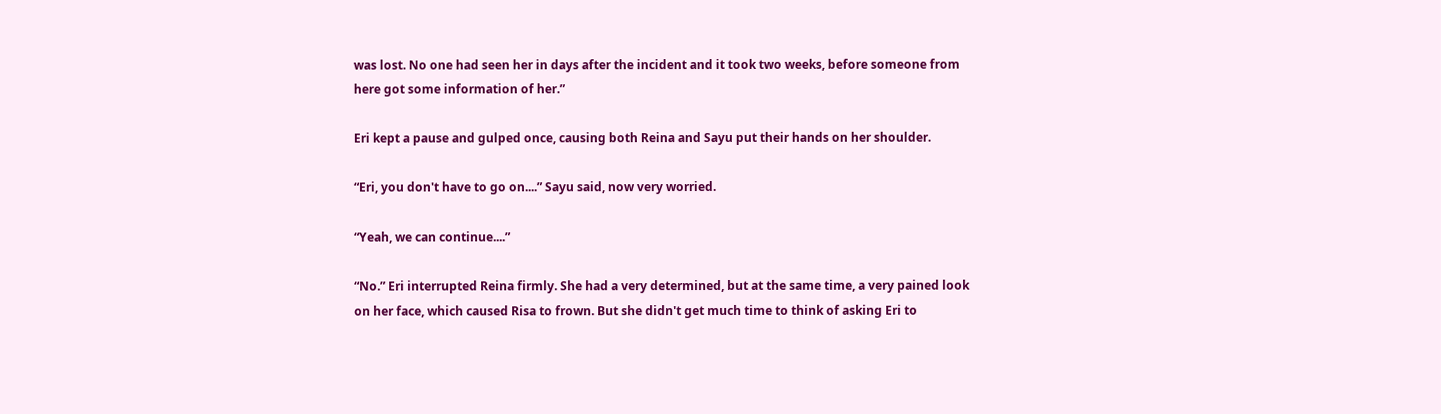was lost. No one had seen her in days after the incident and it took two weeks, before someone from here got some information of her.”

Eri kept a pause and gulped once, causing both Reina and Sayu put their hands on her shoulder.

“Eri, you don't have to go on....” Sayu said, now very worried.

“Yeah, we can continue....”

“No.” Eri interrupted Reina firmly. She had a very determined, but at the same time, a very pained look on her face, which caused Risa to frown. But she didn't get much time to think of asking Eri to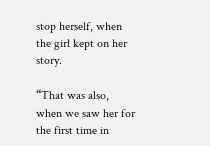stop herself, when the girl kept on her story.

“That was also, when we saw her for the first time in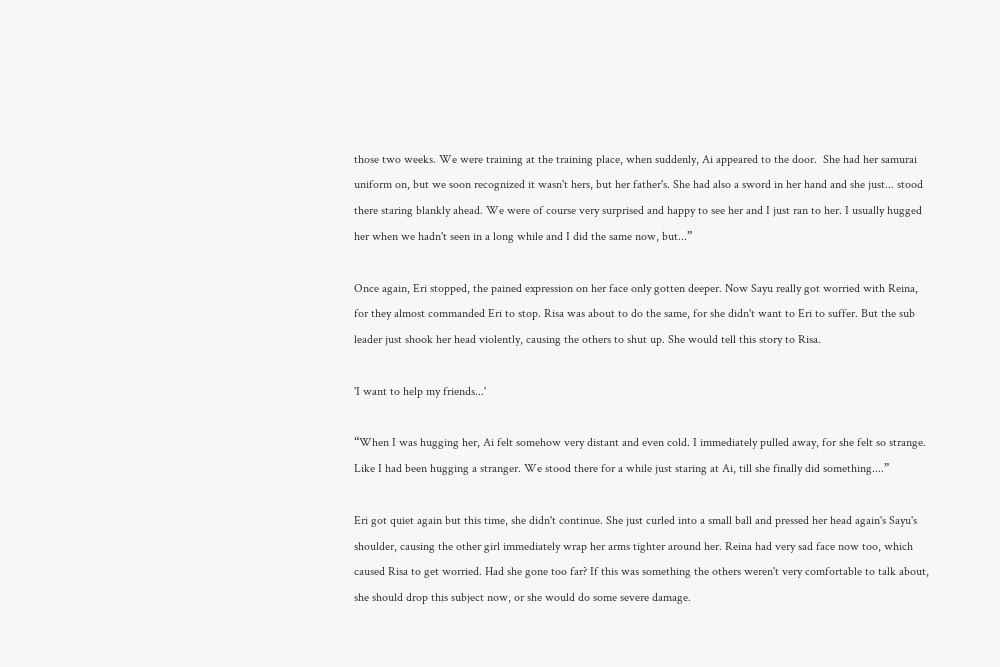those two weeks. We were training at the training place, when suddenly, Ai appeared to the door.  She had her samurai uniform on, but we soon recognized it wasn't hers, but her father's. She had also a sword in her hand and she just... stood there staring blankly ahead. We were of course very surprised and happy to see her and I just ran to her. I usually hugged her when we hadn't seen in a long while and I did the same now, but...”

Once again, Eri stopped, the pained expression on her face only gotten deeper. Now Sayu really got worried with Reina, for they almost commanded Eri to stop. Risa was about to do the same, for she didn't want to Eri to suffer. But the sub leader just shook her head violently, causing the others to shut up. She would tell this story to Risa.

'I want to help my friends...'

“When I was hugging her, Ai felt somehow very distant and even cold. I immediately pulled away, for she felt so strange. Like I had been hugging a stranger. We stood there for a while just staring at Ai, till she finally did something....”

Eri got quiet again but this time, she didn't continue. She just curled into a small ball and pressed her head again's Sayu's shoulder, causing the other girl immediately wrap her arms tighter around her. Reina had very sad face now too, which caused Risa to get worried. Had she gone too far? If this was something the others weren't very comfortable to talk about, she should drop this subject now, or she would do some severe damage.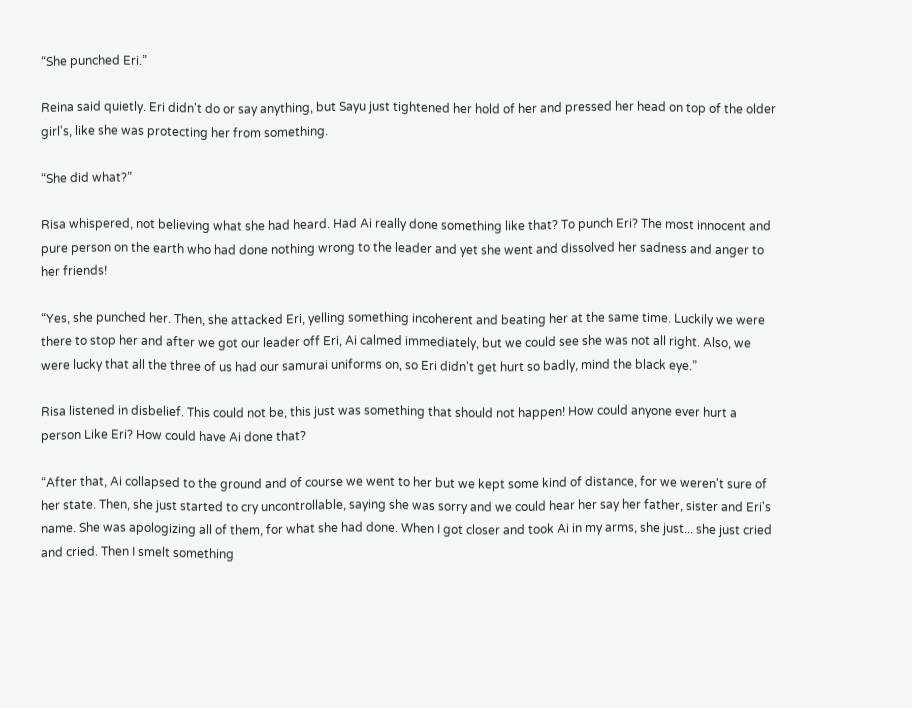“She punched Eri.”

Reina said quietly. Eri didn't do or say anything, but Sayu just tightened her hold of her and pressed her head on top of the older girl's, like she was protecting her from something.

“She did what?”

Risa whispered, not believing what she had heard. Had Ai really done something like that? To punch Eri? The most innocent and pure person on the earth who had done nothing wrong to the leader and yet she went and dissolved her sadness and anger to her friends!

“Yes, she punched her. Then, she attacked Eri, yelling something incoherent and beating her at the same time. Luckily we were there to stop her and after we got our leader off Eri, Ai calmed immediately, but we could see she was not all right. Also, we were lucky that all the three of us had our samurai uniforms on, so Eri didn't get hurt so badly, mind the black eye.”

Risa listened in disbelief. This could not be, this just was something that should not happen! How could anyone ever hurt a person Like Eri? How could have Ai done that?

“After that, Ai collapsed to the ground and of course we went to her but we kept some kind of distance, for we weren't sure of her state. Then, she just started to cry uncontrollable, saying she was sorry and we could hear her say her father, sister and Eri's name. She was apologizing all of them, for what she had done. When I got closer and took Ai in my arms, she just... she just cried and cried. Then I smelt something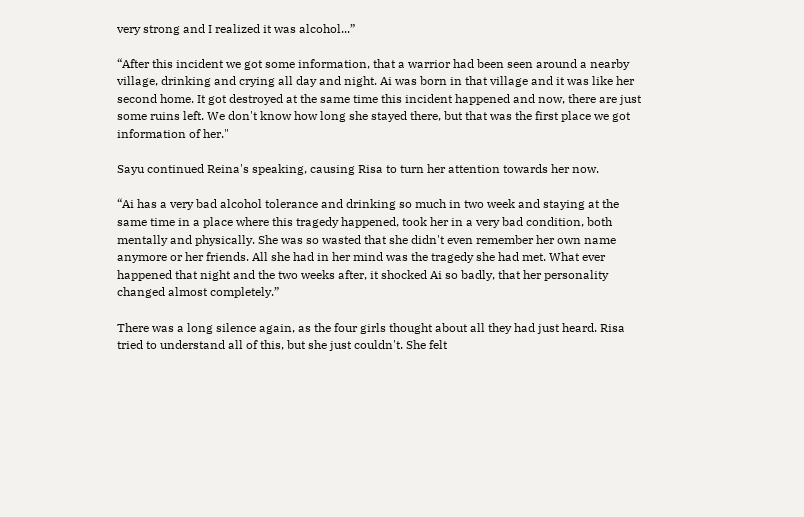very strong and I realized it was alcohol...”

“After this incident we got some information, that a warrior had been seen around a nearby village, drinking and crying all day and night. Ai was born in that village and it was like her second home. It got destroyed at the same time this incident happened and now, there are just some ruins left. We don't know how long she stayed there, but that was the first place we got information of her."

Sayu continued Reina's speaking, causing Risa to turn her attention towards her now.

“Ai has a very bad alcohol tolerance and drinking so much in two week and staying at the same time in a place where this tragedy happened, took her in a very bad condition, both mentally and physically. She was so wasted that she didn't even remember her own name anymore or her friends. All she had in her mind was the tragedy she had met. What ever happened that night and the two weeks after, it shocked Ai so badly, that her personality changed almost completely.”

There was a long silence again, as the four girls thought about all they had just heard. Risa tried to understand all of this, but she just couldn't. She felt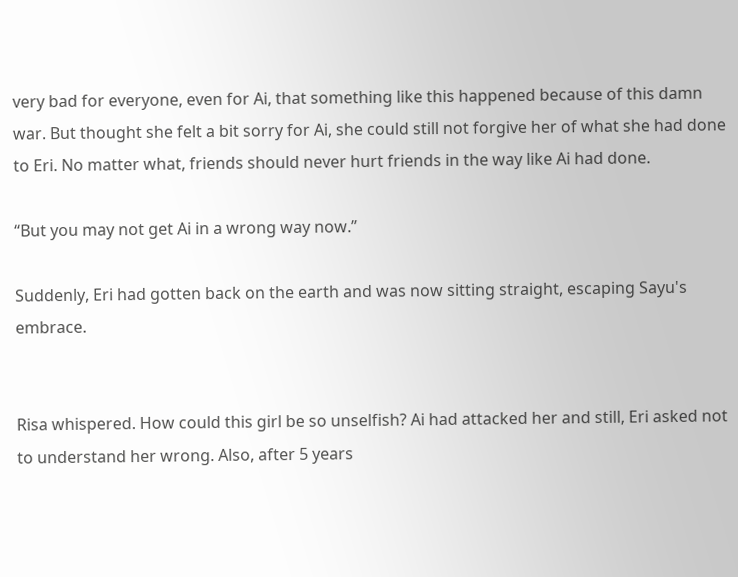very bad for everyone, even for Ai, that something like this happened because of this damn war. But thought she felt a bit sorry for Ai, she could still not forgive her of what she had done to Eri. No matter what, friends should never hurt friends in the way like Ai had done.

“But you may not get Ai in a wrong way now.”

Suddenly, Eri had gotten back on the earth and was now sitting straight, escaping Sayu's embrace.


Risa whispered. How could this girl be so unselfish? Ai had attacked her and still, Eri asked not to understand her wrong. Also, after 5 years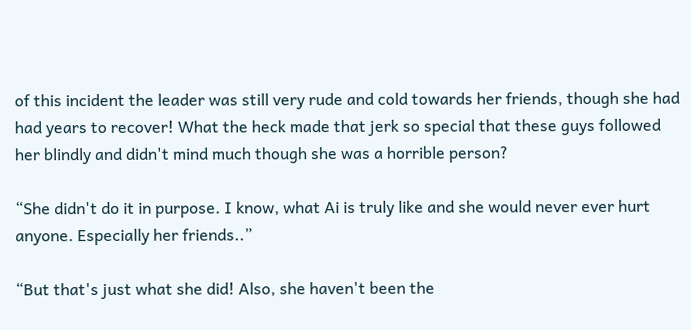of this incident the leader was still very rude and cold towards her friends, though she had had years to recover! What the heck made that jerk so special that these guys followed her blindly and didn't mind much though she was a horrible person?

“She didn't do it in purpose. I know, what Ai is truly like and she would never ever hurt anyone. Especially her friends..”

“But that's just what she did! Also, she haven't been the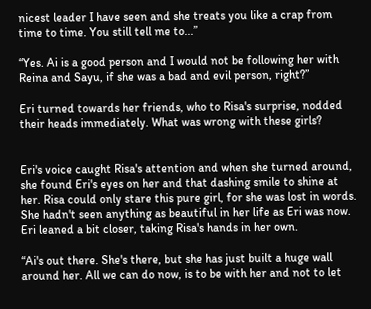nicest leader I have seen and she treats you like a crap from time to time. You still tell me to...”

“Yes. Ai is a good person and I would not be following her with Reina and Sayu, if she was a bad and evil person, right?”

Eri turned towards her friends, who to Risa's surprise, nodded their heads immediately. What was wrong with these girls?


Eri's voice caught Risa's attention and when she turned around, she found Eri's eyes on her and that dashing smile to shine at her. Risa could only stare this pure girl, for she was lost in words. She hadn't seen anything as beautiful in her life as Eri was now. Eri leaned a bit closer, taking Risa's hands in her own.

“Ai's out there. She's there, but she has just built a huge wall around her. All we can do now, is to be with her and not to let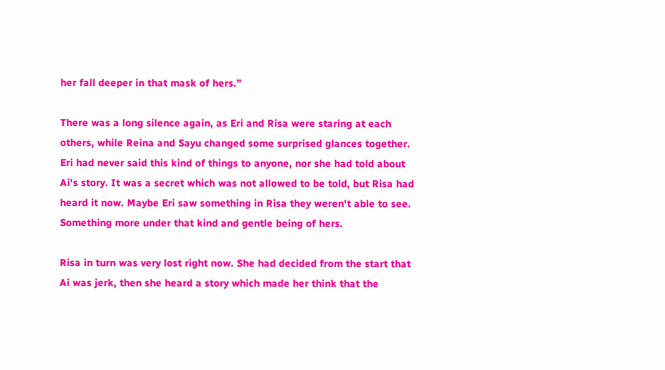her fall deeper in that mask of hers.”

There was a long silence again, as Eri and Risa were staring at each others, while Reina and Sayu changed some surprised glances together. Eri had never said this kind of things to anyone, nor she had told about Ai's story. It was a secret which was not allowed to be told, but Risa had heard it now. Maybe Eri saw something in Risa they weren't able to see. Something more under that kind and gentle being of hers.

Risa in turn was very lost right now. She had decided from the start that Ai was jerk, then she heard a story which made her think that the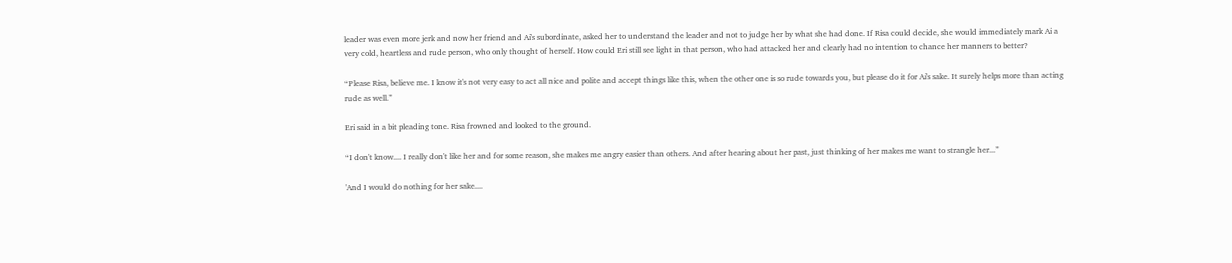leader was even more jerk and now her friend and Ai's subordinate, asked her to understand the leader and not to judge her by what she had done. If Risa could decide, she would immediately mark Ai a very cold, heartless and rude person, who only thought of herself. How could Eri still see light in that person, who had attacked her and clearly had no intention to chance her manners to better?

“Please Risa, believe me. I know it's not very easy to act all nice and polite and accept things like this, when the other one is so rude towards you, but please do it for Ai's sake. It surely helps more than acting rude as well.”

Eri said in a bit pleading tone. Risa frowned and looked to the ground.

“I don't know.... I really don't like her and for some reason, she makes me angry easier than others. And after hearing about her past, just thinking of her makes me want to strangle her...”

'And I would do nothing for her sake....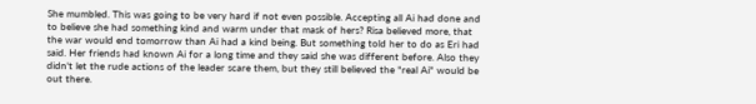She mumbled. This was going to be very hard if not even possible. Accepting all Ai had done and to believe she had something kind and warm under that mask of hers? Risa believed more, that the war would end tomorrow than Ai had a kind being. But something told her to do as Eri had said. Her friends had known Ai for a long time and they said she was different before. Also they didn't let the rude actions of the leader scare them, but they still believed the "real Ai" would be out there.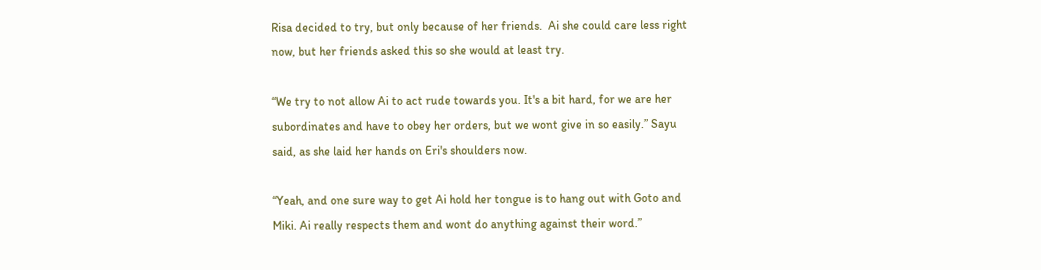Risa decided to try, but only because of her friends.  Ai she could care less right now, but her friends asked this so she would at least try.

“We try to not allow Ai to act rude towards you. It's a bit hard, for we are her subordinates and have to obey her orders, but we wont give in so easily.” Sayu said, as she laid her hands on Eri's shoulders now.

“Yeah, and one sure way to get Ai hold her tongue is to hang out with Goto and Miki. Ai really respects them and wont do anything against their word.”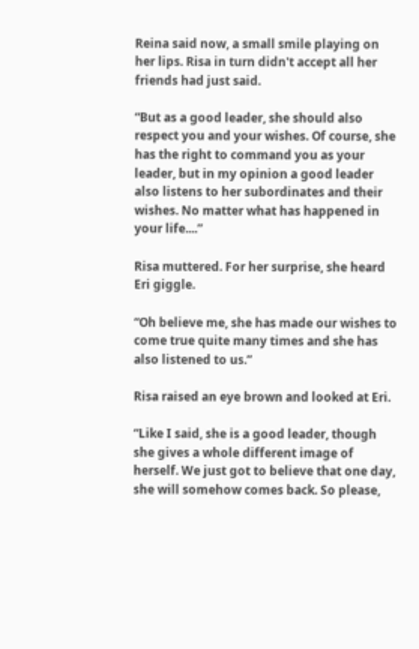Reina said now, a small smile playing on her lips. Risa in turn didn't accept all her friends had just said.

“But as a good leader, she should also respect you and your wishes. Of course, she has the right to command you as your leader, but in my opinion a good leader also listens to her subordinates and their wishes. No matter what has happened in your life....”

Risa muttered. For her surprise, she heard Eri giggle.

“Oh believe me, she has made our wishes to come true quite many times and she has also listened to us.”

Risa raised an eye brown and looked at Eri.

“Like I said, she is a good leader, though she gives a whole different image of herself. We just got to believe that one day, she will somehow comes back. So please,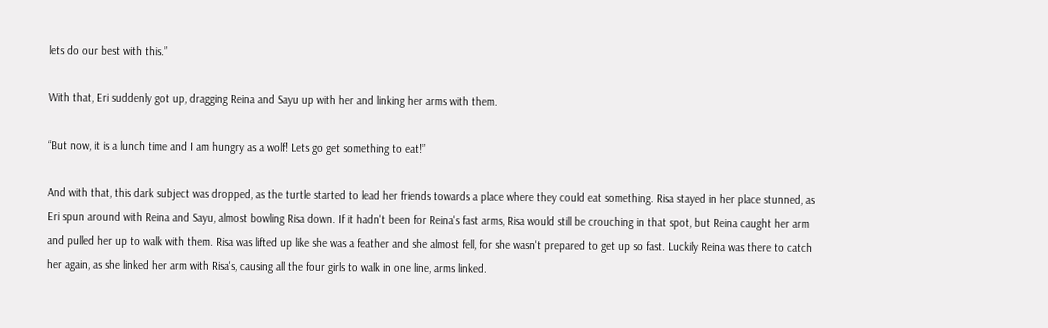lets do our best with this.”

With that, Eri suddenly got up, dragging Reina and Sayu up with her and linking her arms with them.

“But now, it is a lunch time and I am hungry as a wolf! Lets go get something to eat!”

And with that, this dark subject was dropped, as the turtle started to lead her friends towards a place where they could eat something. Risa stayed in her place stunned, as Eri spun around with Reina and Sayu, almost bowling Risa down. If it hadn't been for Reina's fast arms, Risa would still be crouching in that spot, but Reina caught her arm and pulled her up to walk with them. Risa was lifted up like she was a feather and she almost fell, for she wasn't prepared to get up so fast. Luckily Reina was there to catch her again, as she linked her arm with Risa's, causing all the four girls to walk in one line, arms linked.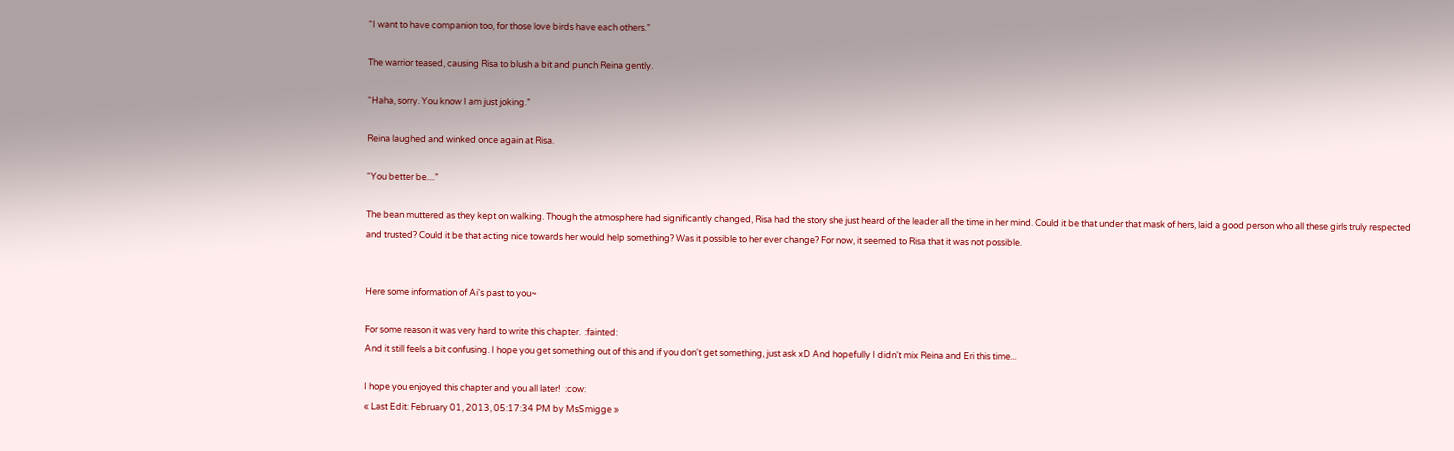“I want to have companion too, for those love birds have each others.”

The warrior teased, causing Risa to blush a bit and punch Reina gently.

“Haha, sorry. You know I am just joking.”

Reina laughed and winked once again at Risa.

“You better be....”

The bean muttered as they kept on walking. Though the atmosphere had significantly changed, Risa had the story she just heard of the leader all the time in her mind. Could it be that under that mask of hers, laid a good person who all these girls truly respected and trusted? Could it be that acting nice towards her would help something? Was it possible to her ever change? For now, it seemed to Risa that it was not possible.


Here some information of Ai's past to you~

For some reason it was very hard to write this chapter.  :fainted:
And it still feels a bit confusing. I hope you get something out of this and if you don't get something, just ask xD And hopefully I didn't mix Reina and Eri this time...

I hope you enjoyed this chapter and you all later!  :cow:
« Last Edit: February 01, 2013, 05:17:34 PM by MsSmigge »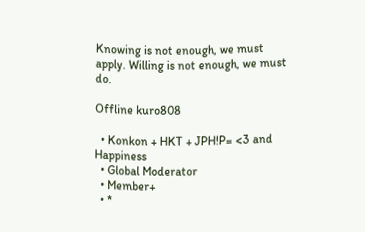Knowing is not enough, we must apply. Willing is not enough, we must do.

Offline kuro808

  • Konkon + HKT + JPH!P= <3 and Happiness
  • Global Moderator
  • Member+
  • *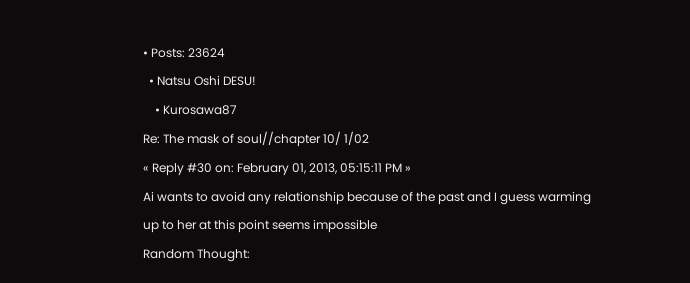• Posts: 23624
  • Natsu Oshi DESU!
    • Kurosawa87
Re: The mask of soul//chapter 10/ 1/02
« Reply #30 on: February 01, 2013, 05:15:11 PM »
Ai wants to avoid any relationship because of the past and I guess warming up to her at this point seems impossible
Random Thought: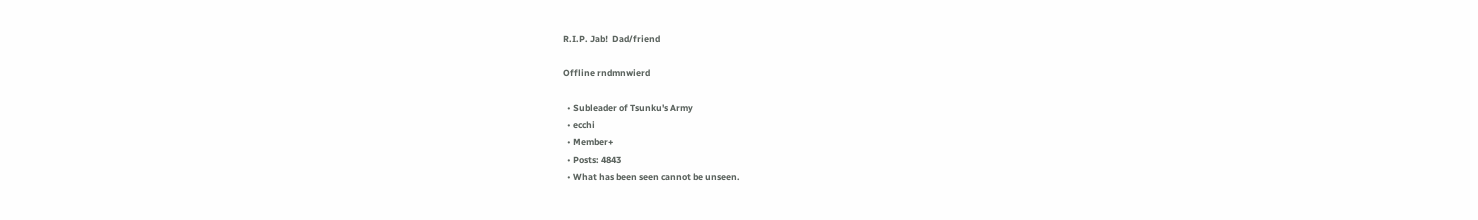R.I.P. Jab!  Dad/friend

Offline rndmnwierd

  • Subleader of Tsunku's Army
  • ecchi
  • Member+
  • Posts: 4843
  • What has been seen cannot be unseen.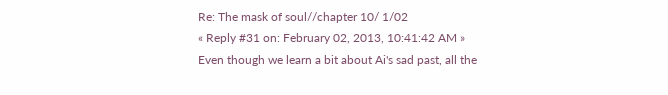Re: The mask of soul//chapter 10/ 1/02
« Reply #31 on: February 02, 2013, 10:41:42 AM »
Even though we learn a bit about Ai's sad past, all the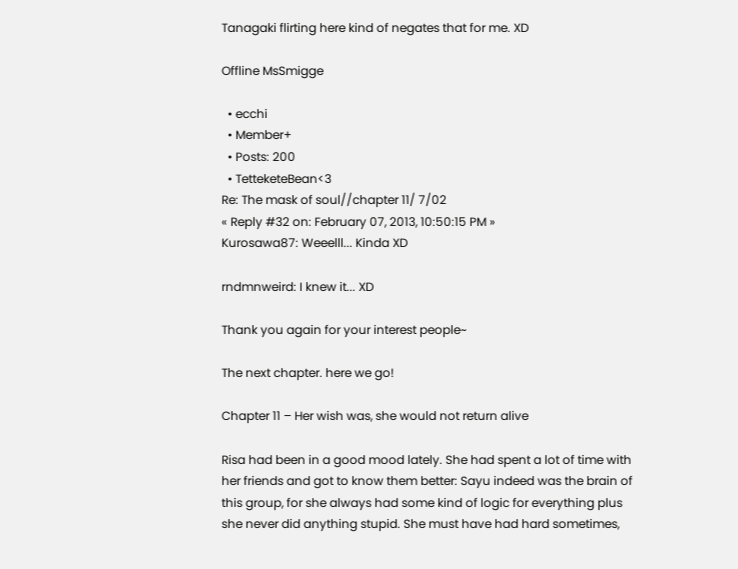Tanagaki flirting here kind of negates that for me. XD

Offline MsSmigge

  • ecchi
  • Member+
  • Posts: 200
  • TetteketeBean<3
Re: The mask of soul//chapter 11/ 7/02
« Reply #32 on: February 07, 2013, 10:50:15 PM »
Kurosawa87: Weeelll... Kinda XD

rndmnweird: I knew it... XD

Thank you again for your interest people~

The next chapter. here we go!

Chapter 11 – Her wish was, she would not return alive

Risa had been in a good mood lately. She had spent a lot of time with her friends and got to know them better: Sayu indeed was the brain of this group, for she always had some kind of logic for everything plus she never did anything stupid. She must have had hard sometimes,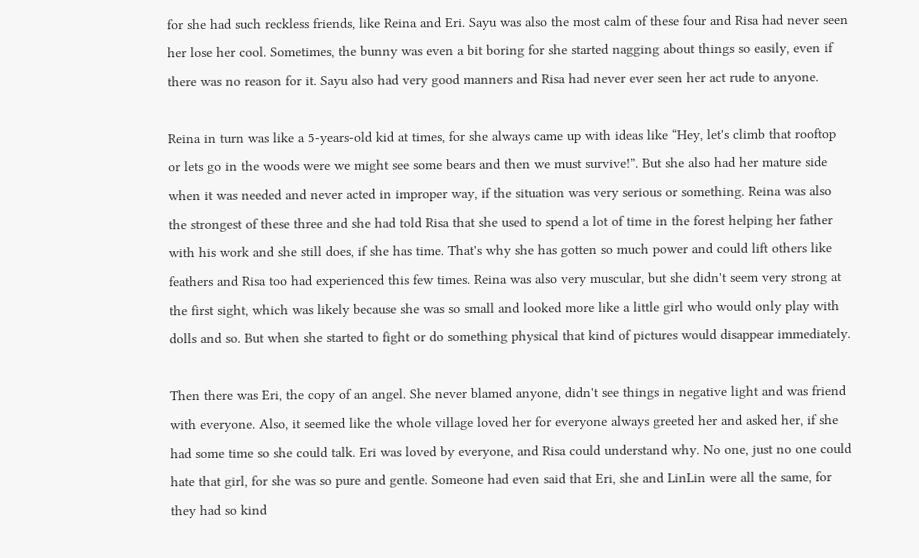for she had such reckless friends, like Reina and Eri. Sayu was also the most calm of these four and Risa had never seen her lose her cool. Sometimes, the bunny was even a bit boring for she started nagging about things so easily, even if there was no reason for it. Sayu also had very good manners and Risa had never ever seen her act rude to anyone.

Reina in turn was like a 5-years-old kid at times, for she always came up with ideas like “Hey, let's climb that rooftop or lets go in the woods were we might see some bears and then we must survive!”. But she also had her mature side when it was needed and never acted in improper way, if the situation was very serious or something. Reina was also the strongest of these three and she had told Risa that she used to spend a lot of time in the forest helping her father with his work and she still does, if she has time. That's why she has gotten so much power and could lift others like feathers and Risa too had experienced this few times. Reina was also very muscular, but she didn't seem very strong at the first sight, which was likely because she was so small and looked more like a little girl who would only play with dolls and so. But when she started to fight or do something physical that kind of pictures would disappear immediately.

Then there was Eri, the copy of an angel. She never blamed anyone, didn't see things in negative light and was friend with everyone. Also, it seemed like the whole village loved her for everyone always greeted her and asked her, if she had some time so she could talk. Eri was loved by everyone, and Risa could understand why. No one, just no one could hate that girl, for she was so pure and gentle. Someone had even said that Eri, she and LinLin were all the same, for they had so kind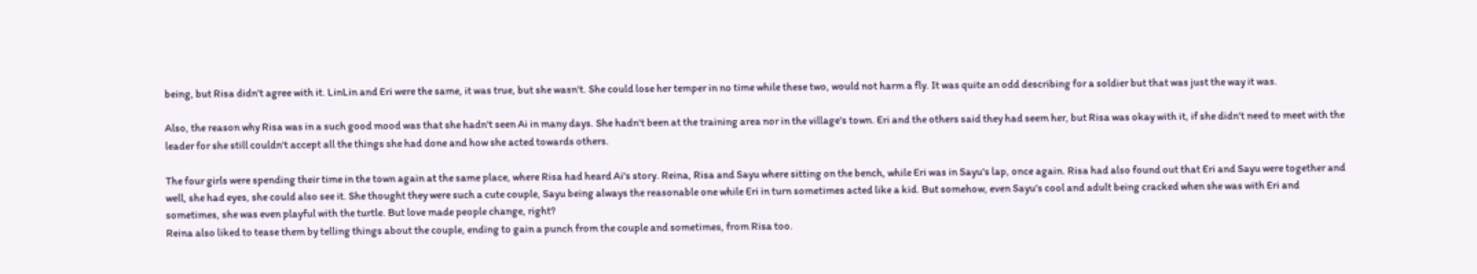being, but Risa didn't agree with it. LinLin and Eri were the same, it was true, but she wasn't. She could lose her temper in no time while these two, would not harm a fly. It was quite an odd describing for a soldier but that was just the way it was.

Also, the reason why Risa was in a such good mood was that she hadn't seen Ai in many days. She hadn't been at the training area nor in the village's town. Eri and the others said they had seem her, but Risa was okay with it, if she didn't need to meet with the leader for she still couldn't accept all the things she had done and how she acted towards others.

The four girls were spending their time in the town again at the same place, where Risa had heard Ai's story. Reina, Risa and Sayu where sitting on the bench, while Eri was in Sayu's lap, once again. Risa had also found out that Eri and Sayu were together and well, she had eyes, she could also see it. She thought they were such a cute couple, Sayu being always the reasonable one while Eri in turn sometimes acted like a kid. But somehow, even Sayu's cool and adult being cracked when she was with Eri and sometimes, she was even playful with the turtle. But love made people change, right?
Reina also liked to tease them by telling things about the couple, ending to gain a punch from the couple and sometimes, from Risa too.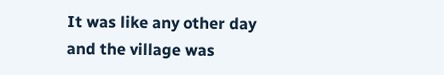It was like any other day and the village was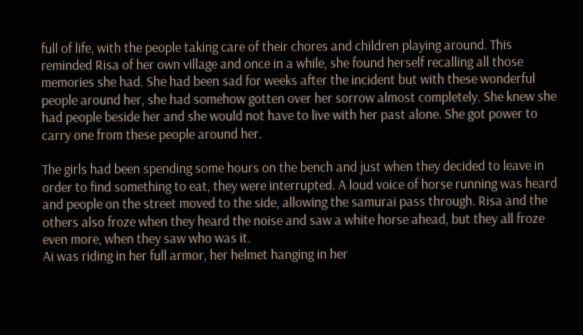full of life, with the people taking care of their chores and children playing around. This reminded Risa of her own village and once in a while, she found herself recalling all those memories she had. She had been sad for weeks after the incident but with these wonderful people around her, she had somehow gotten over her sorrow almost completely. She knew she had people beside her and she would not have to live with her past alone. She got power to carry one from these people around her.

The girls had been spending some hours on the bench and just when they decided to leave in order to find something to eat, they were interrupted. A loud voice of horse running was heard and people on the street moved to the side, allowing the samurai pass through. Risa and the others also froze when they heard the noise and saw a white horse ahead, but they all froze even more, when they saw who was it.
Ai was riding in her full armor, her helmet hanging in her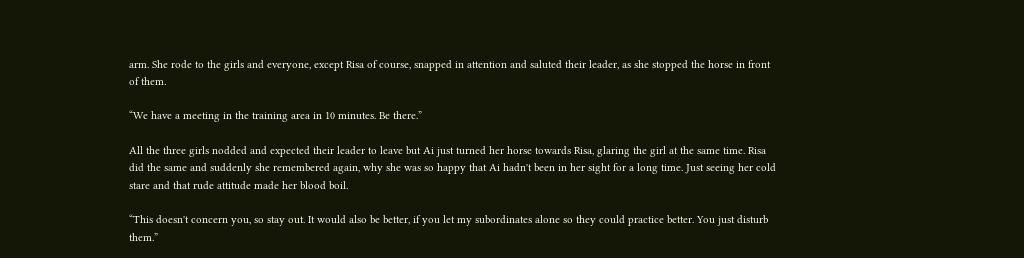arm. She rode to the girls and everyone, except Risa of course, snapped in attention and saluted their leader, as she stopped the horse in front of them.

“We have a meeting in the training area in 10 minutes. Be there.”

All the three girls nodded and expected their leader to leave but Ai just turned her horse towards Risa, glaring the girl at the same time. Risa did the same and suddenly she remembered again, why she was so happy that Ai hadn't been in her sight for a long time. Just seeing her cold stare and that rude attitude made her blood boil.

“This doesn't concern you, so stay out. It would also be better, if you let my subordinates alone so they could practice better. You just disturb them.”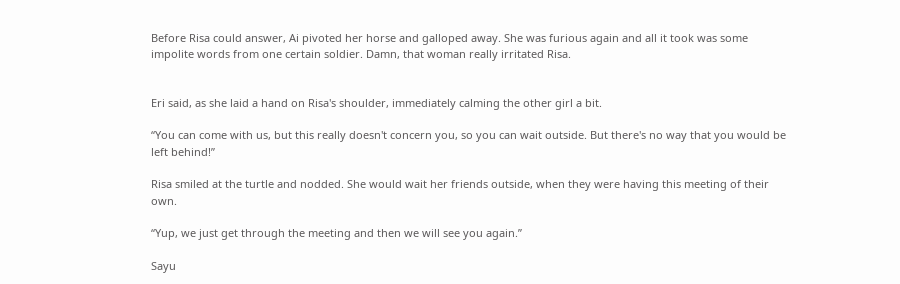Before Risa could answer, Ai pivoted her horse and galloped away. She was furious again and all it took was some impolite words from one certain soldier. Damn, that woman really irritated Risa.


Eri said, as she laid a hand on Risa's shoulder, immediately calming the other girl a bit.

“You can come with us, but this really doesn't concern you, so you can wait outside. But there's no way that you would be left behind!”

Risa smiled at the turtle and nodded. She would wait her friends outside, when they were having this meeting of their own.

“Yup, we just get through the meeting and then we will see you again.”

Sayu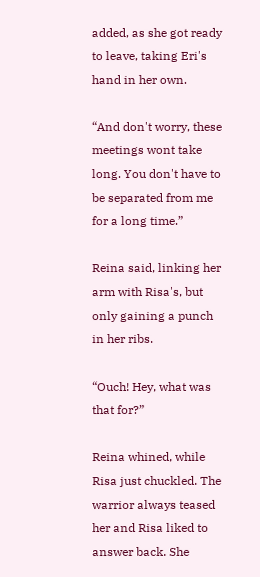added, as she got ready to leave, taking Eri's hand in her own.

“And don't worry, these meetings wont take long. You don't have to be separated from me for a long time.”

Reina said, linking her arm with Risa's, but only gaining a punch in her ribs.

“Ouch! Hey, what was that for?”

Reina whined, while Risa just chuckled. The warrior always teased her and Risa liked to answer back. She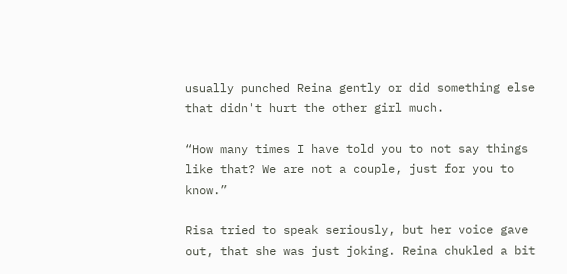usually punched Reina gently or did something else that didn't hurt the other girl much.

“How many times I have told you to not say things like that? We are not a couple, just for you to know.”

Risa tried to speak seriously, but her voice gave out, that she was just joking. Reina chukled a bit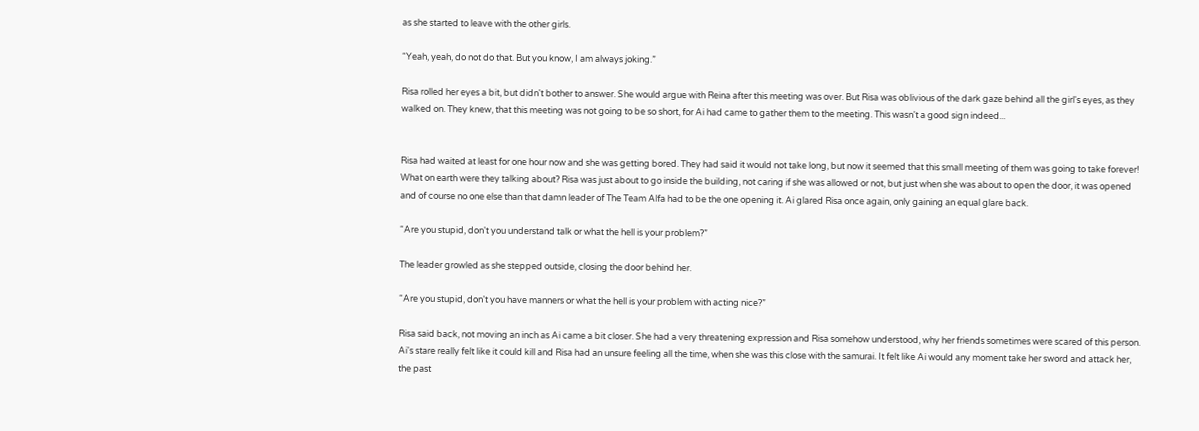as she started to leave with the other girls.

“Yeah, yeah, do not do that. But you know, I am always joking.”

Risa rolled her eyes a bit, but didn't bother to answer. She would argue with Reina after this meeting was over. But Risa was oblivious of the dark gaze behind all the girl's eyes, as they walked on. They knew, that this meeting was not going to be so short, for Ai had came to gather them to the meeting. This wasn't a good sign indeed...


Risa had waited at least for one hour now and she was getting bored. They had said it would not take long, but now it seemed that this small meeting of them was going to take forever! What on earth were they talking about? Risa was just about to go inside the building, not caring if she was allowed or not, but just when she was about to open the door, it was opened and of course no one else than that damn leader of The Team Alfa had to be the one opening it. Ai glared Risa once again, only gaining an equal glare back.

“Are you stupid, don't you understand talk or what the hell is your problem?”

The leader growled as she stepped outside, closing the door behind her.

“Are you stupid, don't you have manners or what the hell is your problem with acting nice?”

Risa said back, not moving an inch as Ai came a bit closer. She had a very threatening expression and Risa somehow understood, why her friends sometimes were scared of this person. Ai's stare really felt like it could kill and Risa had an unsure feeling all the time, when she was this close with the samurai. It felt like Ai would any moment take her sword and attack her, the past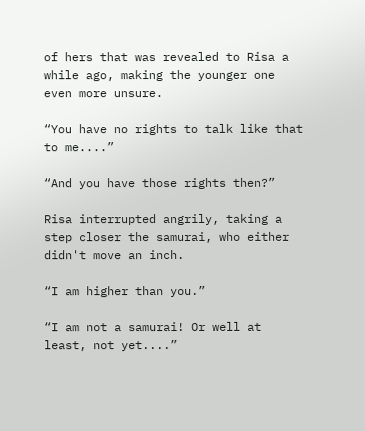of hers that was revealed to Risa a while ago, making the younger one even more unsure.

“You have no rights to talk like that to me....”

“And you have those rights then?”

Risa interrupted angrily, taking a step closer the samurai, who either didn't move an inch.

“I am higher than you.”

“I am not a samurai! Or well at least, not yet....”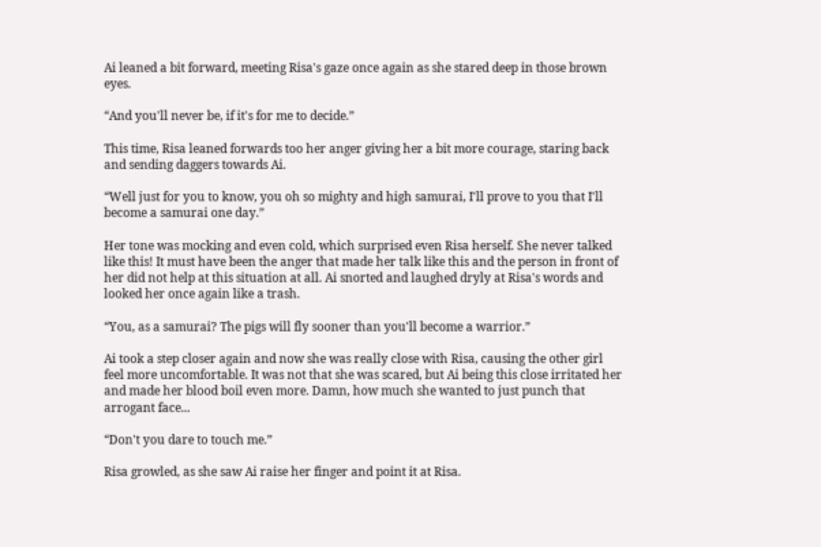Ai leaned a bit forward, meeting Risa's gaze once again as she stared deep in those brown eyes.

“And you'll never be, if it's for me to decide.”

This time, Risa leaned forwards too her anger giving her a bit more courage, staring back and sending daggers towards Ai.

“Well just for you to know, you oh so mighty and high samurai, I'll prove to you that I'll become a samurai one day.”

Her tone was mocking and even cold, which surprised even Risa herself. She never talked like this! It must have been the anger that made her talk like this and the person in front of her did not help at this situation at all. Ai snorted and laughed dryly at Risa's words and looked her once again like a trash.

“You, as a samurai? The pigs will fly sooner than you'll become a warrior.”

Ai took a step closer again and now she was really close with Risa, causing the other girl feel more uncomfortable. It was not that she was scared, but Ai being this close irritated her and made her blood boil even more. Damn, how much she wanted to just punch that arrogant face...

“Don't you dare to touch me.”

Risa growled, as she saw Ai raise her finger and point it at Risa.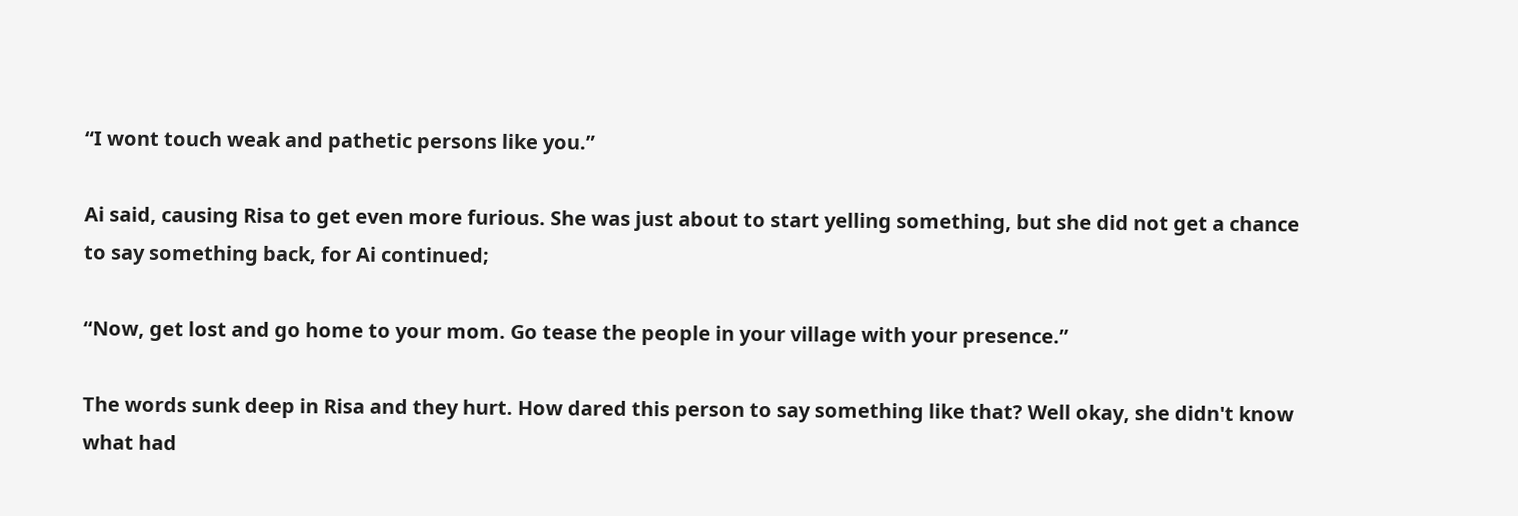“I wont touch weak and pathetic persons like you.”

Ai said, causing Risa to get even more furious. She was just about to start yelling something, but she did not get a chance to say something back, for Ai continued;

“Now, get lost and go home to your mom. Go tease the people in your village with your presence.”

The words sunk deep in Risa and they hurt. How dared this person to say something like that? Well okay, she didn't know what had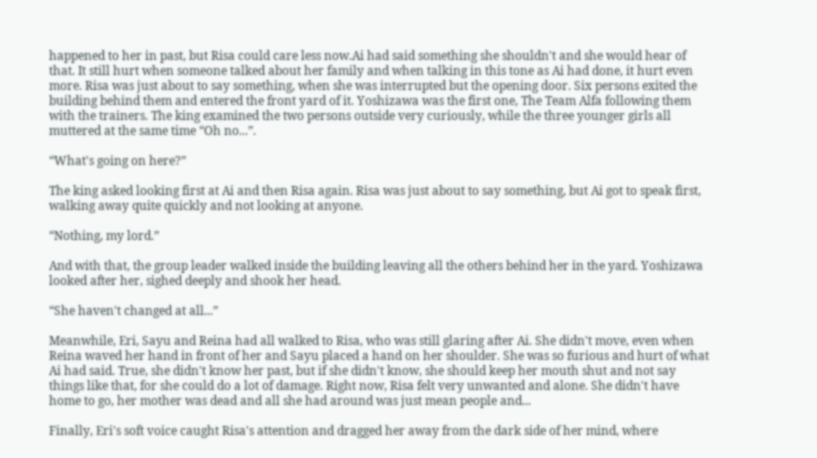happened to her in past, but Risa could care less now.Ai had said something she shouldn't and she would hear of that. It still hurt when someone talked about her family and when talking in this tone as Ai had done, it hurt even more. Risa was just about to say something, when she was interrupted but the opening door. Six persons exited the building behind them and entered the front yard of it. Yoshizawa was the first one, The Team Alfa following them with the trainers. The king examined the two persons outside very curiously, while the three younger girls all muttered at the same time “Oh no...”.

“What's going on here?”

The king asked looking first at Ai and then Risa again. Risa was just about to say something, but Ai got to speak first, walking away quite quickly and not looking at anyone.

“Nothing, my lord.”

And with that, the group leader walked inside the building leaving all the others behind her in the yard. Yoshizawa looked after her, sighed deeply and shook her head.

“She haven't changed at all...”

Meanwhile, Eri, Sayu and Reina had all walked to Risa, who was still glaring after Ai. She didn't move, even when Reina waved her hand in front of her and Sayu placed a hand on her shoulder. She was so furious and hurt of what Ai had said. True, she didn't know her past, but if she didn't know, she should keep her mouth shut and not say things like that, for she could do a lot of damage. Right now, Risa felt very unwanted and alone. She didn't have home to go, her mother was dead and all she had around was just mean people and...

Finally, Eri's soft voice caught Risa's attention and dragged her away from the dark side of her mind, where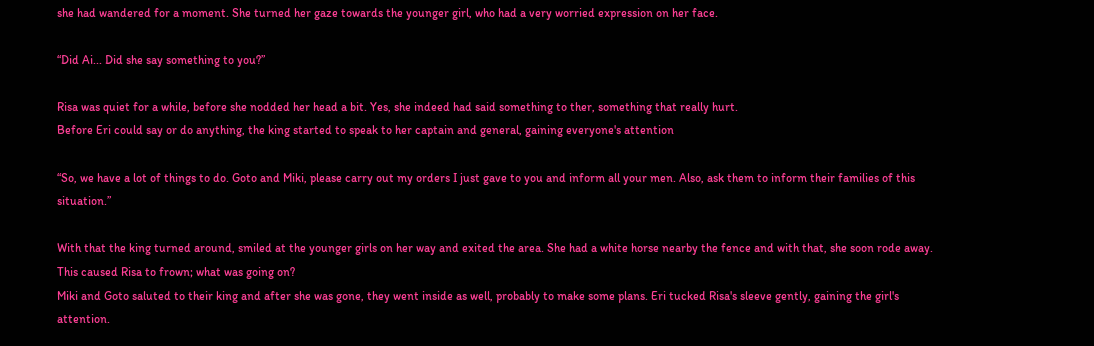she had wandered for a moment. She turned her gaze towards the younger girl, who had a very worried expression on her face.

“Did Ai... Did she say something to you?”

Risa was quiet for a while, before she nodded her head a bit. Yes, she indeed had said something to ther, something that really hurt.
Before Eri could say or do anything, the king started to speak to her captain and general, gaining everyone's attention

“So, we have a lot of things to do. Goto and Miki, please carry out my orders I just gave to you and inform all your men. Also, ask them to inform their families of this situation.”

With that the king turned around, smiled at the younger girls on her way and exited the area. She had a white horse nearby the fence and with that, she soon rode away. This caused Risa to frown; what was going on?
Miki and Goto saluted to their king and after she was gone, they went inside as well, probably to make some plans. Eri tucked Risa's sleeve gently, gaining the girl's attention.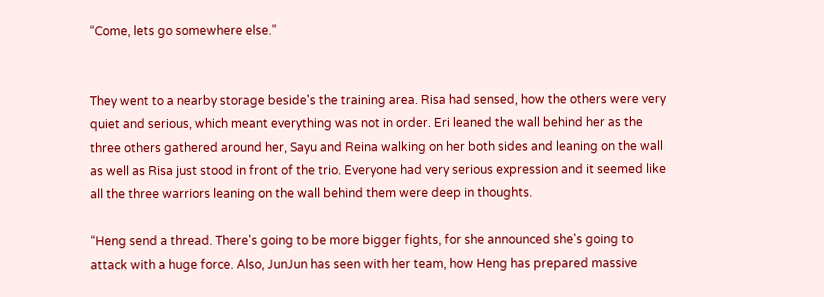“Come, lets go somewhere else.”


They went to a nearby storage beside's the training area. Risa had sensed, how the others were very quiet and serious, which meant everything was not in order. Eri leaned the wall behind her as the three others gathered around her, Sayu and Reina walking on her both sides and leaning on the wall as well as Risa just stood in front of the trio. Everyone had very serious expression and it seemed like all the three warriors leaning on the wall behind them were deep in thoughts.

“Heng send a thread. There's going to be more bigger fights, for she announced she's going to attack with a huge force. Also, JunJun has seen with her team, how Heng has prepared massive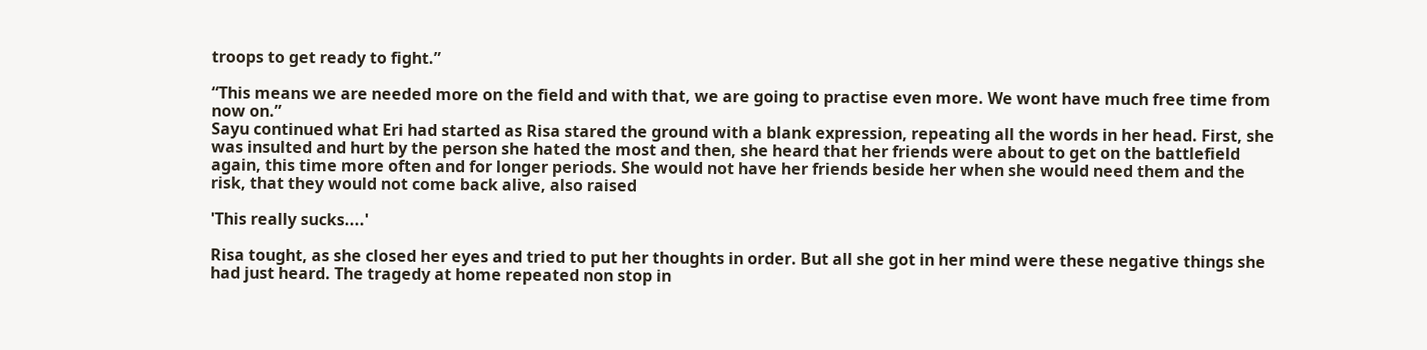troops to get ready to fight.”

“This means we are needed more on the field and with that, we are going to practise even more. We wont have much free time from now on.”
Sayu continued what Eri had started as Risa stared the ground with a blank expression, repeating all the words in her head. First, she was insulted and hurt by the person she hated the most and then, she heard that her friends were about to get on the battlefield again, this time more often and for longer periods. She would not have her friends beside her when she would need them and the risk, that they would not come back alive, also raised

'This really sucks....'

Risa tought, as she closed her eyes and tried to put her thoughts in order. But all she got in her mind were these negative things she had just heard. The tragedy at home repeated non stop in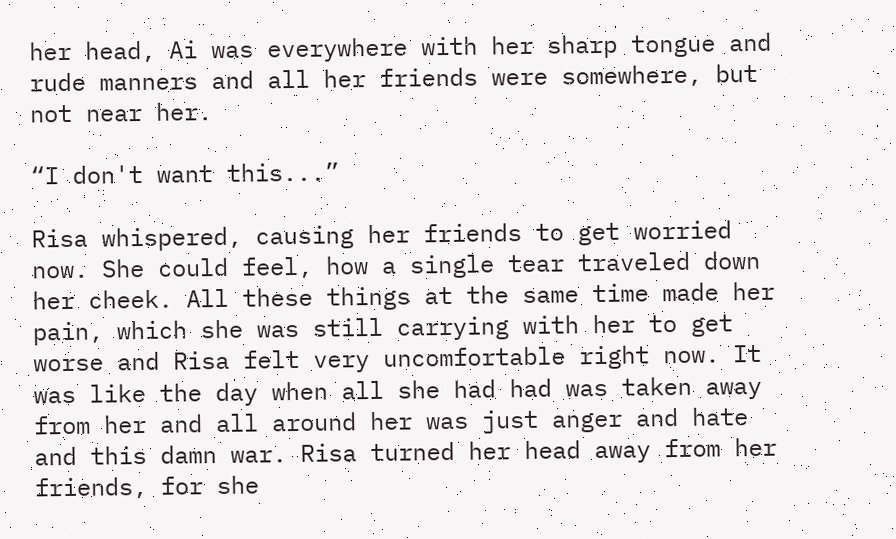her head, Ai was everywhere with her sharp tongue and rude manners and all her friends were somewhere, but not near her.

“I don't want this...”

Risa whispered, causing her friends to get worried now. She could feel, how a single tear traveled down her cheek. All these things at the same time made her pain, which she was still carrying with her to get worse and Risa felt very uncomfortable right now. It was like the day when all she had had was taken away from her and all around her was just anger and hate and this damn war. Risa turned her head away from her friends, for she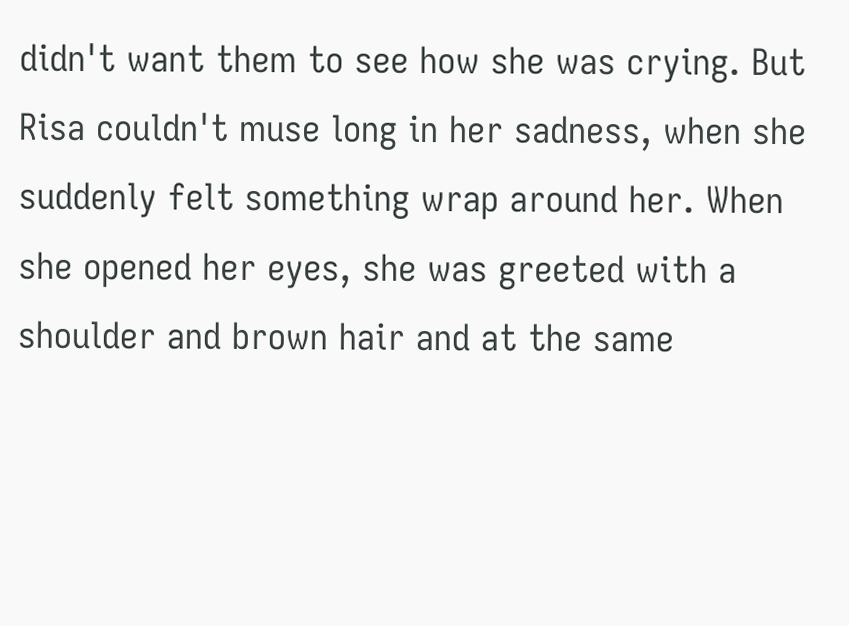didn't want them to see how she was crying. But Risa couldn't muse long in her sadness, when she suddenly felt something wrap around her. When she opened her eyes, she was greeted with a shoulder and brown hair and at the same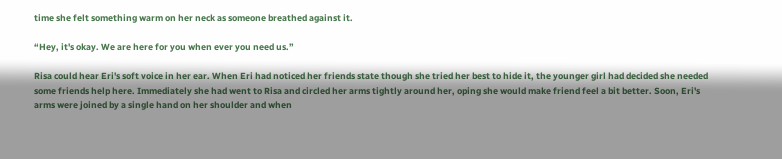time she felt something warm on her neck as someone breathed against it.

“Hey, it's okay. We are here for you when ever you need us.”

Risa could hear Eri's soft voice in her ear. When Eri had noticed her friends state though she tried her best to hide it, the younger girl had decided she needed some friends help here. Immediately she had went to Risa and circled her arms tightly around her, oping she would make friend feel a bit better. Soon, Eri's arms were joined by a single hand on her shoulder and when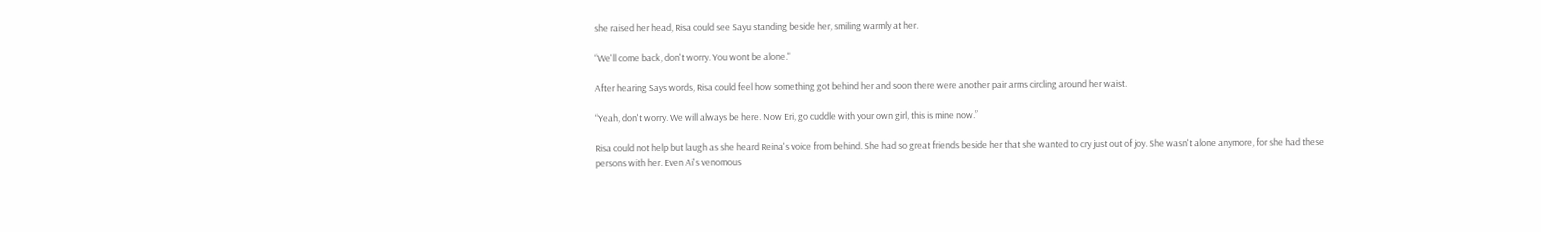she raised her head, Risa could see Sayu standing beside her, smiling warmly at her.

“We'll come back, don't worry. You wont be alone."

After hearing Says words, Risa could feel how something got behind her and soon there were another pair arms circling around her waist.

“Yeah, don't worry. We will always be here. Now Eri, go cuddle with your own girl, this is mine now.”

Risa could not help but laugh as she heard Reina's voice from behind. She had so great friends beside her that she wanted to cry just out of joy. She wasn't alone anymore, for she had these persons with her. Even Ai's venomous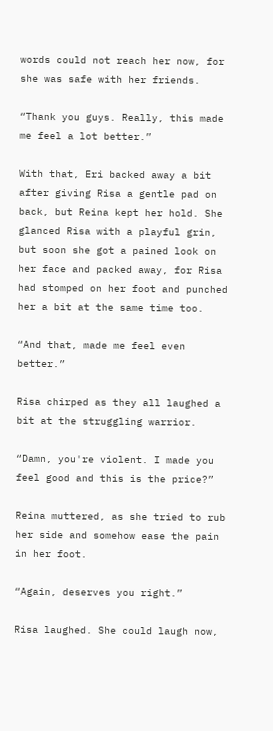words could not reach her now, for she was safe with her friends.

“Thank you guys. Really, this made me feel a lot better.”

With that, Eri backed away a bit after giving Risa a gentle pad on back, but Reina kept her hold. She glanced Risa with a playful grin, but soon she got a pained look on her face and packed away, for Risa had stomped on her foot and punched her a bit at the same time too.

“And that, made me feel even better.”

Risa chirped as they all laughed a bit at the struggling warrior.

“Damn, you're violent. I made you feel good and this is the price?”

Reina muttered, as she tried to rub her side and somehow ease the pain in her foot.

“Again, deserves you right.”

Risa laughed. She could laugh now,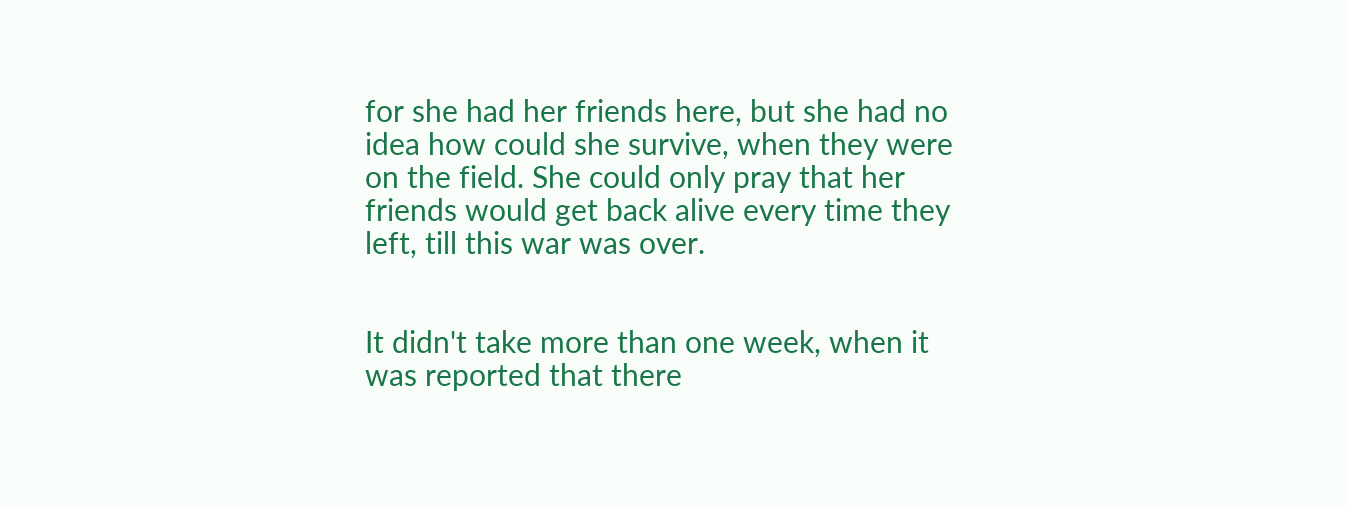for she had her friends here, but she had no idea how could she survive, when they were on the field. She could only pray that her friends would get back alive every time they left, till this war was over.


It didn't take more than one week, when it was reported that there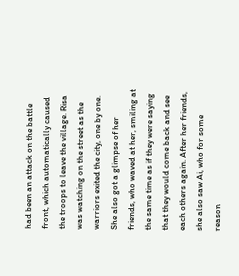had been an attack on the battle front, which automatically caused the troops to leave the village. Risa was watching on the street as the warriors exited the city, one by one. She also got a glimpse of her friends, who waved at her, smiling at the same time as if they were saying that they would come back and see each others again. After her friends, she also saw Ai, who for some reason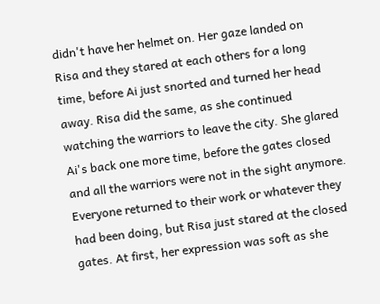didn't have her helmet on. Her gaze landed on Risa and they stared at each others for a long time, before Ai just snorted and turned her head away. Risa did the same, as she continued watching the warriors to leave the city. She glared Ai's back one more time, before the gates closed and all the warriors were not in the sight anymore.
Everyone returned to their work or whatever they had been doing, but Risa just stared at the closed gates. At first, her expression was soft as she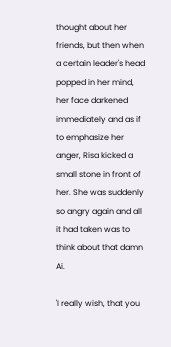thought about her friends, but then when a certain leader's head popped in her mind, her face darkened immediately and as if to emphasize her anger, Risa kicked a small stone in front of her. She was suddenly so angry again and all it had taken was to think about that damn Ai.

'I really wish, that you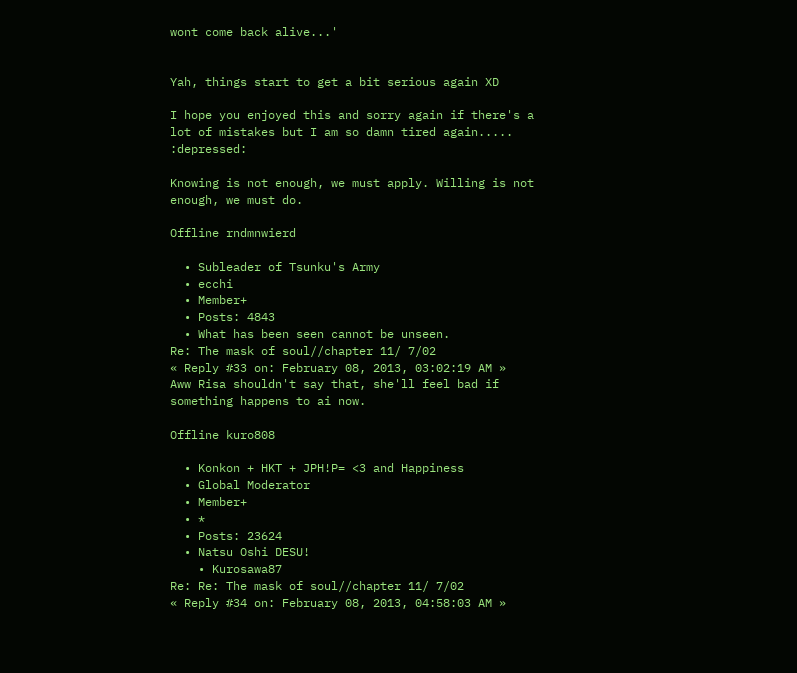wont come back alive...'


Yah, things start to get a bit serious again XD

I hope you enjoyed this and sorry again if there's a lot of mistakes but I am so damn tired again..... :depressed:

Knowing is not enough, we must apply. Willing is not enough, we must do.

Offline rndmnwierd

  • Subleader of Tsunku's Army
  • ecchi
  • Member+
  • Posts: 4843
  • What has been seen cannot be unseen.
Re: The mask of soul//chapter 11/ 7/02
« Reply #33 on: February 08, 2013, 03:02:19 AM »
Aww Risa shouldn't say that, she'll feel bad if something happens to ai now.

Offline kuro808

  • Konkon + HKT + JPH!P= <3 and Happiness
  • Global Moderator
  • Member+
  • *
  • Posts: 23624
  • Natsu Oshi DESU!
    • Kurosawa87
Re: Re: The mask of soul//chapter 11/ 7/02
« Reply #34 on: February 08, 2013, 04:58:03 AM »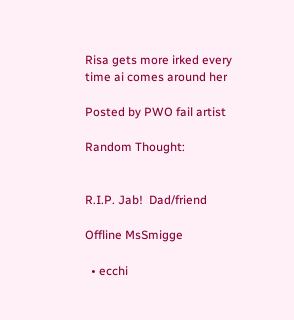Risa gets more irked every time ai comes around her

Posted by PWO fail artist

Random Thought:


R.I.P. Jab!  Dad/friend

Offline MsSmigge

  • ecchi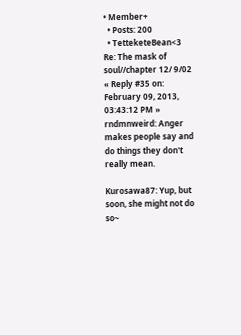• Member+
  • Posts: 200
  • TetteketeBean<3
Re: The mask of soul//chapter 12/ 9/02
« Reply #35 on: February 09, 2013, 03:43:12 PM »
rndmnweird: Anger makes people say and do things they don't really mean.

Kurosawa87: Yup, but soon, she might not do so~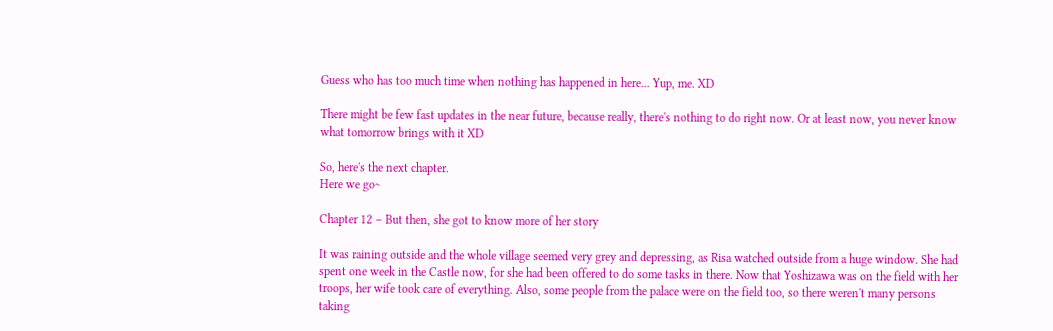Guess who has too much time when nothing has happened in here... Yup, me. XD

There might be few fast updates in the near future, because really, there's nothing to do right now. Or at least now, you never know what tomorrow brings with it XD

So, here's the next chapter.
Here we go~

Chapter 12 – But then, she got to know more of her story

It was raining outside and the whole village seemed very grey and depressing, as Risa watched outside from a huge window. She had spent one week in the Castle now, for she had been offered to do some tasks in there. Now that Yoshizawa was on the field with her troops, her wife took care of everything. Also, some people from the palace were on the field too, so there weren't many persons taking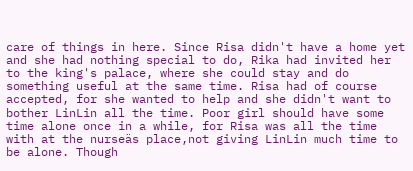care of things in here. Since Risa didn't have a home yet and she had nothing special to do, Rika had invited her to the king's palace, where she could stay and do something useful at the same time. Risa had of course accepted, for she wanted to help and she didn't want to bother LinLin all the time. Poor girl should have some time alone once in a while, for Risa was all the time with at the nurseäs place,not giving LinLin much time to be alone. Though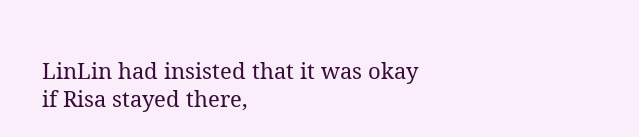LinLin had insisted that it was okay if Risa stayed there,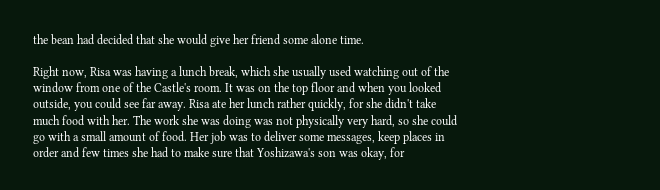the bean had decided that she would give her friend some alone time.

Right now, Risa was having a lunch break, which she usually used watching out of the window from one of the Castle's room. It was on the top floor and when you looked outside, you could see far away. Risa ate her lunch rather quickly, for she didn't take much food with her. The work she was doing was not physically very hard, so she could go with a small amount of food. Her job was to deliver some messages, keep places in order and few times she had to make sure that Yoshizawa's son was okay, for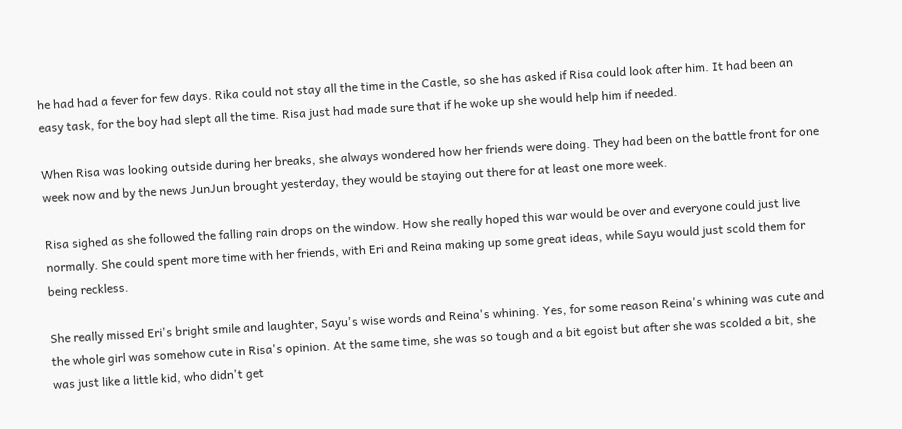he had had a fever for few days. Rika could not stay all the time in the Castle, so she has asked if Risa could look after him. It had been an easy task, for the boy had slept all the time. Risa just had made sure that if he woke up she would help him if needed.

When Risa was looking outside during her breaks, she always wondered how her friends were doing. They had been on the battle front for one week now and by the news JunJun brought yesterday, they would be staying out there for at least one more week.

Risa sighed as she followed the falling rain drops on the window. How she really hoped this war would be over and everyone could just live normally. She could spent more time with her friends, with Eri and Reina making up some great ideas, while Sayu would just scold them for being reckless.

She really missed Eri's bright smile and laughter, Sayu's wise words and Reina's whining. Yes, for some reason Reina's whining was cute and the whole girl was somehow cute in Risa's opinion. At the same time, she was so tough and a bit egoist but after she was scolded a bit, she was just like a little kid, who didn't get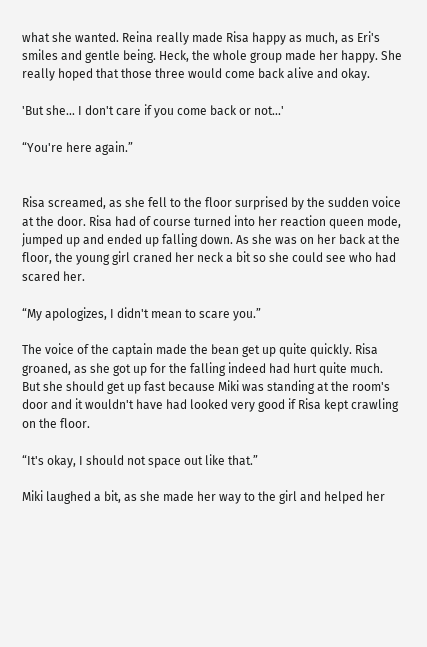what she wanted. Reina really made Risa happy as much, as Eri's smiles and gentle being. Heck, the whole group made her happy. She really hoped that those three would come back alive and okay.

'But she... I don't care if you come back or not...'

“You're here again.”


Risa screamed, as she fell to the floor surprised by the sudden voice at the door. Risa had of course turned into her reaction queen mode, jumped up and ended up falling down. As she was on her back at the floor, the young girl craned her neck a bit so she could see who had scared her.

“My apologizes, I didn't mean to scare you.”

The voice of the captain made the bean get up quite quickly. Risa groaned, as she got up for the falling indeed had hurt quite much. But she should get up fast because Miki was standing at the room's door and it wouldn't have had looked very good if Risa kept crawling on the floor.

“It's okay, I should not space out like that.”

Miki laughed a bit, as she made her way to the girl and helped her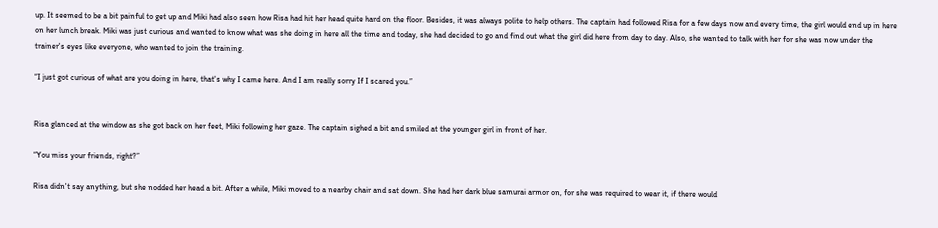up. It seemed to be a bit painful to get up and Miki had also seen how Risa had hit her head quite hard on the floor. Besides, it was always polite to help others. The captain had followed Risa for a few days now and every time, the girl would end up in here on her lunch break. Miki was just curious and wanted to know what was she doing in here all the time and today, she had decided to go and find out what the girl did here from day to day. Also, she wanted to talk with her for she was now under the trainer's eyes like everyone, who wanted to join the training.

“I just got curious of what are you doing in here, that's why I came here. And I am really sorry If I scared you.”


Risa glanced at the window as she got back on her feet, Miki following her gaze. The captain sighed a bit and smiled at the younger girl in front of her.

“You miss your friends, right?”

Risa didn't say anything, but she nodded her head a bit. After a while, Miki moved to a nearby chair and sat down. She had her dark blue samurai armor on, for she was required to wear it, if there would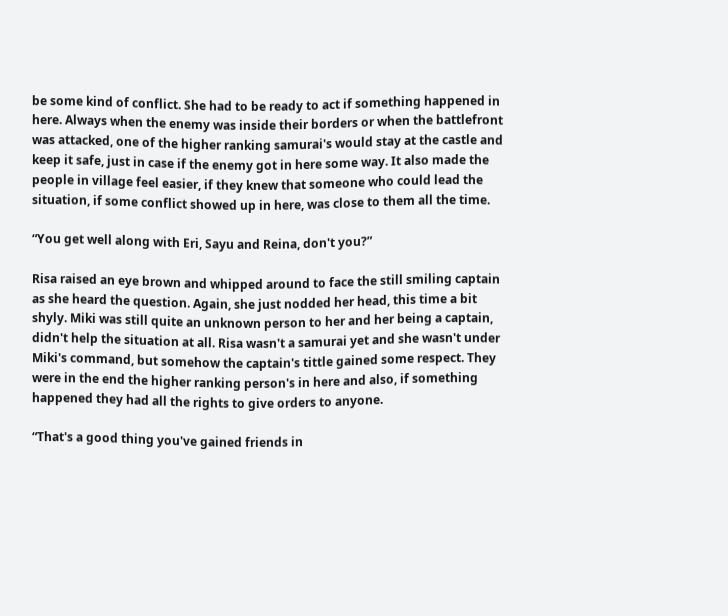be some kind of conflict. She had to be ready to act if something happened in here. Always when the enemy was inside their borders or when the battlefront was attacked, one of the higher ranking samurai's would stay at the castle and keep it safe, just in case if the enemy got in here some way. It also made the people in village feel easier, if they knew that someone who could lead the situation, if some conflict showed up in here, was close to them all the time.

“You get well along with Eri, Sayu and Reina, don't you?”

Risa raised an eye brown and whipped around to face the still smiling captain as she heard the question. Again, she just nodded her head, this time a bit shyly. Miki was still quite an unknown person to her and her being a captain, didn't help the situation at all. Risa wasn't a samurai yet and she wasn't under Miki's command, but somehow the captain's tittle gained some respect. They were in the end the higher ranking person's in here and also, if something happened they had all the rights to give orders to anyone.

“That's a good thing you've gained friends in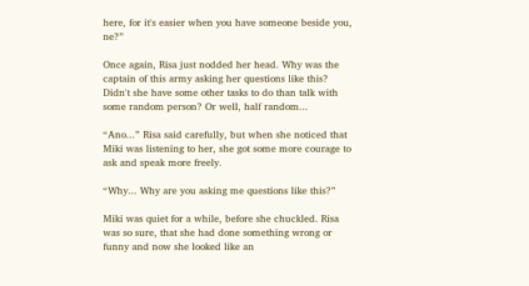here, for it's easier when you have someone beside you, ne?”

Once again, Risa just nodded her head. Why was the captain of this army asking her questions like this? Didn't she have some other tasks to do than talk with some random person? Or well, half random...

“Ano...” Risa said carefully, but when she noticed that Miki was listening to her, she got some more courage to ask and speak more freely.

“Why... Why are you asking me questions like this?”

Miki was quiet for a while, before she chuckled. Risa was so sure, that she had done something wrong or funny and now she looked like an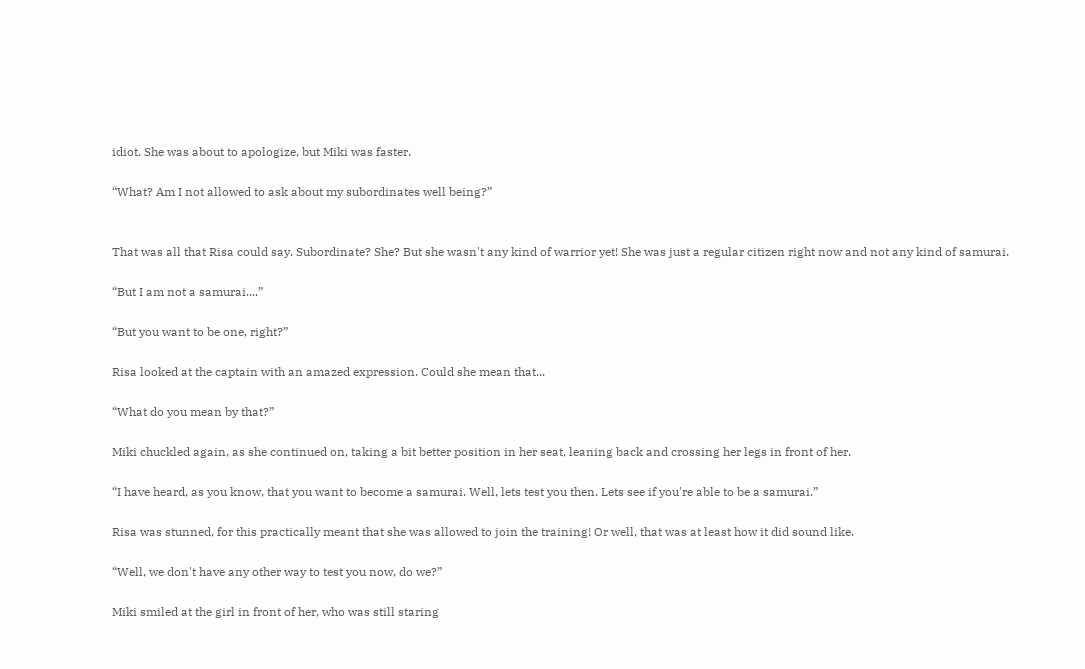idiot. She was about to apologize, but Miki was faster.

“What? Am I not allowed to ask about my subordinates well being?”


That was all that Risa could say. Subordinate? She? But she wasn't any kind of warrior yet! She was just a regular citizen right now and not any kind of samurai.

“But I am not a samurai....”

“But you want to be one, right?”

Risa looked at the captain with an amazed expression. Could she mean that...

“What do you mean by that?”

Miki chuckled again, as she continued on, taking a bit better position in her seat, leaning back and crossing her legs in front of her.

“I have heard, as you know, that you want to become a samurai. Well, lets test you then. Lets see if you're able to be a samurai.”

Risa was stunned, for this practically meant that she was allowed to join the training! Or well, that was at least how it did sound like.

“Well, we don't have any other way to test you now, do we?”

Miki smiled at the girl in front of her, who was still staring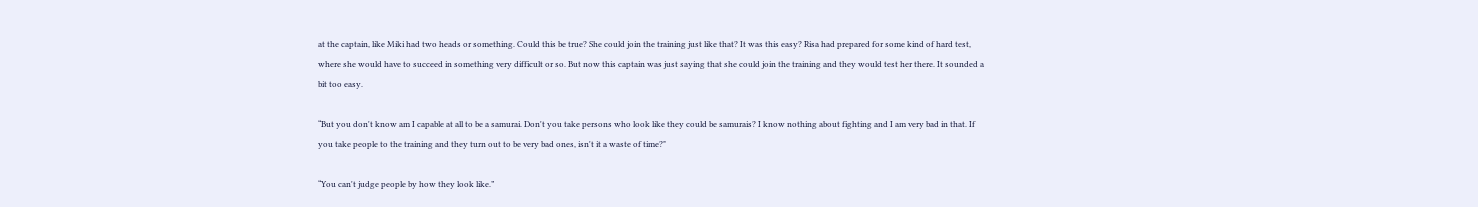at the captain, like Miki had two heads or something. Could this be true? She could join the training just like that? It was this easy? Risa had prepared for some kind of hard test, where she would have to succeed in something very difficult or so. But now this captain was just saying that she could join the training and they would test her there. It sounded a bit too easy.

“But you don't know am I capable at all to be a samurai. Don't you take persons who look like they could be samurais? I know nothing about fighting and I am very bad in that. If you take people to the training and they turn out to be very bad ones, isn't it a waste of time?"

“You can't judge people by how they look like.”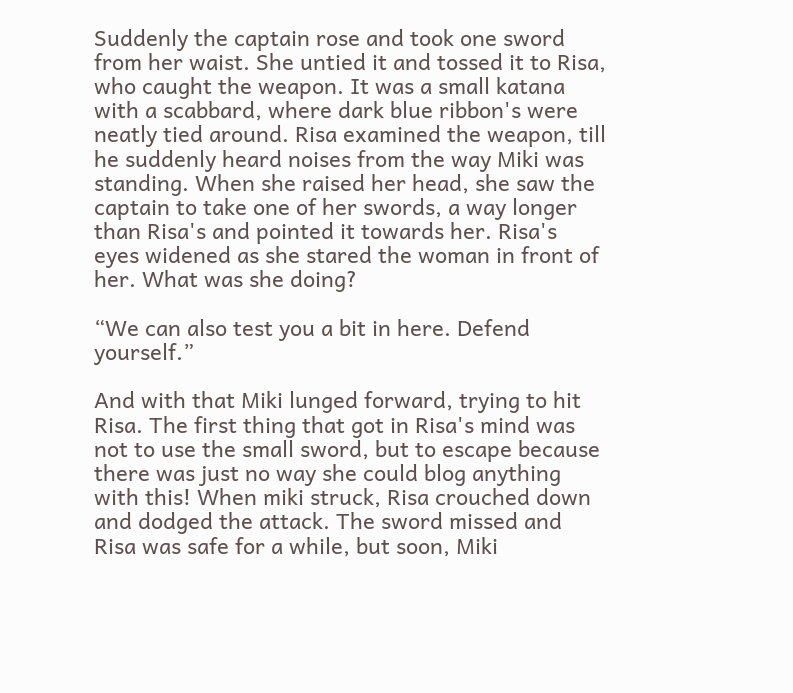Suddenly the captain rose and took one sword from her waist. She untied it and tossed it to Risa, who caught the weapon. It was a small katana with a scabbard, where dark blue ribbon's were neatly tied around. Risa examined the weapon, till he suddenly heard noises from the way Miki was standing. When she raised her head, she saw the captain to take one of her swords, a way longer than Risa's and pointed it towards her. Risa's eyes widened as she stared the woman in front of her. What was she doing?

“We can also test you a bit in here. Defend yourself.”

And with that Miki lunged forward, trying to hit Risa. The first thing that got in Risa's mind was not to use the small sword, but to escape because there was just no way she could blog anything with this! When miki struck, Risa crouched down and dodged the attack. The sword missed and Risa was safe for a while, but soon, Miki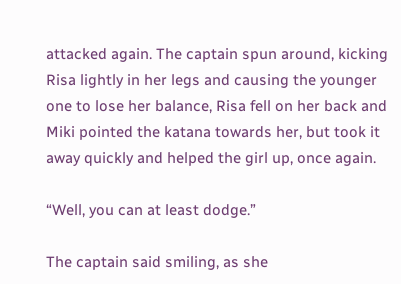attacked again. The captain spun around, kicking Risa lightly in her legs and causing the younger one to lose her balance, Risa fell on her back and Miki pointed the katana towards her, but took it away quickly and helped the girl up, once again.

“Well, you can at least dodge.”

The captain said smiling, as she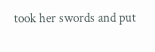took her swords and put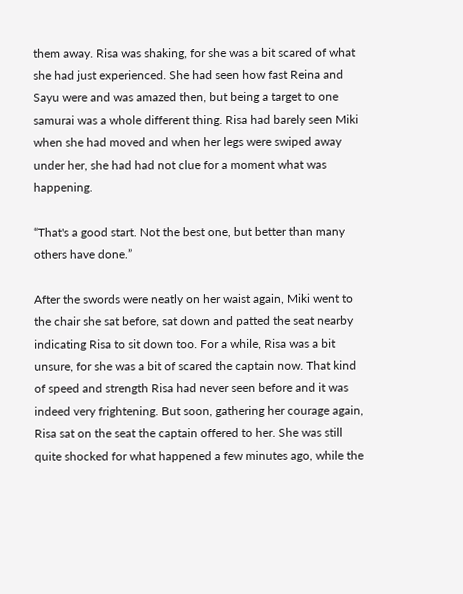them away. Risa was shaking, for she was a bit scared of what she had just experienced. She had seen how fast Reina and Sayu were and was amazed then, but being a target to one samurai was a whole different thing. Risa had barely seen Miki when she had moved and when her legs were swiped away under her, she had had not clue for a moment what was happening.

“That's a good start. Not the best one, but better than many others have done.”

After the swords were neatly on her waist again, Miki went to the chair she sat before, sat down and patted the seat nearby indicating Risa to sit down too. For a while, Risa was a bit unsure, for she was a bit of scared the captain now. That kind of speed and strength Risa had never seen before and it was indeed very frightening. But soon, gathering her courage again, Risa sat on the seat the captain offered to her. She was still quite shocked for what happened a few minutes ago, while the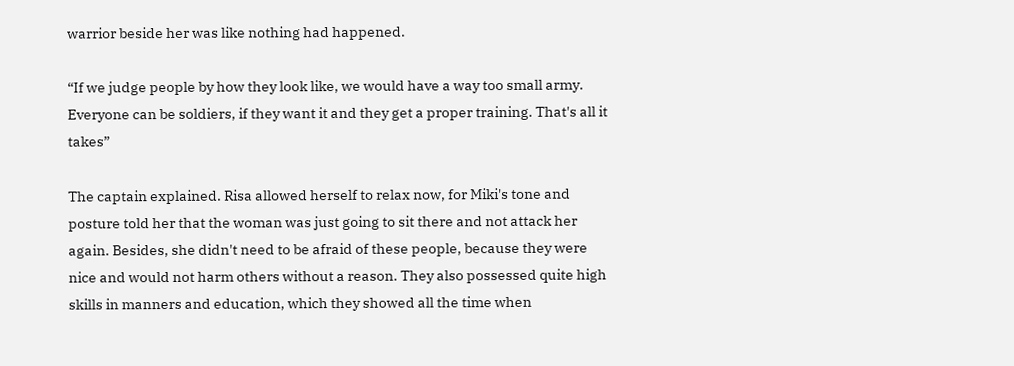warrior beside her was like nothing had happened.

“If we judge people by how they look like, we would have a way too small army. Everyone can be soldiers, if they want it and they get a proper training. That's all it takes”

The captain explained. Risa allowed herself to relax now, for Miki's tone and posture told her that the woman was just going to sit there and not attack her again. Besides, she didn't need to be afraid of these people, because they were nice and would not harm others without a reason. They also possessed quite high skills in manners and education, which they showed all the time when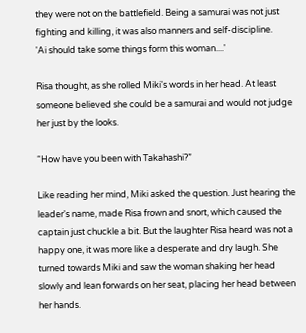they were not on the battlefield. Being a samurai was not just fighting and killing, it was also manners and self-discipline.
'Ai should take some things form this woman....'

Risa thought, as she rolled Miki's words in her head. At least someone believed she could be a samurai and would not judge her just by the looks.

“How have you been with Takahashi?”

Like reading her mind, Miki asked the question. Just hearing the leader's name, made Risa frown and snort, which caused the captain just chuckle a bit. But the laughter Risa heard was not a happy one, it was more like a desperate and dry laugh. She turned towards Miki and saw the woman shaking her head slowly and lean forwards on her seat, placing her head between her hands.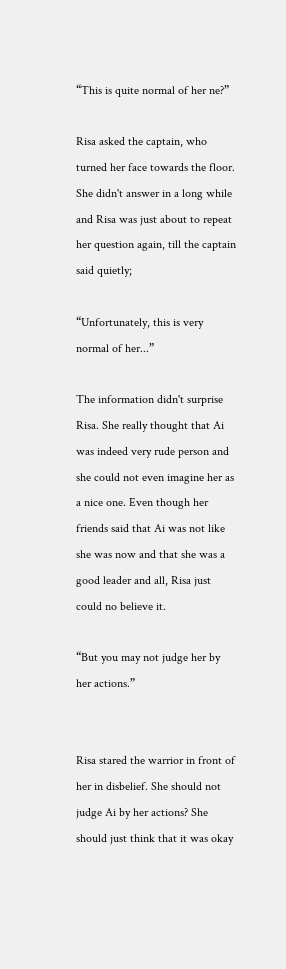“This is quite normal of her ne?”

Risa asked the captain, who turned her face towards the floor. She didn't answer in a long while and Risa was just about to repeat her question again, till the captain said quietly;

“Unfortunately, this is very normal of her...”

The information didn't surprise Risa. She really thought that Ai was indeed very rude person and she could not even imagine her as a nice one. Even though her friends said that Ai was not like she was now and that she was a good leader and all, Risa just could no believe it.

“But you may not judge her by her actions.”


Risa stared the warrior in front of her in disbelief. She should not judge Ai by her actions? She should just think that it was okay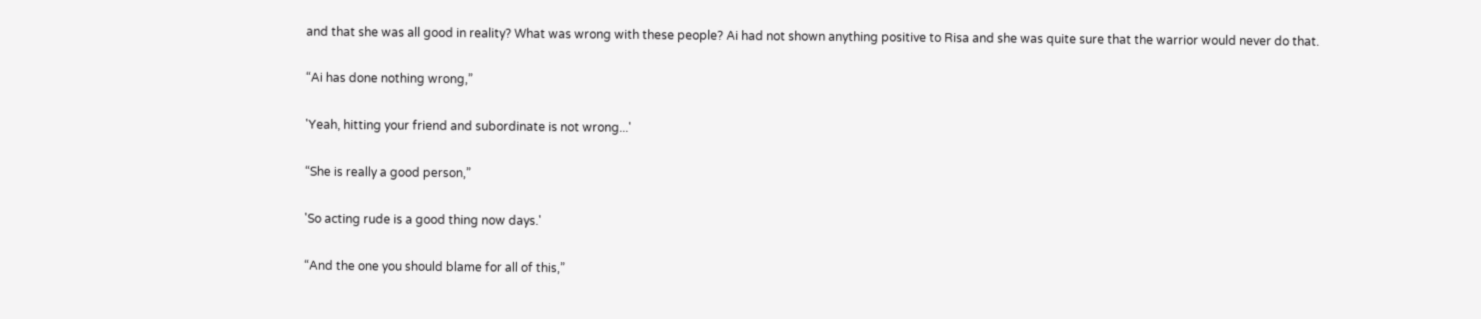and that she was all good in reality? What was wrong with these people? Ai had not shown anything positive to Risa and she was quite sure that the warrior would never do that.

“Ai has done nothing wrong,”

'Yeah, hitting your friend and subordinate is not wrong...'

“She is really a good person,”

'So acting rude is a good thing now days.'

“And the one you should blame for all of this,”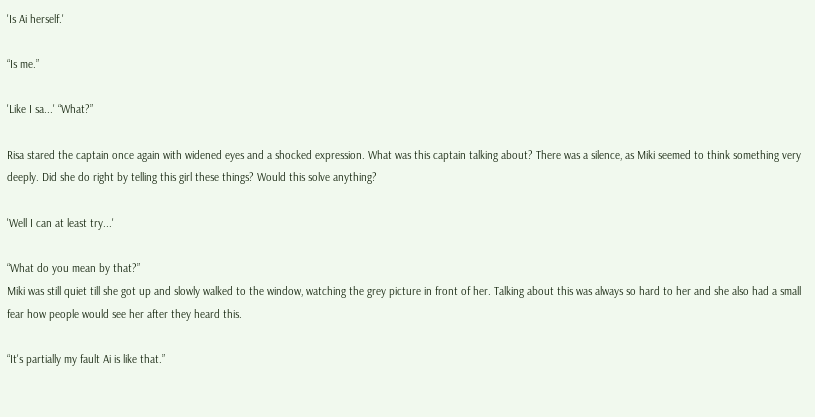'Is Ai herself.'

“Is me.”

'Like I sa...' “What?”

Risa stared the captain once again with widened eyes and a shocked expression. What was this captain talking about? There was a silence, as Miki seemed to think something very deeply. Did she do right by telling this girl these things? Would this solve anything?

'Well I can at least try...'

“What do you mean by that?”
Miki was still quiet till she got up and slowly walked to the window, watching the grey picture in front of her. Talking about this was always so hard to her and she also had a small fear how people would see her after they heard this.

“It's partially my fault Ai is like that.”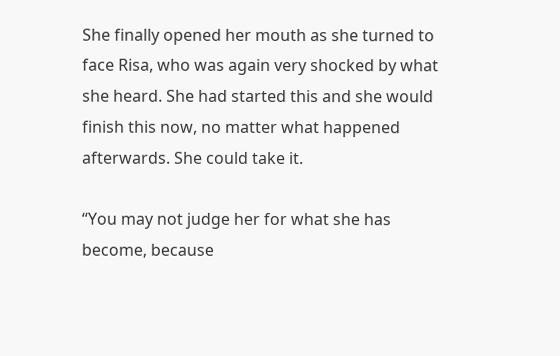She finally opened her mouth as she turned to face Risa, who was again very shocked by what she heard. She had started this and she would finish this now, no matter what happened afterwards. She could take it.

“You may not judge her for what she has become, because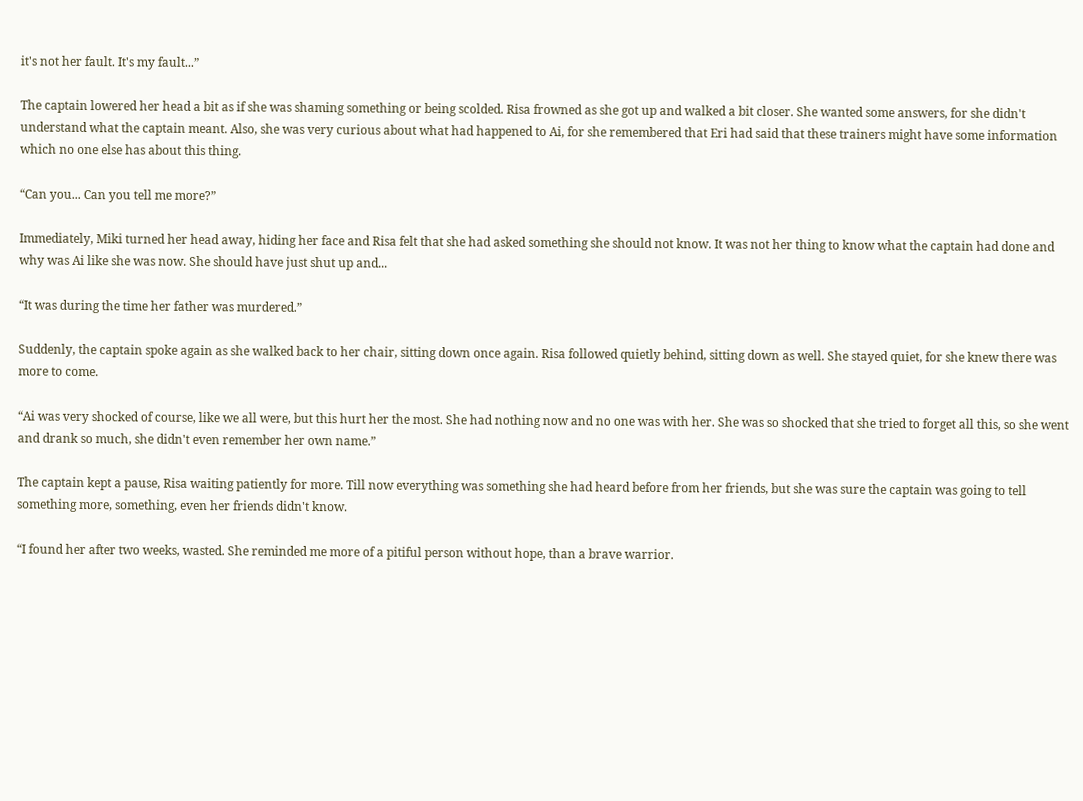it's not her fault. It's my fault...”

The captain lowered her head a bit as if she was shaming something or being scolded. Risa frowned as she got up and walked a bit closer. She wanted some answers, for she didn't understand what the captain meant. Also, she was very curious about what had happened to Ai, for she remembered that Eri had said that these trainers might have some information which no one else has about this thing.

“Can you... Can you tell me more?”

Immediately, Miki turned her head away, hiding her face and Risa felt that she had asked something she should not know. It was not her thing to know what the captain had done and why was Ai like she was now. She should have just shut up and...

“It was during the time her father was murdered.”

Suddenly, the captain spoke again as she walked back to her chair, sitting down once again. Risa followed quietly behind, sitting down as well. She stayed quiet, for she knew there was more to come.

“Ai was very shocked of course, like we all were, but this hurt her the most. She had nothing now and no one was with her. She was so shocked that she tried to forget all this, so she went and drank so much, she didn't even remember her own name.”

The captain kept a pause, Risa waiting patiently for more. Till now everything was something she had heard before from her friends, but she was sure the captain was going to tell something more, something, even her friends didn't know.

“I found her after two weeks, wasted. She reminded me more of a pitiful person without hope, than a brave warrior.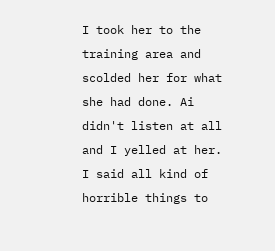I took her to the training area and scolded her for what she had done. Ai didn't listen at all and I yelled at her. I said all kind of horrible things to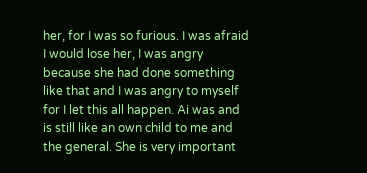her, for I was so furious. I was afraid I would lose her, I was angry because she had done something like that and I was angry to myself for I let this all happen. Ai was and is still like an own child to me and the general. She is very important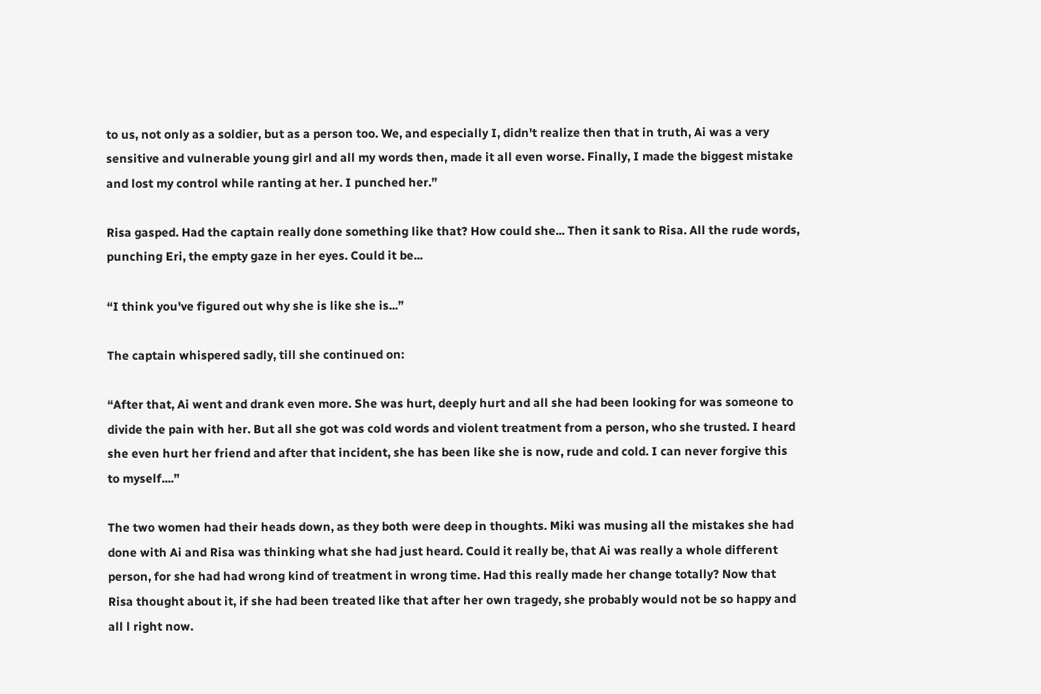to us, not only as a soldier, but as a person too. We, and especially I, didn't realize then that in truth, Ai was a very sensitive and vulnerable young girl and all my words then, made it all even worse. Finally, I made the biggest mistake and lost my control while ranting at her. I punched her.”

Risa gasped. Had the captain really done something like that? How could she... Then it sank to Risa. All the rude words, punching Eri, the empty gaze in her eyes. Could it be...

“I think you've figured out why she is like she is...”

The captain whispered sadly, till she continued on:

“After that, Ai went and drank even more. She was hurt, deeply hurt and all she had been looking for was someone to divide the pain with her. But all she got was cold words and violent treatment from a person, who she trusted. I heard she even hurt her friend and after that incident, she has been like she is now, rude and cold. I can never forgive this to myself....”

The two women had their heads down, as they both were deep in thoughts. Miki was musing all the mistakes she had done with Ai and Risa was thinking what she had just heard. Could it really be, that Ai was really a whole different person, for she had had wrong kind of treatment in wrong time. Had this really made her change totally? Now that Risa thought about it, if she had been treated like that after her own tragedy, she probably would not be so happy and all l right now.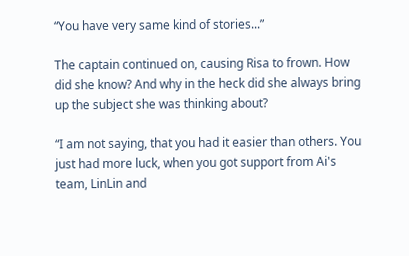“You have very same kind of stories...”

The captain continued on, causing Risa to frown. How did she know? And why in the heck did she always bring up the subject she was thinking about?

“I am not saying, that you had it easier than others. You just had more luck, when you got support from Ai's team, LinLin and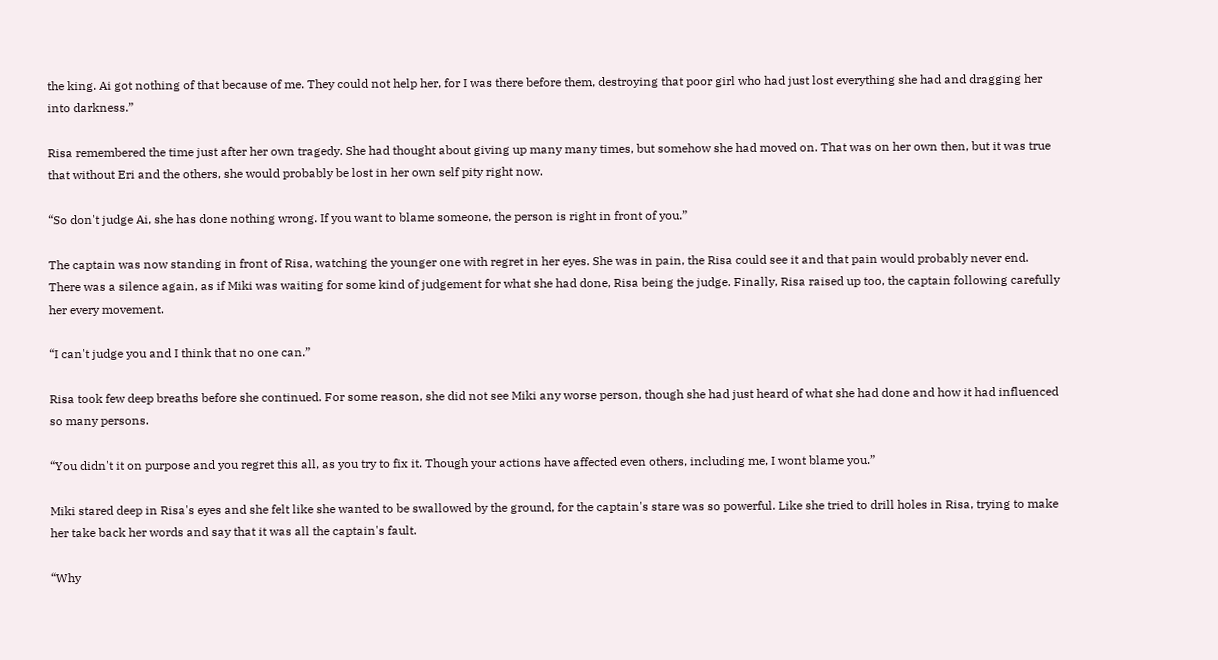the king. Ai got nothing of that because of me. They could not help her, for I was there before them, destroying that poor girl who had just lost everything she had and dragging her into darkness.”

Risa remembered the time just after her own tragedy. She had thought about giving up many many times, but somehow she had moved on. That was on her own then, but it was true that without Eri and the others, she would probably be lost in her own self pity right now.

“So don't judge Ai, she has done nothing wrong. If you want to blame someone, the person is right in front of you.”

The captain was now standing in front of Risa, watching the younger one with regret in her eyes. She was in pain, the Risa could see it and that pain would probably never end. There was a silence again, as if Miki was waiting for some kind of judgement for what she had done, Risa being the judge. Finally, Risa raised up too, the captain following carefully her every movement.

“I can't judge you and I think that no one can.”

Risa took few deep breaths before she continued. For some reason, she did not see Miki any worse person, though she had just heard of what she had done and how it had influenced so many persons.

“You didn't it on purpose and you regret this all, as you try to fix it. Though your actions have affected even others, including me, I wont blame you.”

Miki stared deep in Risa's eyes and she felt like she wanted to be swallowed by the ground, for the captain's stare was so powerful. Like she tried to drill holes in Risa, trying to make her take back her words and say that it was all the captain's fault.

“Why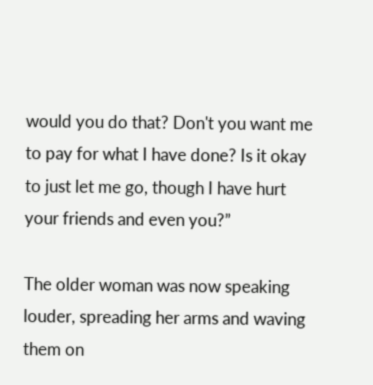would you do that? Don't you want me to pay for what I have done? Is it okay to just let me go, though I have hurt your friends and even you?”

The older woman was now speaking louder, spreading her arms and waving them on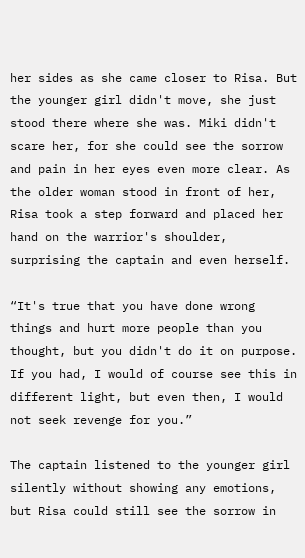her sides as she came closer to Risa. But the younger girl didn't move, she just stood there where she was. Miki didn't scare her, for she could see the sorrow and pain in her eyes even more clear. As the older woman stood in front of her, Risa took a step forward and placed her hand on the warrior's shoulder, surprising the captain and even herself.

“It's true that you have done wrong things and hurt more people than you thought, but you didn't do it on purpose. If you had, I would of course see this in different light, but even then, I would not seek revenge for you.”

The captain listened to the younger girl silently without showing any emotions, but Risa could still see the sorrow in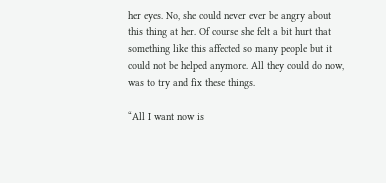her eyes. No, she could never ever be angry about this thing at her. Of course she felt a bit hurt that something like this affected so many people but it could not be helped anymore. All they could do now, was to try and fix these things.

“All I want now is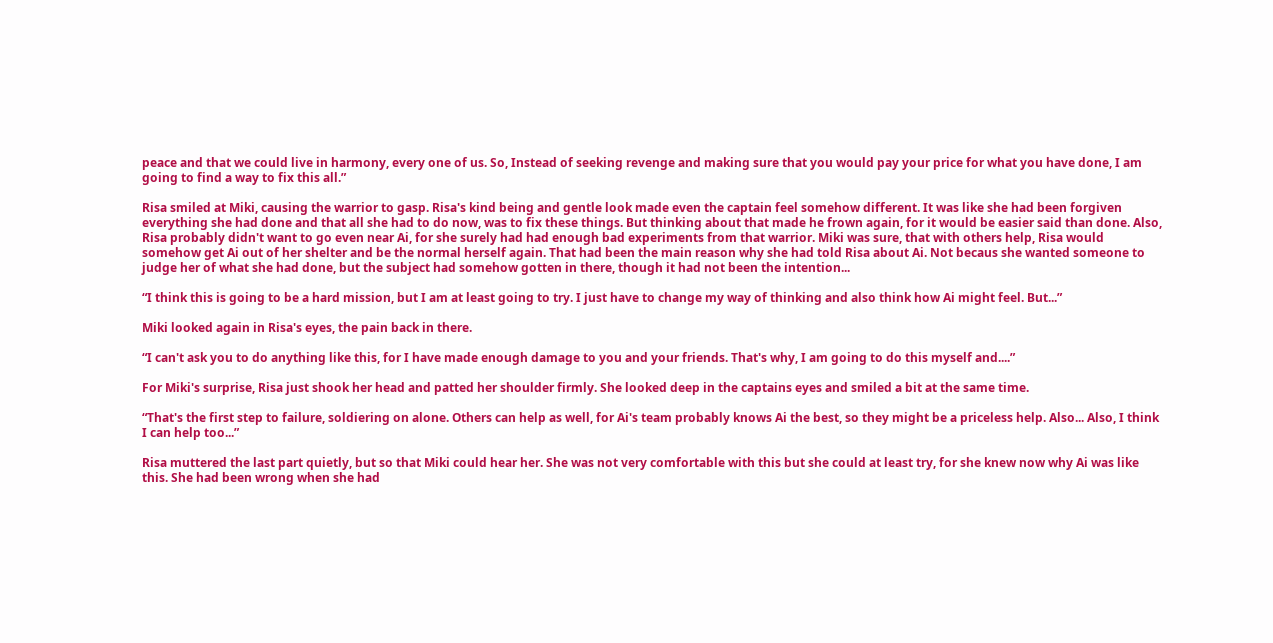peace and that we could live in harmony, every one of us. So, Instead of seeking revenge and making sure that you would pay your price for what you have done, I am going to find a way to fix this all.”

Risa smiled at Miki, causing the warrior to gasp. Risa's kind being and gentle look made even the captain feel somehow different. It was like she had been forgiven everything she had done and that all she had to do now, was to fix these things. But thinking about that made he frown again, for it would be easier said than done. Also, Risa probably didn't want to go even near Ai, for she surely had had enough bad experiments from that warrior. Miki was sure, that with others help, Risa would somehow get Ai out of her shelter and be the normal herself again. That had been the main reason why she had told Risa about Ai. Not becaus she wanted someone to judge her of what she had done, but the subject had somehow gotten in there, though it had not been the intention...

“I think this is going to be a hard mission, but I am at least going to try. I just have to change my way of thinking and also think how Ai might feel. But...”

Miki looked again in Risa's eyes, the pain back in there.

“I can't ask you to do anything like this, for I have made enough damage to you and your friends. That's why, I am going to do this myself and....”

For Miki's surprise, Risa just shook her head and patted her shoulder firmly. She looked deep in the captains eyes and smiled a bit at the same time.

“That's the first step to failure, soldiering on alone. Others can help as well, for Ai's team probably knows Ai the best, so they might be a priceless help. Also... Also, I think I can help too...”

Risa muttered the last part quietly, but so that Miki could hear her. She was not very comfortable with this but she could at least try, for she knew now why Ai was like this. She had been wrong when she had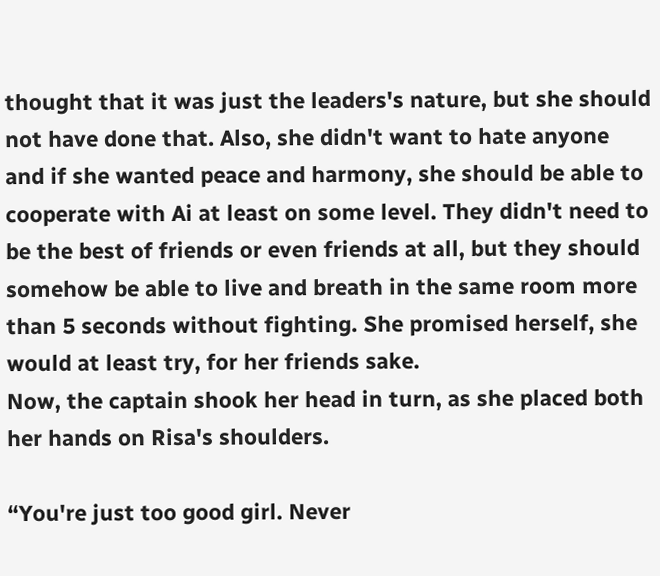thought that it was just the leaders's nature, but she should not have done that. Also, she didn't want to hate anyone and if she wanted peace and harmony, she should be able to cooperate with Ai at least on some level. They didn't need to be the best of friends or even friends at all, but they should somehow be able to live and breath in the same room more than 5 seconds without fighting. She promised herself, she would at least try, for her friends sake.
Now, the captain shook her head in turn, as she placed both her hands on Risa's shoulders.

“You're just too good girl. Never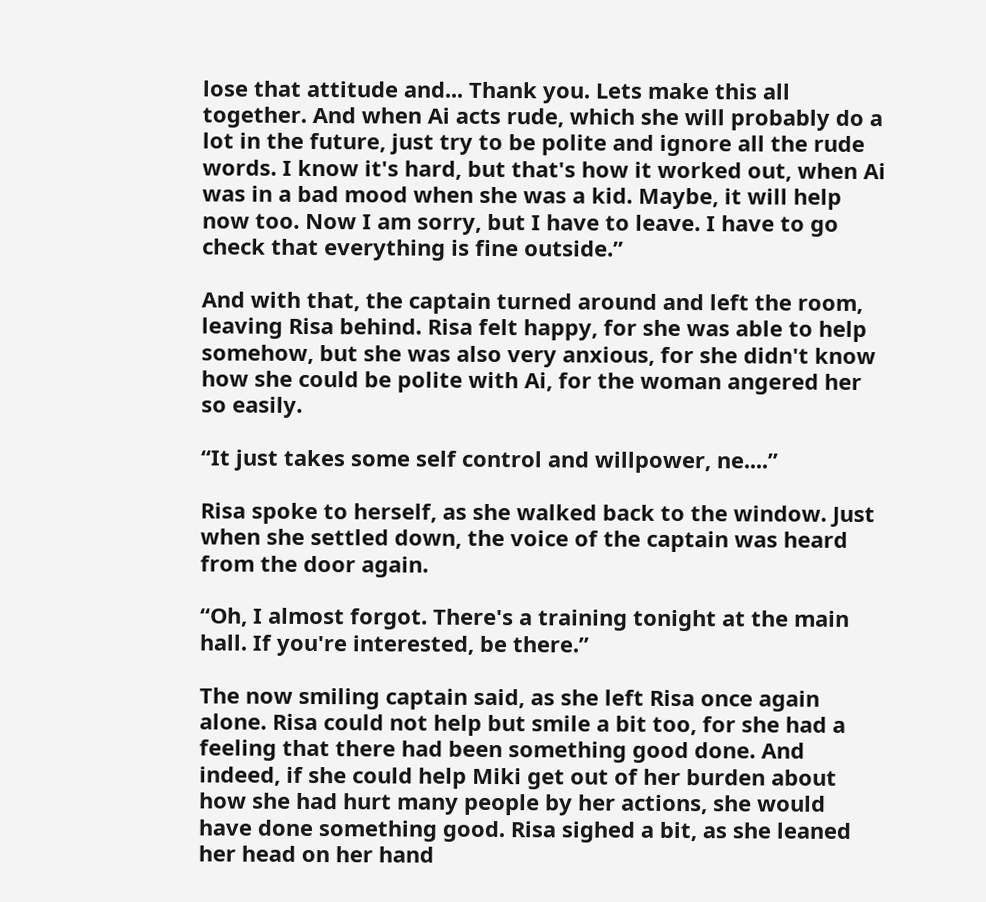lose that attitude and... Thank you. Lets make this all together. And when Ai acts rude, which she will probably do a lot in the future, just try to be polite and ignore all the rude words. I know it's hard, but that's how it worked out, when Ai was in a bad mood when she was a kid. Maybe, it will help now too. Now I am sorry, but I have to leave. I have to go check that everything is fine outside.”

And with that, the captain turned around and left the room, leaving Risa behind. Risa felt happy, for she was able to help somehow, but she was also very anxious, for she didn't know how she could be polite with Ai, for the woman angered her so easily.

“It just takes some self control and willpower, ne....”

Risa spoke to herself, as she walked back to the window. Just when she settled down, the voice of the captain was heard from the door again.

“Oh, I almost forgot. There's a training tonight at the main hall. If you're interested, be there.”

The now smiling captain said, as she left Risa once again alone. Risa could not help but smile a bit too, for she had a feeling that there had been something good done. And indeed, if she could help Miki get out of her burden about how she had hurt many people by her actions, she would have done something good. Risa sighed a bit, as she leaned her head on her hand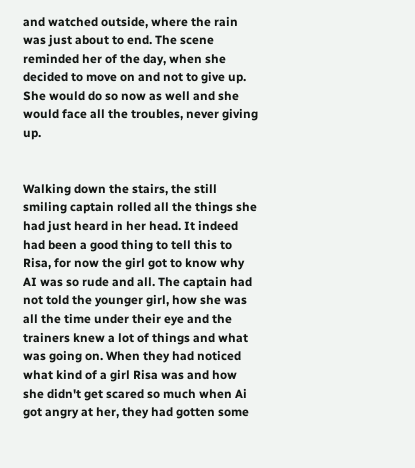and watched outside, where the rain was just about to end. The scene reminded her of the day, when she decided to move on and not to give up. She would do so now as well and she would face all the troubles, never giving up.


Walking down the stairs, the still smiling captain rolled all the things she had just heard in her head. It indeed had been a good thing to tell this to Risa, for now the girl got to know why AI was so rude and all. The captain had not told the younger girl, how she was all the time under their eye and the trainers knew a lot of things and what was going on. When they had noticed what kind of a girl Risa was and how she didn't get scared so much when Ai got angry at her, they had gotten some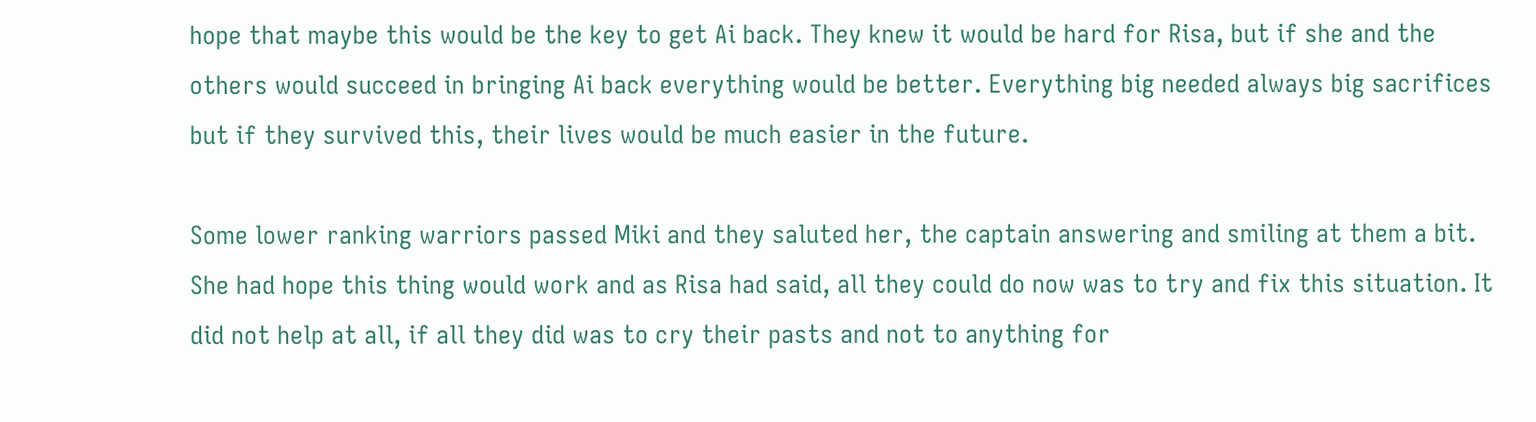hope that maybe this would be the key to get Ai back. They knew it would be hard for Risa, but if she and the others would succeed in bringing Ai back everything would be better. Everything big needed always big sacrifices but if they survived this, their lives would be much easier in the future.

Some lower ranking warriors passed Miki and they saluted her, the captain answering and smiling at them a bit. She had hope this thing would work and as Risa had said, all they could do now was to try and fix this situation. It did not help at all, if all they did was to cry their pasts and not to anything for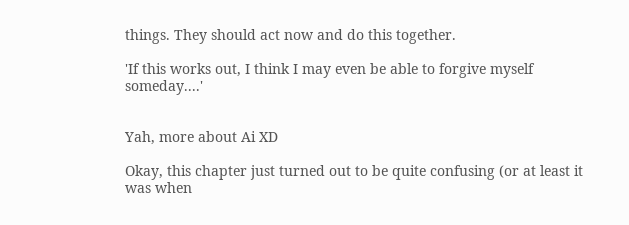things. They should act now and do this together.

'If this works out, I think I may even be able to forgive myself someday....'


Yah, more about Ai XD

Okay, this chapter just turned out to be quite confusing (or at least it was when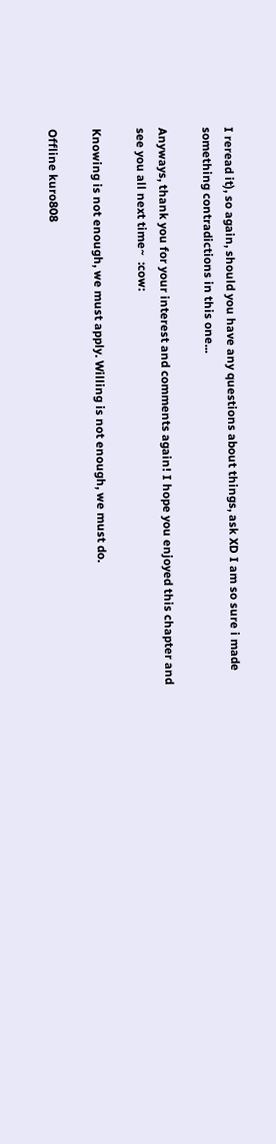I reread it), so again, should you have any questions about things, ask XD I am so sure i made something contradictions in this one...

Anyways, thank you for your interest and comments again! I hope you enjoyed this chapter and see you all next time~  :cow:

Knowing is not enough, we must apply. Willing is not enough, we must do.

Offline kuro808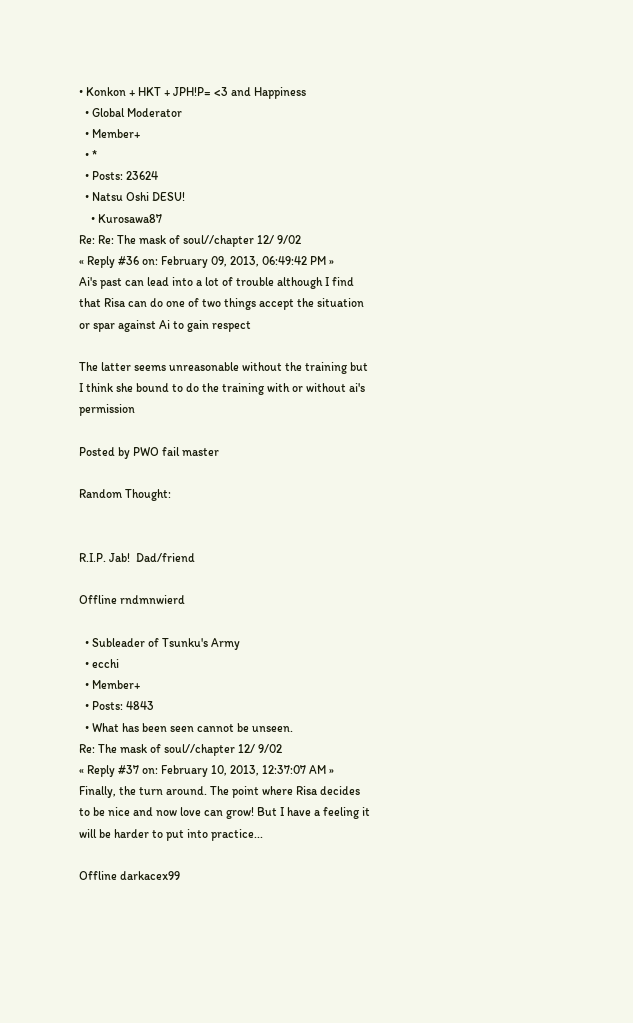• Konkon + HKT + JPH!P= <3 and Happiness
  • Global Moderator
  • Member+
  • *
  • Posts: 23624
  • Natsu Oshi DESU!
    • Kurosawa87
Re: Re: The mask of soul//chapter 12/ 9/02
« Reply #36 on: February 09, 2013, 06:49:42 PM »
Ai's past can lead into a lot of trouble although I find that Risa can do one of two things accept the situation or spar against Ai to gain respect

The latter seems unreasonable without the training but I think she bound to do the training with or without ai's permission

Posted by PWO fail master

Random Thought:


R.I.P. Jab!  Dad/friend

Offline rndmnwierd

  • Subleader of Tsunku's Army
  • ecchi
  • Member+
  • Posts: 4843
  • What has been seen cannot be unseen.
Re: The mask of soul//chapter 12/ 9/02
« Reply #37 on: February 10, 2013, 12:37:07 AM »
Finally, the turn around. The point where Risa decides to be nice and now love can grow! But I have a feeling it will be harder to put into practice...

Offline darkacex99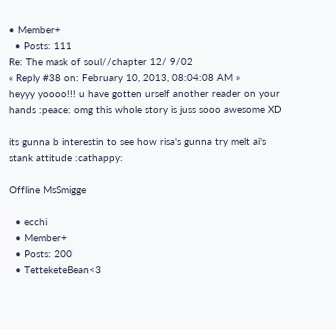• Member+
  • Posts: 111
Re: The mask of soul//chapter 12/ 9/02
« Reply #38 on: February 10, 2013, 08:04:08 AM »
heyyy yoooo!!! u have gotten urself another reader on your hands :peace: omg this whole story is juss sooo awesome XD

its gunna b interestin to see how risa's gunna try melt ai's stank attitude :cathappy:

Offline MsSmigge

  • ecchi
  • Member+
  • Posts: 200
  • TetteketeBean<3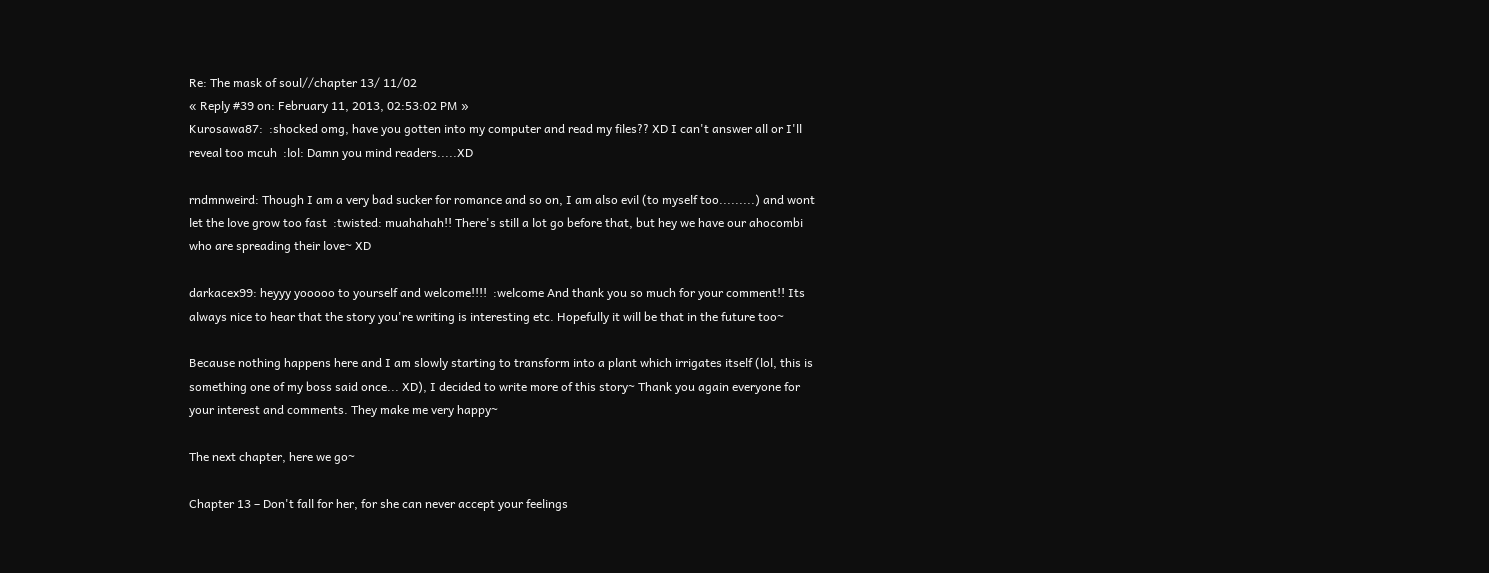Re: The mask of soul//chapter 13/ 11/02
« Reply #39 on: February 11, 2013, 02:53:02 PM »
Kurosawa87:  :shocked omg, have you gotten into my computer and read my files?? XD I can't answer all or I'll reveal too mcuh  :lol: Damn you mind readers.....XD

rndmnweird: Though I am a very bad sucker for romance and so on, I am also evil (to myself too.........) and wont let the love grow too fast  :twisted: muahahah!! There's still a lot go before that, but hey we have our ahocombi who are spreading their love~ XD

darkacex99: heyyy yooooo to yourself and welcome!!!!  :welcome And thank you so much for your comment!! Its always nice to hear that the story you're writing is interesting etc. Hopefully it will be that in the future too~

Because nothing happens here and I am slowly starting to transform into a plant which irrigates itself (lol, this is something one of my boss said once... XD), I decided to write more of this story~ Thank you again everyone for your interest and comments. They make me very happy~

The next chapter, here we go~

Chapter 13 – Don't fall for her, for she can never accept your feelings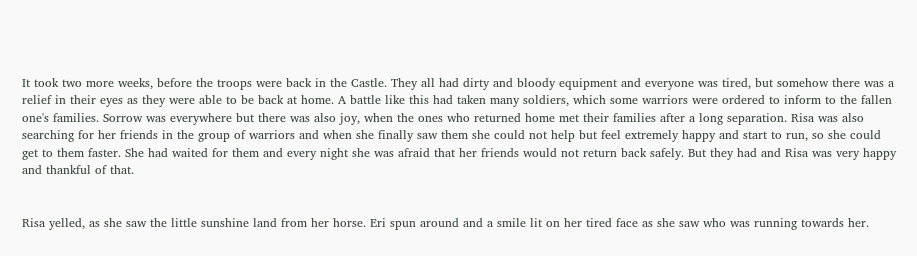It took two more weeks, before the troops were back in the Castle. They all had dirty and bloody equipment and everyone was tired, but somehow there was a relief in their eyes as they were able to be back at home. A battle like this had taken many soldiers, which some warriors were ordered to inform to the fallen one's families. Sorrow was everywhere but there was also joy, when the ones who returned home met their families after a long separation. Risa was also searching for her friends in the group of warriors and when she finally saw them she could not help but feel extremely happy and start to run, so she could get to them faster. She had waited for them and every night she was afraid that her friends would not return back safely. But they had and Risa was very happy and thankful of that.


Risa yelled, as she saw the little sunshine land from her horse. Eri spun around and a smile lit on her tired face as she saw who was running towards her.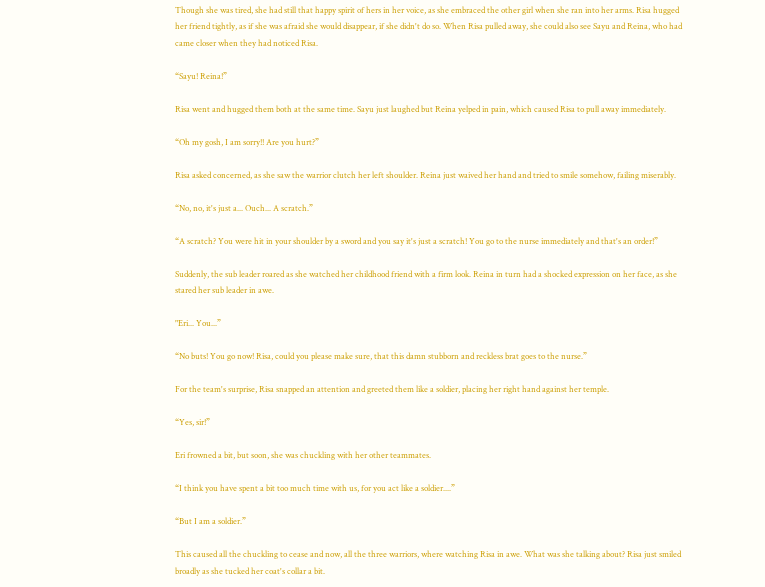Though she was tired, she had still that happy spirit of hers in her voice, as she embraced the other girl when she ran into her arms. Risa hugged her friend tightly, as if she was afraid she would disappear, if she didn't do so. When Risa pulled away, she could also see Sayu and Reina, who had came closer when they had noticed Risa.

“Sayu! Reina!”

Risa went and hugged them both at the same time. Sayu just laughed but Reina yelped in pain, which caused Risa to pull away immediately.

“Oh my gosh, I am sorry!! Are you hurt?”

Risa asked concerned, as she saw the warrior clutch her left shoulder. Reina just waived her hand and tried to smile somehow, failing miserably.

“No, no, it's just a... Ouch... A scratch.”

“A scratch? You were hit in your shoulder by a sword and you say it's just a scratch! You go to the nurse immediately and that's an order!”

Suddenly, the sub leader roared as she watched her childhood friend with a firm look. Reina in turn had a shocked expression on her face, as she stared her sub leader in awe.

"Eri... You...”

“No buts! You go now! Risa, could you please make sure, that this damn stubborn and reckless brat goes to the nurse.”

For the team's surprise, Risa snapped an attention and greeted them like a soldier, placing her right hand against her temple.

“Yes, sir!”

Eri frowned a bit, but soon, she was chuckling with her other teammates.

“I think you have spent a bit too much time with us, for you act like a soldier....”

“But I am a soldier.”

This caused all the chuckling to cease and now, all the three warriors, where watching Risa in awe. What was she talking about? Risa just smiled broadly as she tucked her coat's collar a bit.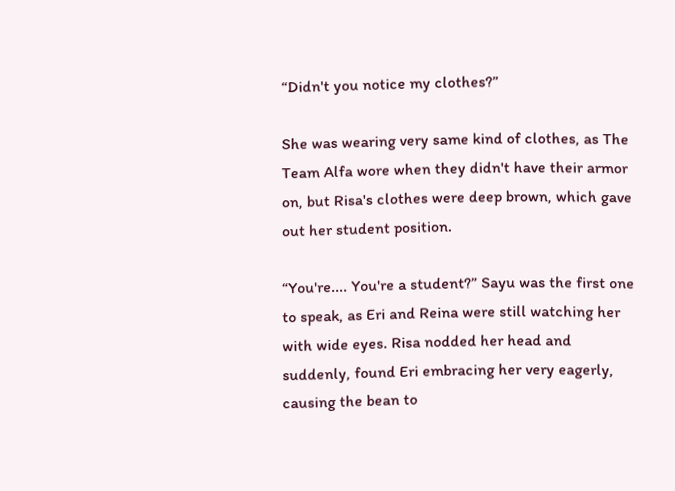“Didn't you notice my clothes?”

She was wearing very same kind of clothes, as The Team Alfa wore when they didn't have their armor on, but Risa's clothes were deep brown, which gave out her student position.

“You're.... You're a student?” Sayu was the first one to speak, as Eri and Reina were still watching her with wide eyes. Risa nodded her head and suddenly, found Eri embracing her very eagerly, causing the bean to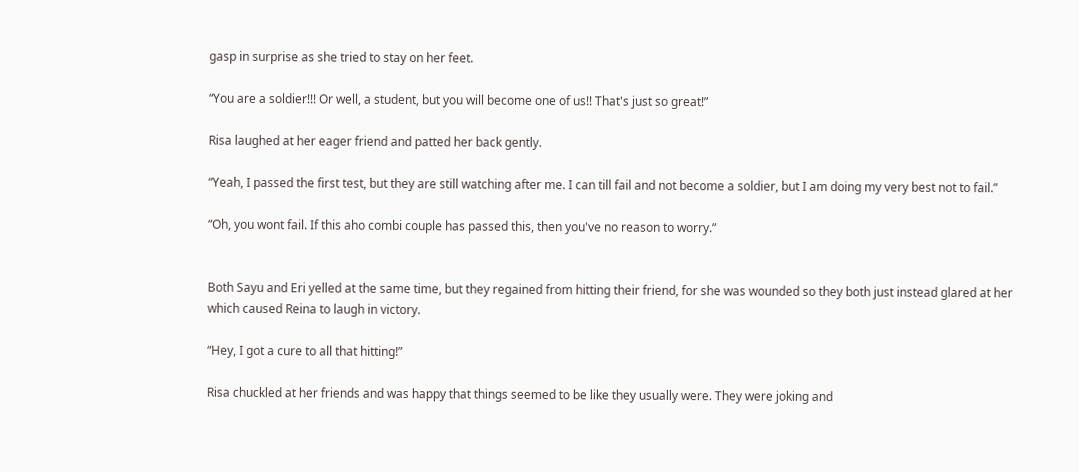gasp in surprise as she tried to stay on her feet.

“You are a soldier!!! Or well, a student, but you will become one of us!! That's just so great!”

Risa laughed at her eager friend and patted her back gently.

“Yeah, I passed the first test, but they are still watching after me. I can till fail and not become a soldier, but I am doing my very best not to fail.”

“Oh, you wont fail. If this aho combi couple has passed this, then you've no reason to worry.”


Both Sayu and Eri yelled at the same time, but they regained from hitting their friend, for she was wounded so they both just instead glared at her which caused Reina to laugh in victory.

“Hey, I got a cure to all that hitting!”

Risa chuckled at her friends and was happy that things seemed to be like they usually were. They were joking and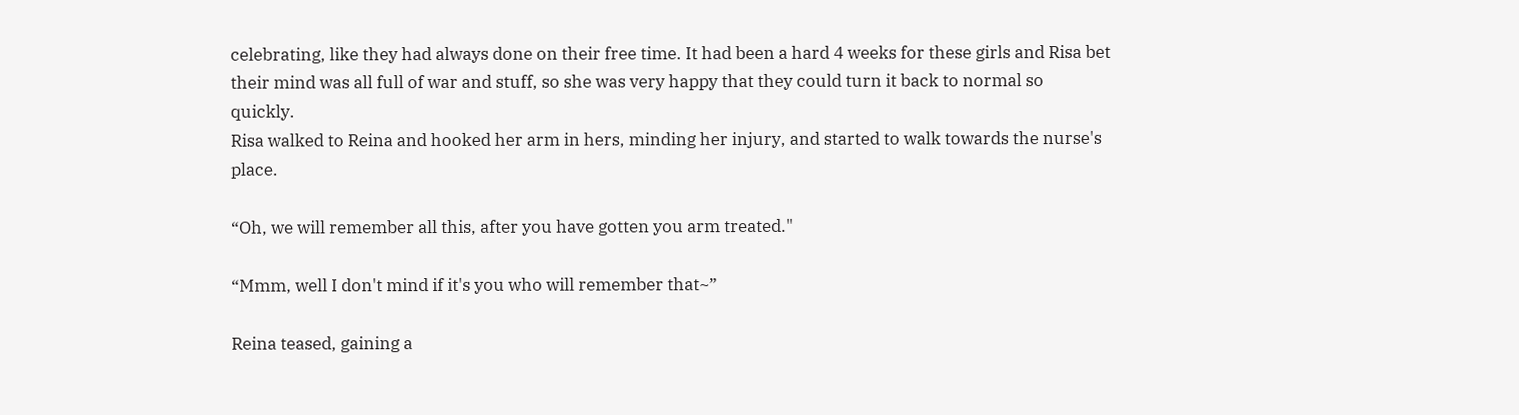celebrating, like they had always done on their free time. It had been a hard 4 weeks for these girls and Risa bet their mind was all full of war and stuff, so she was very happy that they could turn it back to normal so quickly.
Risa walked to Reina and hooked her arm in hers, minding her injury, and started to walk towards the nurse's place.

“Oh, we will remember all this, after you have gotten you arm treated."

“Mmm, well I don't mind if it's you who will remember that~”

Reina teased, gaining a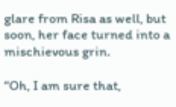glare from Risa as well, but soon, her face turned into a mischievous grin.

“Oh, I am sure that,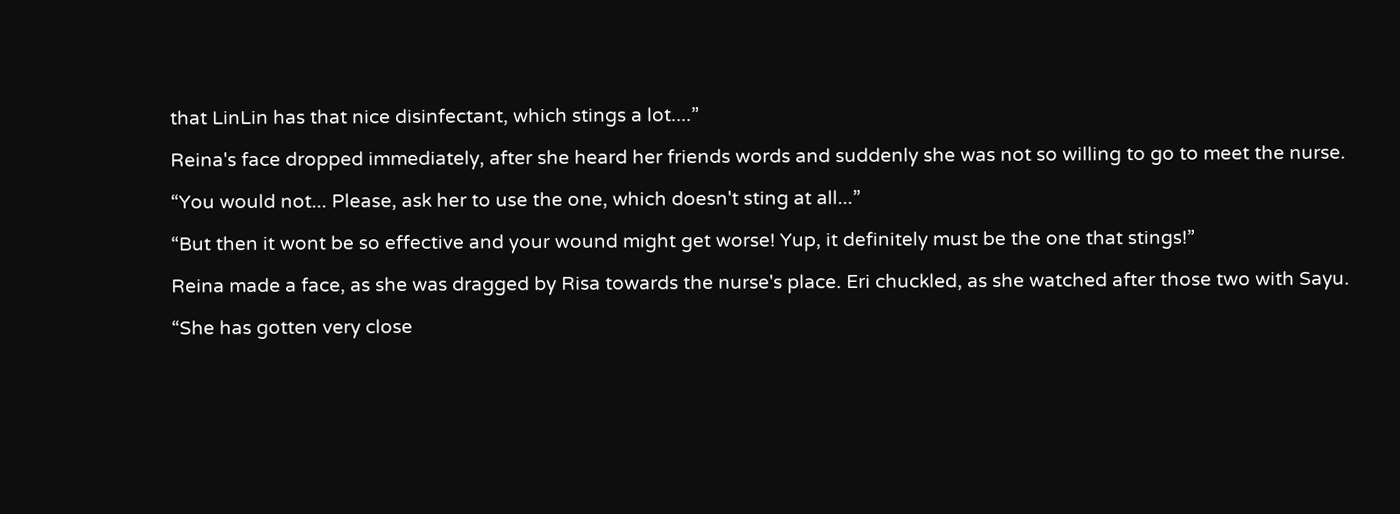that LinLin has that nice disinfectant, which stings a lot....”

Reina's face dropped immediately, after she heard her friends words and suddenly she was not so willing to go to meet the nurse.

“You would not... Please, ask her to use the one, which doesn't sting at all...”

“But then it wont be so effective and your wound might get worse! Yup, it definitely must be the one that stings!”

Reina made a face, as she was dragged by Risa towards the nurse's place. Eri chuckled, as she watched after those two with Sayu.

“She has gotten very close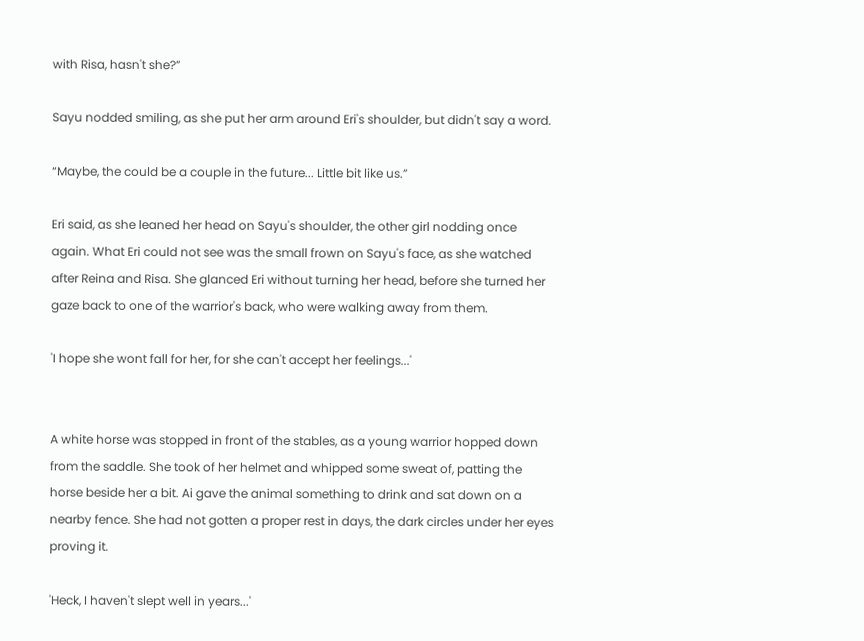with Risa, hasn't she?”

Sayu nodded smiling, as she put her arm around Eri's shoulder, but didn't say a word.

“Maybe, the could be a couple in the future... Little bit like us.”

Eri said, as she leaned her head on Sayu's shoulder, the other girl nodding once again. What Eri could not see was the small frown on Sayu's face, as she watched after Reina and Risa. She glanced Eri without turning her head, before she turned her gaze back to one of the warrior's back, who were walking away from them.

'I hope she wont fall for her, for she can't accept her feelings...'


A white horse was stopped in front of the stables, as a young warrior hopped down from the saddle. She took of her helmet and whipped some sweat of, patting the horse beside her a bit. Ai gave the animal something to drink and sat down on a nearby fence. She had not gotten a proper rest in days, the dark circles under her eyes proving it.

'Heck, I haven't slept well in years...'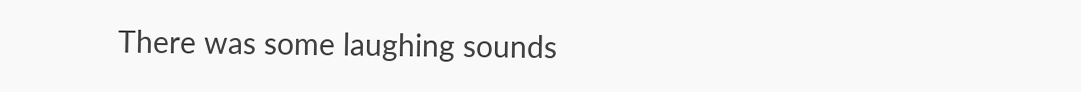There was some laughing sounds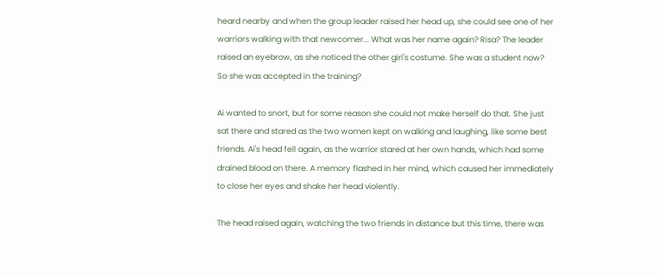heard nearby and when the group leader raised her head up, she could see one of her warriors walking with that newcomer... What was her name again? Risa? The leader raised an eyebrow, as she noticed the other girl's costume. She was a student now? So she was accepted in the training?

Ai wanted to snort, but for some reason she could not make herself do that. She just sat there and stared as the two women kept on walking and laughing, like some best friends. Ai's head fell again, as the warrior stared at her own hands, which had some drained blood on there. A memory flashed in her mind, which caused her immediately to close her eyes and shake her head violently.

The head raised again, watching the two friends in distance but this time, there was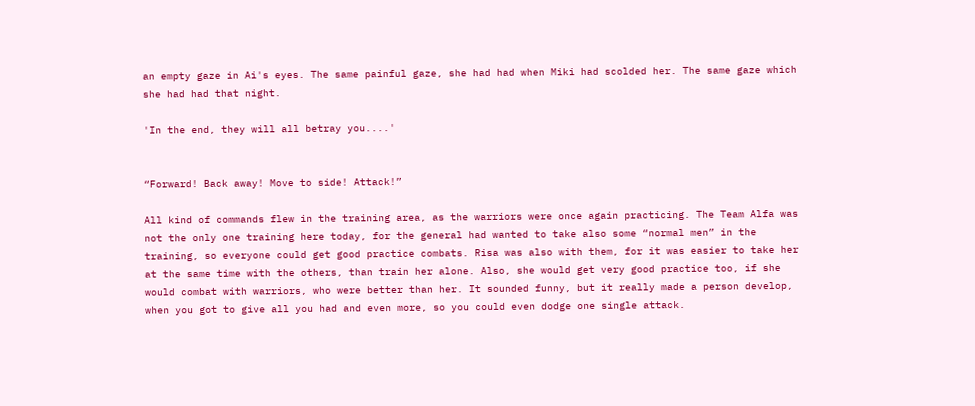an empty gaze in Ai's eyes. The same painful gaze, she had had when Miki had scolded her. The same gaze which she had had that night.

'In the end, they will all betray you....'


“Forward! Back away! Move to side! Attack!”

All kind of commands flew in the training area, as the warriors were once again practicing. The Team Alfa was not the only one training here today, for the general had wanted to take also some “normal men” in the training, so everyone could get good practice combats. Risa was also with them, for it was easier to take her at the same time with the others, than train her alone. Also, she would get very good practice too, if she would combat with warriors, who were better than her. It sounded funny, but it really made a person develop, when you got to give all you had and even more, so you could even dodge one single attack.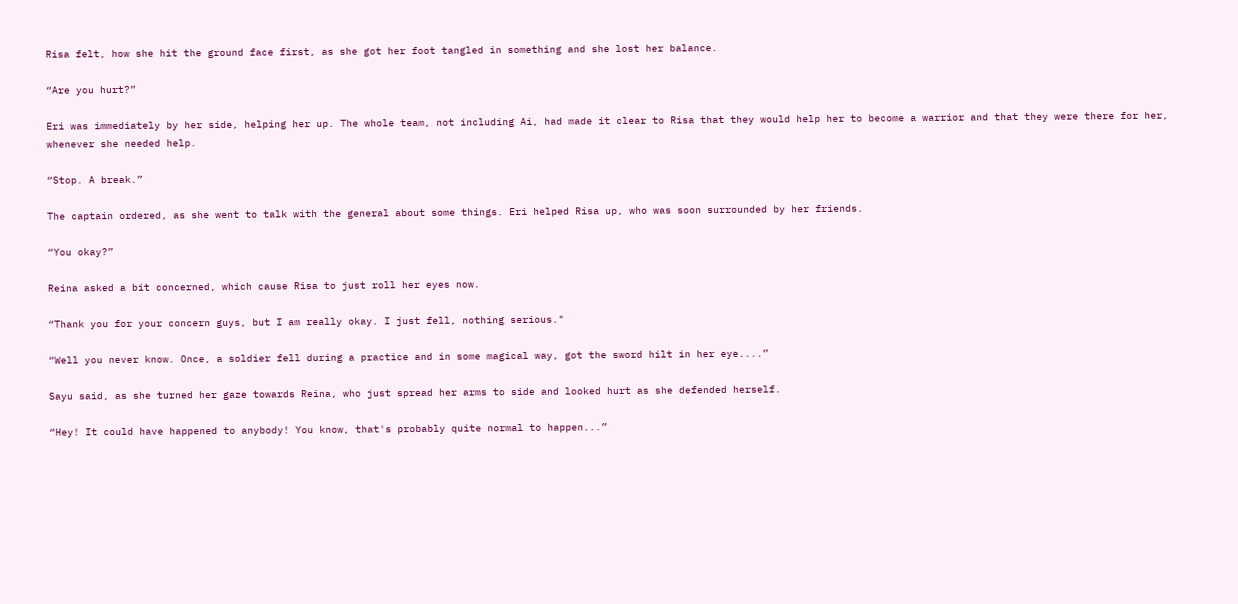Risa felt, how she hit the ground face first, as she got her foot tangled in something and she lost her balance.

“Are you hurt?”

Eri was immediately by her side, helping her up. The whole team, not including Ai, had made it clear to Risa that they would help her to become a warrior and that they were there for her, whenever she needed help.

“Stop. A break.”

The captain ordered, as she went to talk with the general about some things. Eri helped Risa up, who was soon surrounded by her friends.

“You okay?”

Reina asked a bit concerned, which cause Risa to just roll her eyes now.

“Thank you for your concern guys, but I am really okay. I just fell, nothing serious."

“Well you never know. Once, a soldier fell during a practice and in some magical way, got the sword hilt in her eye....”

Sayu said, as she turned her gaze towards Reina, who just spread her arms to side and looked hurt as she defended herself.

“Hey! It could have happened to anybody! You know, that's probably quite normal to happen...”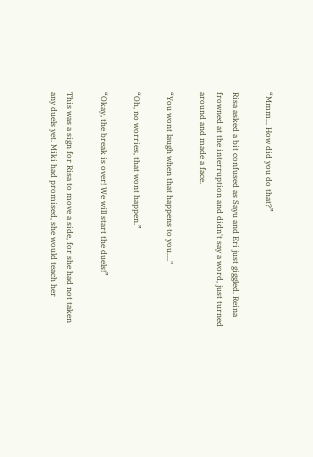“Mmm... How did you do that?”

Risa asked a bit confused as Sayu and Eri just giggled. Reina frowned at the interruption and didn't say a word, just turned around and made a face.

“You wont laugh when that happens to you...."

“Oh, no worries, that wont happen.”

“Okay, the break is over! We will start the duels!”

This was a sign for Risa to move a side, for she had not taken any duels yet. Miki had promised, she would teach her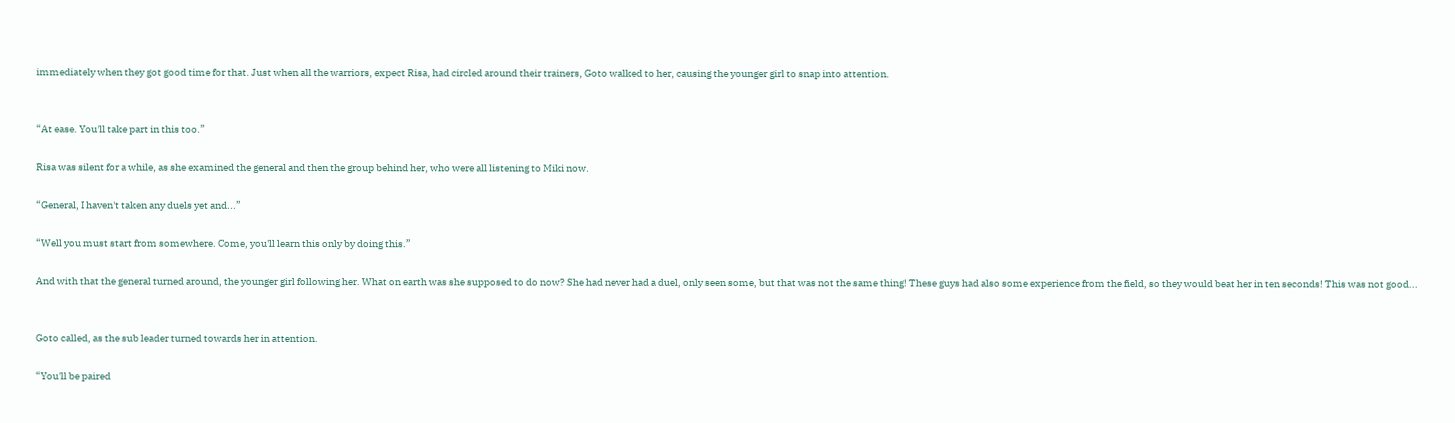immediately when they got good time for that. Just when all the warriors, expect Risa, had circled around their trainers, Goto walked to her, causing the younger girl to snap into attention.


“At ease. You'll take part in this too.”

Risa was silent for a while, as she examined the general and then the group behind her, who were all listening to Miki now.

“General, I haven't taken any duels yet and...”

“Well you must start from somewhere. Come, you'll learn this only by doing this.”

And with that the general turned around, the younger girl following her. What on earth was she supposed to do now? She had never had a duel, only seen some, but that was not the same thing! These guys had also some experience from the field, so they would beat her in ten seconds! This was not good...


Goto called, as the sub leader turned towards her in attention.

“You'll be paired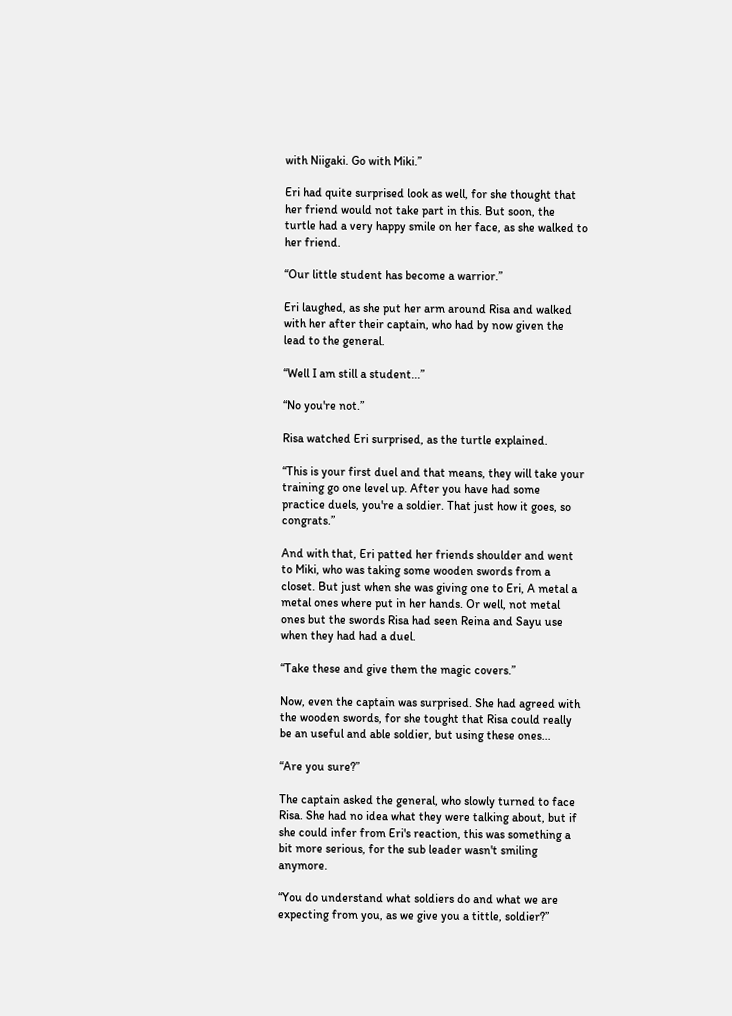with Niigaki. Go with Miki.”

Eri had quite surprised look as well, for she thought that her friend would not take part in this. But soon, the turtle had a very happy smile on her face, as she walked to her friend.

“Our little student has become a warrior.”

Eri laughed, as she put her arm around Risa and walked with her after their captain, who had by now given the lead to the general.

“Well I am still a student...”

“No you're not.”

Risa watched Eri surprised, as the turtle explained.

“This is your first duel and that means, they will take your training go one level up. After you have had some practice duels, you're a soldier. That just how it goes, so congrats.”

And with that, Eri patted her friends shoulder and went to Miki, who was taking some wooden swords from a closet. But just when she was giving one to Eri, A metal a metal ones where put in her hands. Or well, not metal ones but the swords Risa had seen Reina and Sayu use when they had had a duel.

“Take these and give them the magic covers.”

Now, even the captain was surprised. She had agreed with the wooden swords, for she tought that Risa could really be an useful and able soldier, but using these ones...

“Are you sure?”

The captain asked the general, who slowly turned to face Risa. She had no idea what they were talking about, but if she could infer from Eri's reaction, this was something a bit more serious, for the sub leader wasn't smiling anymore.

“You do understand what soldiers do and what we are expecting from you, as we give you a tittle, soldier?”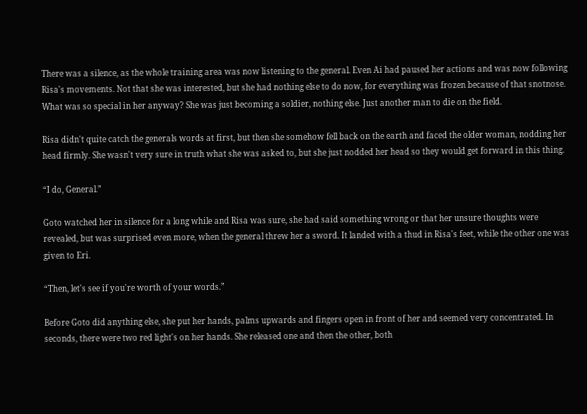There was a silence, as the whole training area was now listening to the general. Even Ai had paused her actions and was now following Risa's movements. Not that she was interested, but she had nothing else to do now, for everything was frozen because of that snotnose. What was so special in her anyway? She was just becoming a soldier, nothing else. Just another man to die on the field.

Risa didn't quite catch the generals words at first, but then she somehow fell back on the earth and faced the older woman, nodding her head firmly. She wasn't very sure in truth what she was asked to, but she just nodded her head so they would get forward in this thing.

“I do, General.”

Goto watched her in silence for a long while and Risa was sure, she had said something wrong or that her unsure thoughts were revealed, but was surprised even more, when the general threw her a sword. It landed with a thud in Risa's feet, while the other one was given to Eri.

“Then, let's see if you're worth of your words.”

Before Goto did anything else, she put her hands, palms upwards and fingers open in front of her and seemed very concentrated. In seconds, there were two red light's on her hands. She released one and then the other, both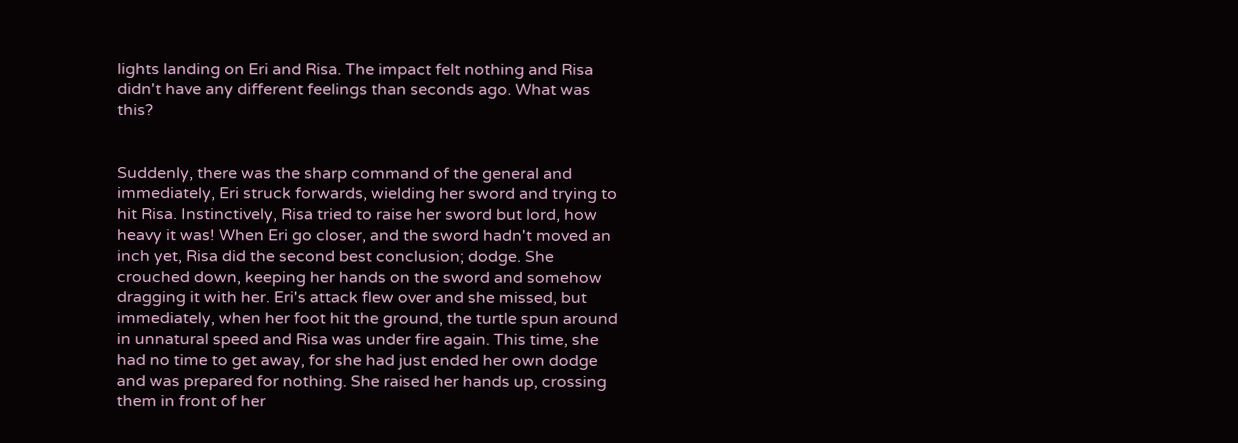lights landing on Eri and Risa. The impact felt nothing and Risa didn't have any different feelings than seconds ago. What was this?


Suddenly, there was the sharp command of the general and immediately, Eri struck forwards, wielding her sword and trying to hit Risa. Instinctively, Risa tried to raise her sword but lord, how heavy it was! When Eri go closer, and the sword hadn't moved an inch yet, Risa did the second best conclusion; dodge. She crouched down, keeping her hands on the sword and somehow dragging it with her. Eri's attack flew over and she missed, but immediately, when her foot hit the ground, the turtle spun around in unnatural speed and Risa was under fire again. This time, she had no time to get away, for she had just ended her own dodge and was prepared for nothing. She raised her hands up, crossing them in front of her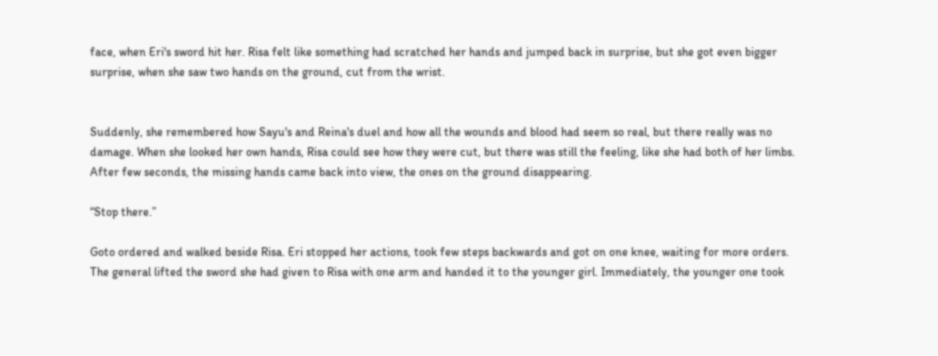face, when Eri's sword hit her. Risa felt like something had scratched her hands and jumped back in surprise, but she got even bigger surprise, when she saw two hands on the ground, cut from the wrist.


Suddenly, she remembered how Sayu's and Reina's duel and how all the wounds and blood had seem so real, but there really was no damage. When she looked her own hands, Risa could see how they were cut, but there was still the feeling, like she had both of her limbs. After few seconds, the missing hands came back into view, the ones on the ground disappearing.

“Stop there.”

Goto ordered and walked beside Risa. Eri stopped her actions, took few steps backwards and got on one knee, waiting for more orders. The general lifted the sword she had given to Risa with one arm and handed it to the younger girl. Immediately, the younger one took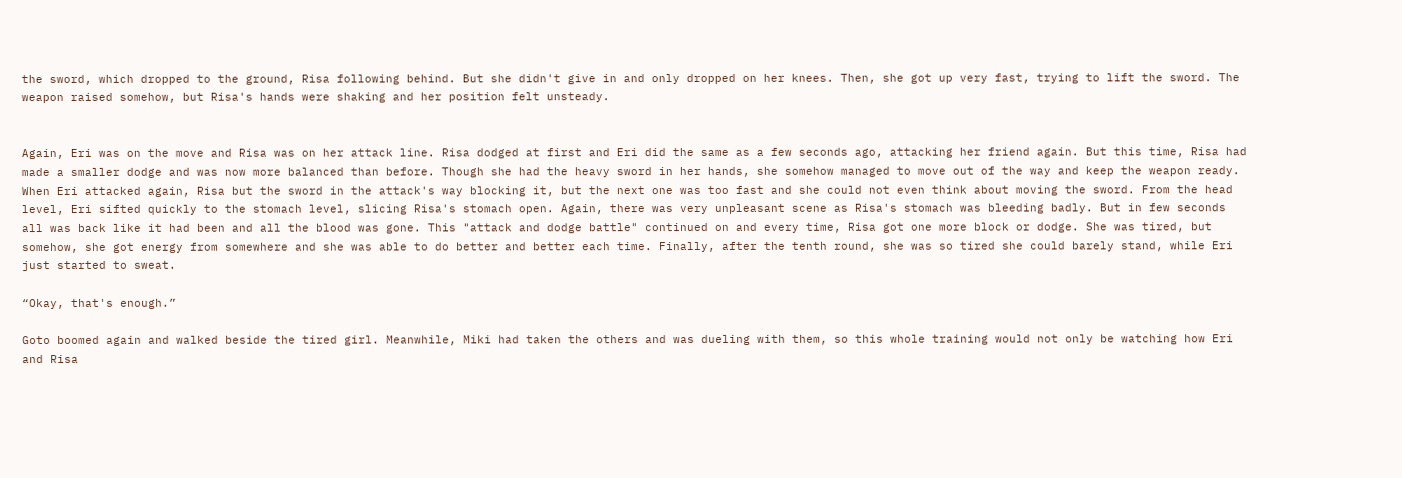the sword, which dropped to the ground, Risa following behind. But she didn't give in and only dropped on her knees. Then, she got up very fast, trying to lift the sword. The weapon raised somehow, but Risa's hands were shaking and her position felt unsteady.


Again, Eri was on the move and Risa was on her attack line. Risa dodged at first and Eri did the same as a few seconds ago, attacking her friend again. But this time, Risa had made a smaller dodge and was now more balanced than before. Though she had the heavy sword in her hands, she somehow managed to move out of the way and keep the weapon ready. When Eri attacked again, Risa but the sword in the attack's way blocking it, but the next one was too fast and she could not even think about moving the sword. From the head level, Eri sifted quickly to the stomach level, slicing Risa's stomach open. Again, there was very unpleasant scene as Risa's stomach was bleeding badly. But in few seconds all was back like it had been and all the blood was gone. This "attack and dodge battle" continued on and every time, Risa got one more block or dodge. She was tired, but somehow, she got energy from somewhere and she was able to do better and better each time. Finally, after the tenth round, she was so tired she could barely stand, while Eri just started to sweat.

“Okay, that's enough.”

Goto boomed again and walked beside the tired girl. Meanwhile, Miki had taken the others and was dueling with them, so this whole training would not only be watching how Eri and Risa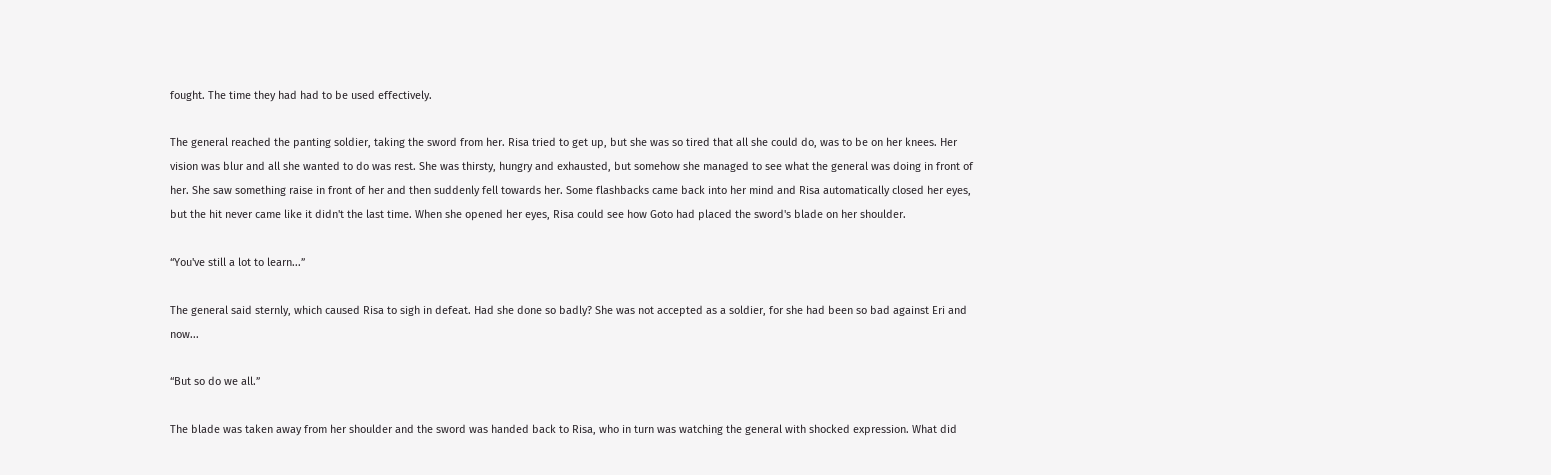fought. The time they had had to be used effectively.

The general reached the panting soldier, taking the sword from her. Risa tried to get up, but she was so tired that all she could do, was to be on her knees. Her vision was blur and all she wanted to do was rest. She was thirsty, hungry and exhausted, but somehow she managed to see what the general was doing in front of her. She saw something raise in front of her and then suddenly fell towards her. Some flashbacks came back into her mind and Risa automatically closed her eyes, but the hit never came like it didn't the last time. When she opened her eyes, Risa could see how Goto had placed the sword's blade on her shoulder.

“You've still a lot to learn...”

The general said sternly, which caused Risa to sigh in defeat. Had she done so badly? She was not accepted as a soldier, for she had been so bad against Eri and now...

“But so do we all.”

The blade was taken away from her shoulder and the sword was handed back to Risa, who in turn was watching the general with shocked expression. What did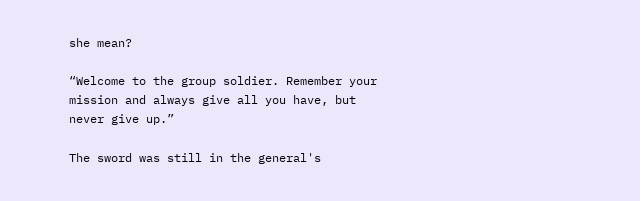she mean?

“Welcome to the group soldier. Remember your mission and always give all you have, but never give up.”

The sword was still in the general's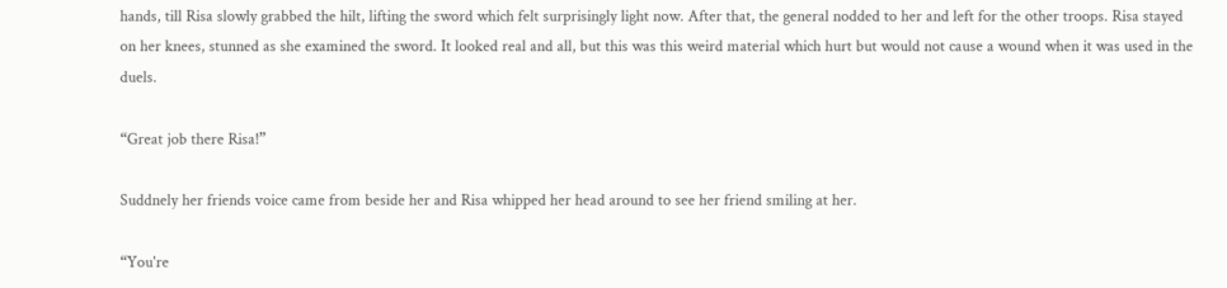hands, till Risa slowly grabbed the hilt, lifting the sword which felt surprisingly light now. After that, the general nodded to her and left for the other troops. Risa stayed on her knees, stunned as she examined the sword. It looked real and all, but this was this weird material which hurt but would not cause a wound when it was used in the duels.

“Great job there Risa!”

Suddnely her friends voice came from beside her and Risa whipped her head around to see her friend smiling at her.

“You're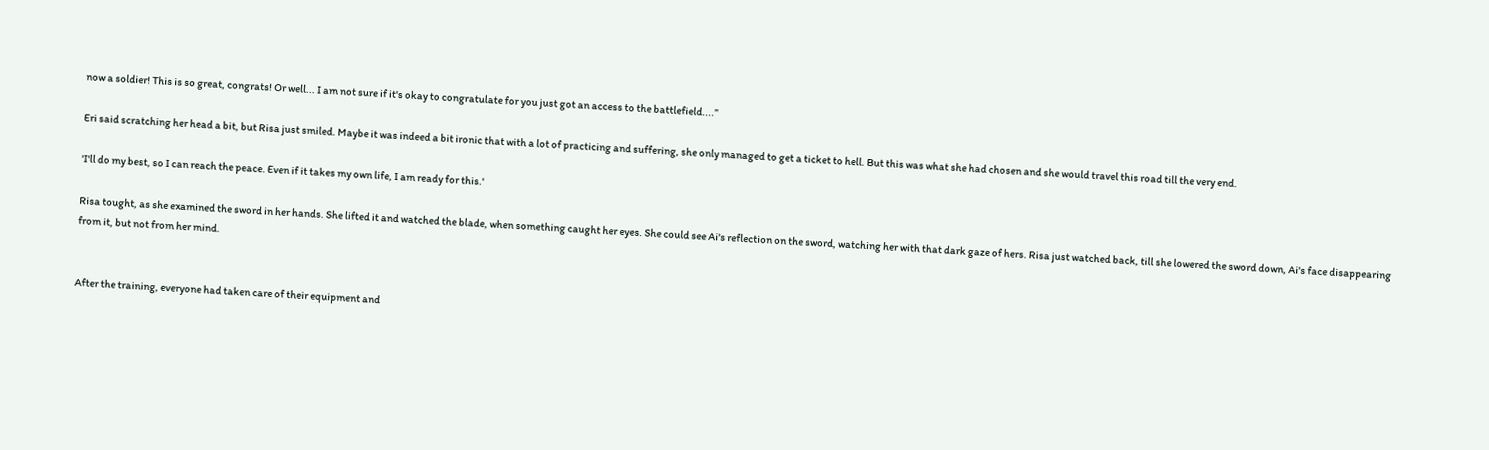now a soldier! This is so great, congrats! Or well... I am not sure if it's okay to congratulate for you just got an access to the battlefield....”

Eri said scratching her head a bit, but Risa just smiled. Maybe it was indeed a bit ironic that with a lot of practicing and suffering, she only managed to get a ticket to hell. But this was what she had chosen and she would travel this road till the very end.

'I'll do my best, so I can reach the peace. Even if it takes my own life, I am ready for this.'

Risa tought, as she examined the sword in her hands. She lifted it and watched the blade, when something caught her eyes. She could see Ai's reflection on the sword, watching her with that dark gaze of hers. Risa just watched back, till she lowered the sword down, Ai's face disappearing from it, but not from her mind.


After the training, everyone had taken care of their equipment and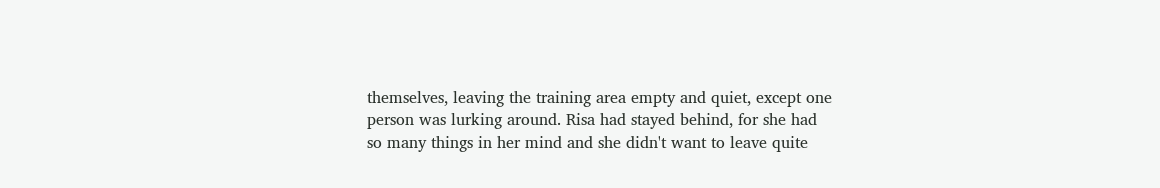themselves, leaving the training area empty and quiet, except one person was lurking around. Risa had stayed behind, for she had so many things in her mind and she didn't want to leave quite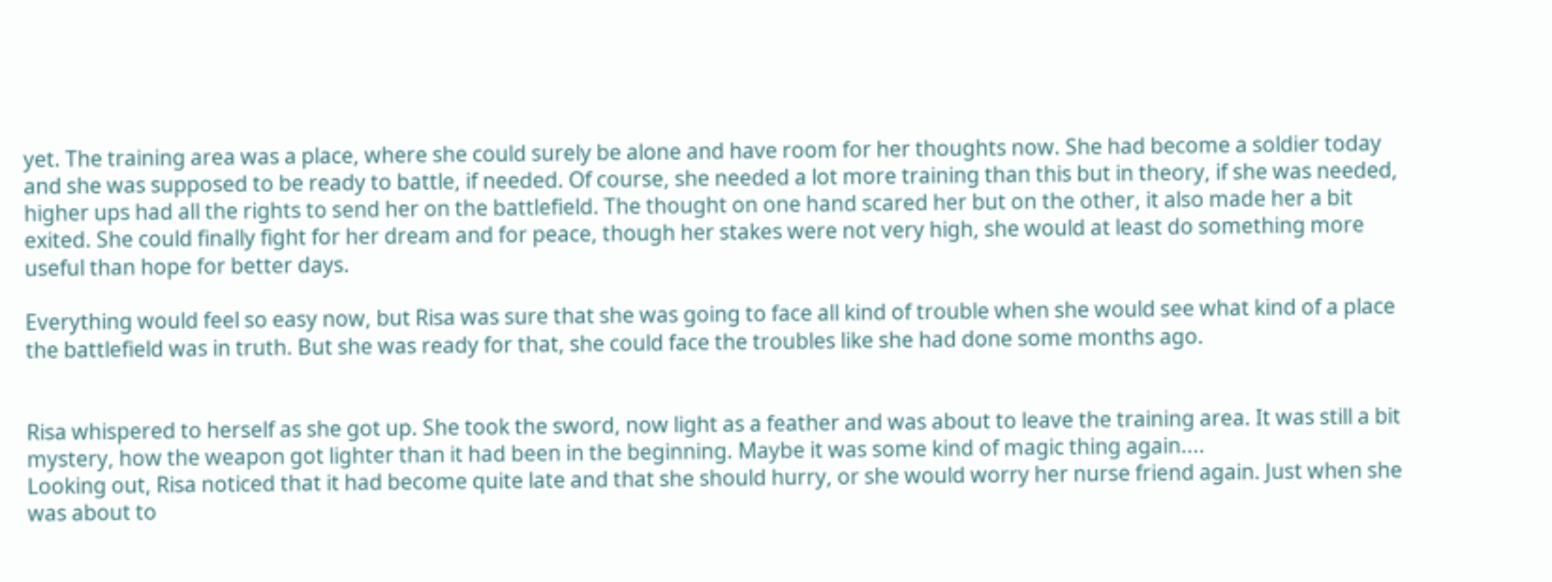yet. The training area was a place, where she could surely be alone and have room for her thoughts now. She had become a soldier today and she was supposed to be ready to battle, if needed. Of course, she needed a lot more training than this but in theory, if she was needed, higher ups had all the rights to send her on the battlefield. The thought on one hand scared her but on the other, it also made her a bit exited. She could finally fight for her dream and for peace, though her stakes were not very high, she would at least do something more useful than hope for better days.

Everything would feel so easy now, but Risa was sure that she was going to face all kind of trouble when she would see what kind of a place the battlefield was in truth. But she was ready for that, she could face the troubles like she had done some months ago.


Risa whispered to herself as she got up. She took the sword, now light as a feather and was about to leave the training area. It was still a bit mystery, how the weapon got lighter than it had been in the beginning. Maybe it was some kind of magic thing again....
Looking out, Risa noticed that it had become quite late and that she should hurry, or she would worry her nurse friend again. Just when she was about to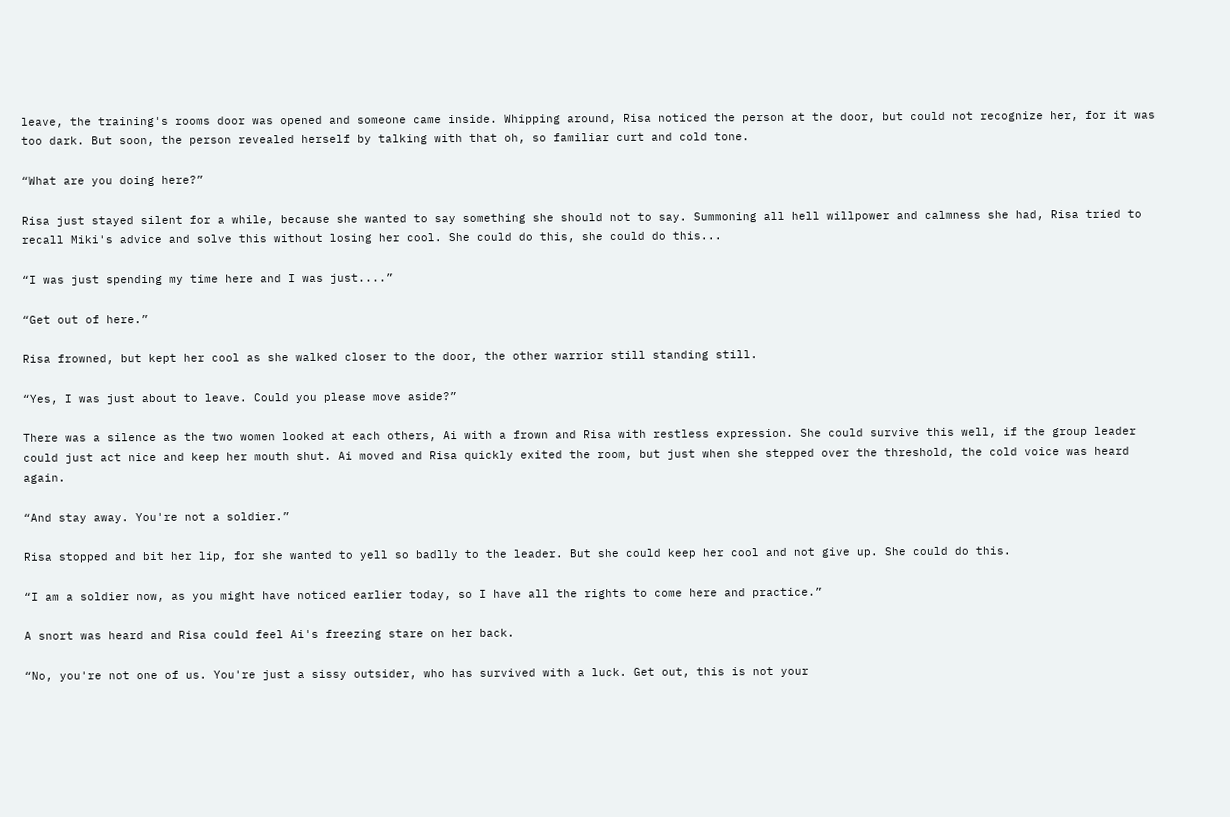leave, the training's rooms door was opened and someone came inside. Whipping around, Risa noticed the person at the door, but could not recognize her, for it was too dark. But soon, the person revealed herself by talking with that oh, so familiar curt and cold tone.

“What are you doing here?”

Risa just stayed silent for a while, because she wanted to say something she should not to say. Summoning all hell willpower and calmness she had, Risa tried to recall Miki's advice and solve this without losing her cool. She could do this, she could do this...

“I was just spending my time here and I was just....”

“Get out of here.”

Risa frowned, but kept her cool as she walked closer to the door, the other warrior still standing still.

“Yes, I was just about to leave. Could you please move aside?”

There was a silence as the two women looked at each others, Ai with a frown and Risa with restless expression. She could survive this well, if the group leader could just act nice and keep her mouth shut. Ai moved and Risa quickly exited the room, but just when she stepped over the threshold, the cold voice was heard again.

“And stay away. You're not a soldier.”

Risa stopped and bit her lip, for she wanted to yell so badlly to the leader. But she could keep her cool and not give up. She could do this.

“I am a soldier now, as you might have noticed earlier today, so I have all the rights to come here and practice.”

A snort was heard and Risa could feel Ai's freezing stare on her back.

“No, you're not one of us. You're just a sissy outsider, who has survived with a luck. Get out, this is not your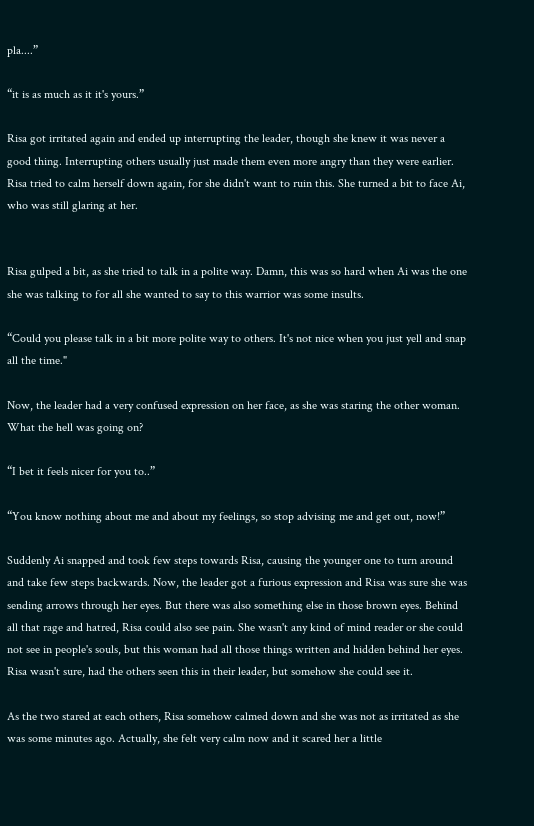pla....”

“it is as much as it it's yours.”

Risa got irritated again and ended up interrupting the leader, though she knew it was never a good thing. Interrupting others usually just made them even more angry than they were earlier. Risa tried to calm herself down again, for she didn't want to ruin this. She turned a bit to face Ai, who was still glaring at her.


Risa gulped a bit, as she tried to talk in a polite way. Damn, this was so hard when Ai was the one she was talking to for all she wanted to say to this warrior was some insults.

“Could you please talk in a bit more polite way to others. It's not nice when you just yell and snap all the time."

Now, the leader had a very confused expression on her face, as she was staring the other woman. What the hell was going on?

“I bet it feels nicer for you to..”

“You know nothing about me and about my feelings, so stop advising me and get out, now!”

Suddenly Ai snapped and took few steps towards Risa, causing the younger one to turn around and take few steps backwards. Now, the leader got a furious expression and Risa was sure she was sending arrows through her eyes. But there was also something else in those brown eyes. Behind all that rage and hatred, Risa could also see pain. She wasn't any kind of mind reader or she could not see in people's souls, but this woman had all those things written and hidden behind her eyes. Risa wasn't sure, had the others seen this in their leader, but somehow she could see it.

As the two stared at each others, Risa somehow calmed down and she was not as irritated as she was some minutes ago. Actually, she felt very calm now and it scared her a little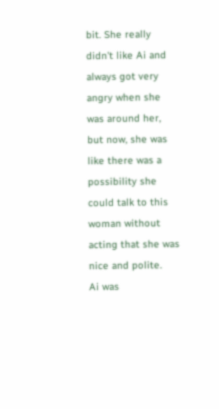bit. She really didn't like Ai and always got very angry when she was around her, but now, she was like there was a possibility she could talk to this woman without acting that she was nice and polite.
Ai was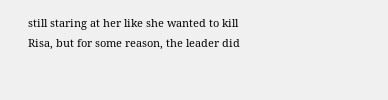still staring at her like she wanted to kill Risa, but for some reason, the leader did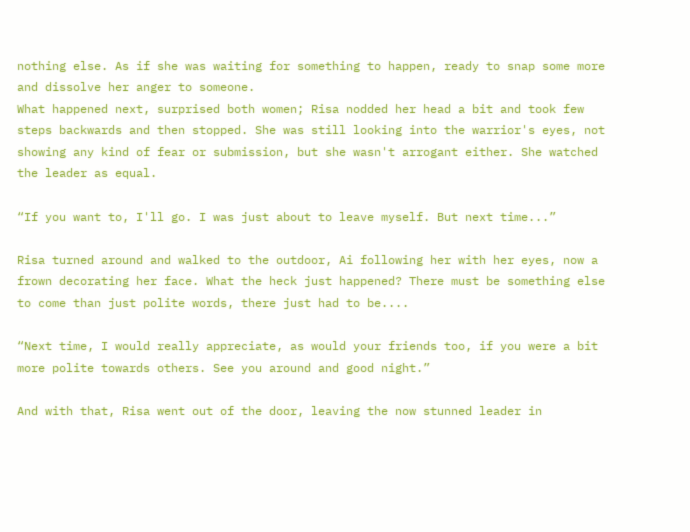nothing else. As if she was waiting for something to happen, ready to snap some more and dissolve her anger to someone.
What happened next, surprised both women; Risa nodded her head a bit and took few steps backwards and then stopped. She was still looking into the warrior's eyes, not showing any kind of fear or submission, but she wasn't arrogant either. She watched the leader as equal.

“If you want to, I'll go. I was just about to leave myself. But next time...”

Risa turned around and walked to the outdoor, Ai following her with her eyes, now a frown decorating her face. What the heck just happened? There must be something else to come than just polite words, there just had to be....

“Next time, I would really appreciate, as would your friends too, if you were a bit more polite towards others. See you around and good night.”

And with that, Risa went out of the door, leaving the now stunned leader in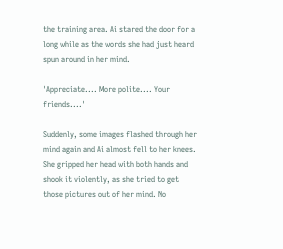the training area. Ai stared the door for a long while as the words she had just heard spun around in her mind.

'Appreciate.... More polite.... Your friends....'

Suddenly, some images flashed through her mind again and Ai almost fell to her knees. She gripped her head with both hands and shook it violently, as she tried to get those pictures out of her mind. No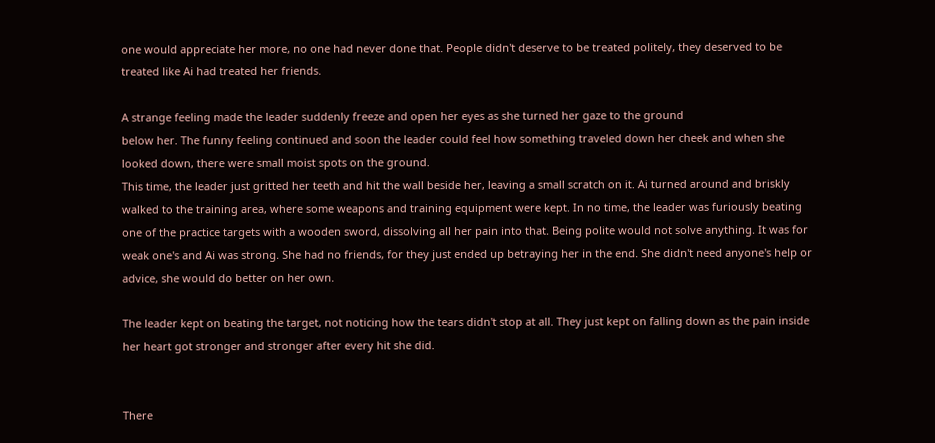one would appreciate her more, no one had never done that. People didn't deserve to be treated politely, they deserved to be treated like Ai had treated her friends.

A strange feeling made the leader suddenly freeze and open her eyes as she turned her gaze to the ground
below her. The funny feeling continued and soon the leader could feel how something traveled down her cheek and when she looked down, there were small moist spots on the ground.
This time, the leader just gritted her teeth and hit the wall beside her, leaving a small scratch on it. Ai turned around and briskly walked to the training area, where some weapons and training equipment were kept. In no time, the leader was furiously beating one of the practice targets with a wooden sword, dissolving all her pain into that. Being polite would not solve anything. It was for weak one's and Ai was strong. She had no friends, for they just ended up betraying her in the end. She didn't need anyone's help or advice, she would do better on her own.

The leader kept on beating the target, not noticing how the tears didn't stop at all. They just kept on falling down as the pain inside her heart got stronger and stronger after every hit she did.


There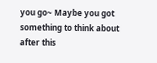you go~ Maybe you got something to think about after this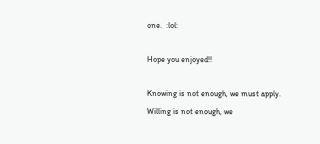one.  :lol:

Hope you enjoyed!!

Knowing is not enough, we must apply. Willing is not enough, we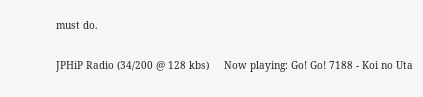must do.

JPHiP Radio (34/200 @ 128 kbs)     Now playing: Go! Go! 7188 - Koi no Uta